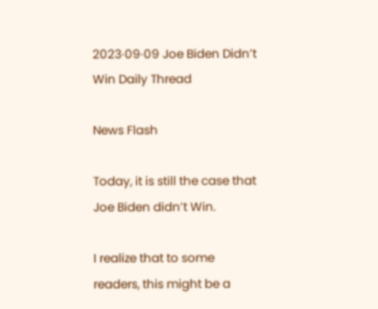2023·09·09 Joe Biden Didn’t Win Daily Thread

News Flash

Today, it is still the case that Joe Biden didn’t Win.

I realize that to some readers, this might be a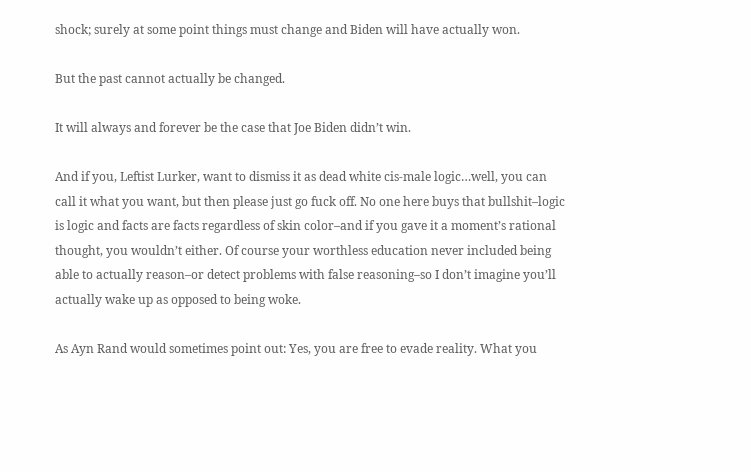shock; surely at some point things must change and Biden will have actually won.

But the past cannot actually be changed.

It will always and forever be the case that Joe Biden didn’t win.

And if you, Leftist Lurker, want to dismiss it as dead white cis-male logic…well, you can call it what you want, but then please just go fuck off. No one here buys that bullshit–logic is logic and facts are facts regardless of skin color–and if you gave it a moment’s rational thought, you wouldn’t either. Of course your worthless education never included being able to actually reason–or detect problems with false reasoning–so I don’t imagine you’ll actually wake up as opposed to being woke.

As Ayn Rand would sometimes point out: Yes, you are free to evade reality. What you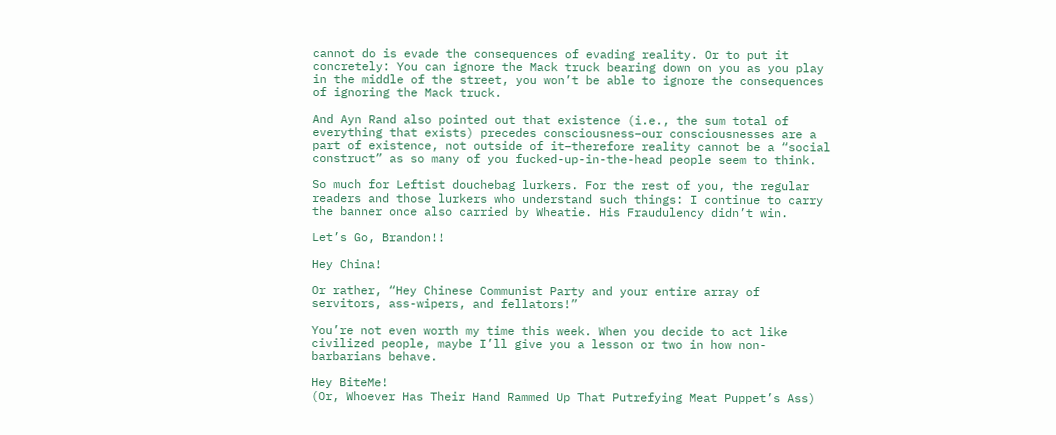cannot do is evade the consequences of evading reality. Or to put it concretely: You can ignore the Mack truck bearing down on you as you play in the middle of the street, you won’t be able to ignore the consequences of ignoring the Mack truck.

And Ayn Rand also pointed out that existence (i.e., the sum total of everything that exists) precedes consciousness–our consciousnesses are a part of existence, not outside of it–therefore reality cannot be a “social construct” as so many of you fucked-up-in-the-head people seem to think.

So much for Leftist douchebag lurkers. For the rest of you, the regular readers and those lurkers who understand such things: I continue to carry the banner once also carried by Wheatie. His Fraudulency didn’t win.

Let’s Go, Brandon!!

Hey China!

Or rather, “Hey Chinese Communist Party and your entire array of servitors, ass-wipers, and fellators!”

You’re not even worth my time this week. When you decide to act like civilized people, maybe I’ll give you a lesson or two in how non-barbarians behave.

Hey BiteMe!
(Or, Whoever Has Their Hand Rammed Up That Putrefying Meat Puppet’s Ass)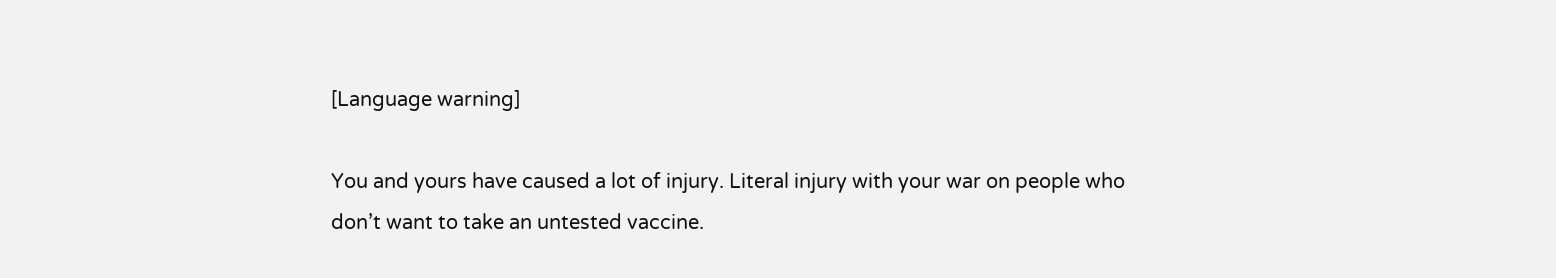[Language warning]

You and yours have caused a lot of injury. Literal injury with your war on people who don’t want to take an untested vaccine.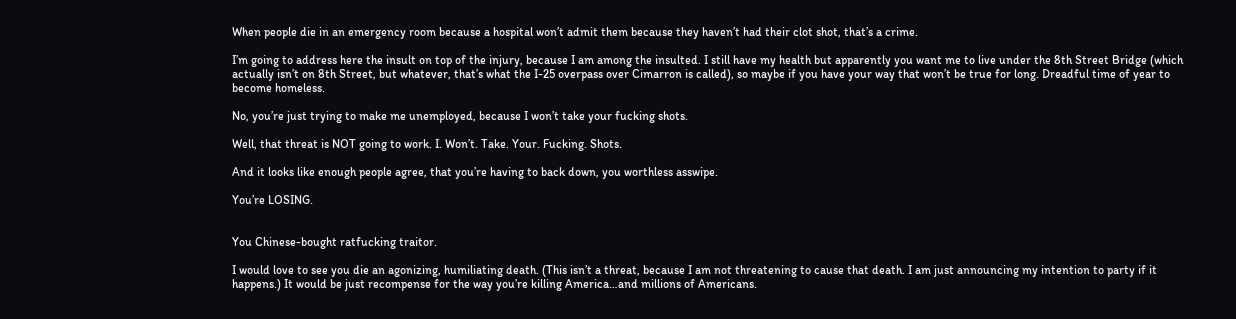When people die in an emergency room because a hospital won’t admit them because they haven’t had their clot shot, that’s a crime.

I’m going to address here the insult on top of the injury, because I am among the insulted. I still have my health but apparently you want me to live under the 8th Street Bridge (which actually isn’t on 8th Street, but whatever, that’s what the I-25 overpass over Cimarron is called), so maybe if you have your way that won’t be true for long. Dreadful time of year to become homeless.

No, you’re just trying to make me unemployed, because I won’t take your fucking shots.

Well, that threat is NOT going to work. I. Won’t. Take. Your. Fucking. Shots.

And it looks like enough people agree, that you’re having to back down, you worthless asswipe.

You’re LOSING.


You Chinese-bought ratfucking traitor.

I would love to see you die an agonizing, humiliating death. (This isn’t a threat, because I am not threatening to cause that death. I am just announcing my intention to party if it happens.) It would be just recompense for the way you’re killing America…and millions of Americans.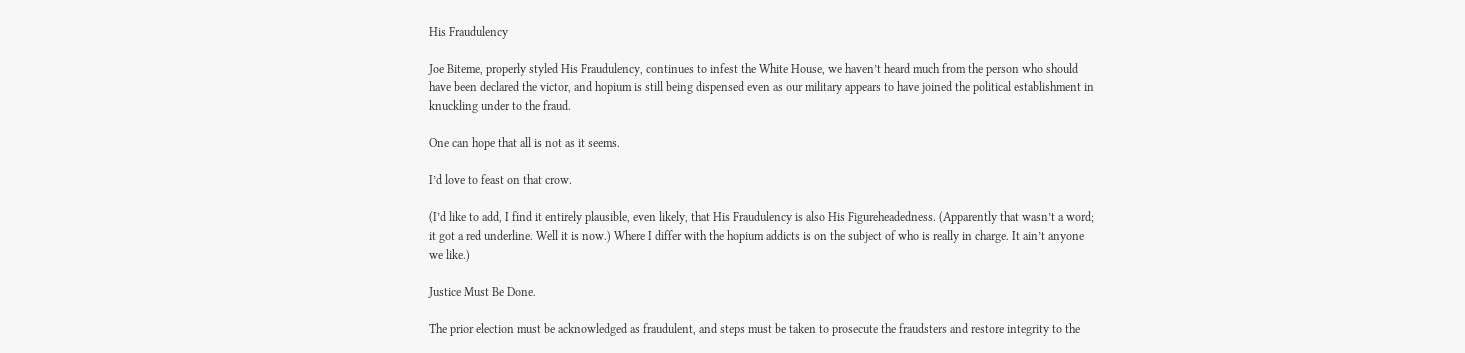His Fraudulency

Joe Biteme, properly styled His Fraudulency, continues to infest the White House, we haven’t heard much from the person who should have been declared the victor, and hopium is still being dispensed even as our military appears to have joined the political establishment in knuckling under to the fraud.

One can hope that all is not as it seems.

I’d love to feast on that crow.

(I’d like to add, I find it entirely plausible, even likely, that His Fraudulency is also His Figureheadedness. (Apparently that wasn’t a word; it got a red underline. Well it is now.) Where I differ with the hopium addicts is on the subject of who is really in charge. It ain’t anyone we like.)

Justice Must Be Done.

The prior election must be acknowledged as fraudulent, and steps must be taken to prosecute the fraudsters and restore integrity to the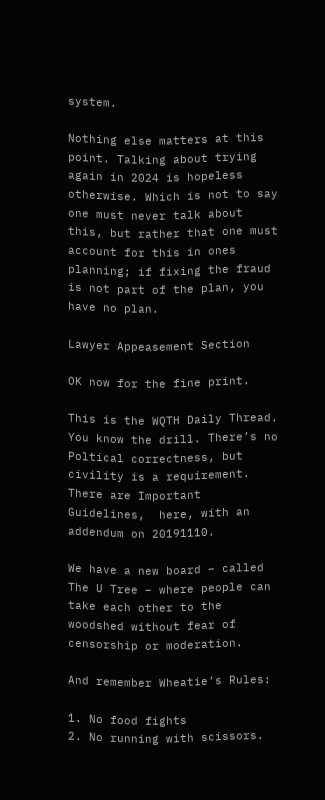system.

Nothing else matters at this point. Talking about trying again in 2024 is hopeless otherwise. Which is not to say one must never talk about this, but rather that one must account for this in ones planning; if fixing the fraud is not part of the plan, you have no plan.

Lawyer Appeasement Section

OK now for the fine print.

This is the WQTH Daily Thread. You know the drill. There’s no Poltical correctness, but civility is a requirement. There are Important Guidelines,  here, with an addendum on 20191110.

We have a new board – called The U Tree – where people can take each other to the woodshed without fear of censorship or moderation.

And remember Wheatie’s Rules:

1. No food fights
2. No running with scissors.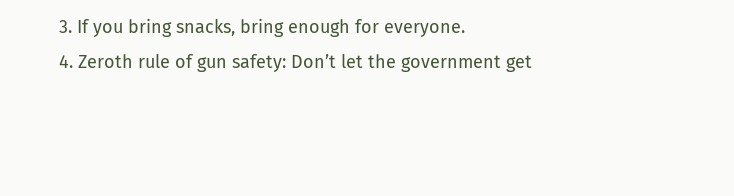3. If you bring snacks, bring enough for everyone.
4. Zeroth rule of gun safety: Don’t let the government get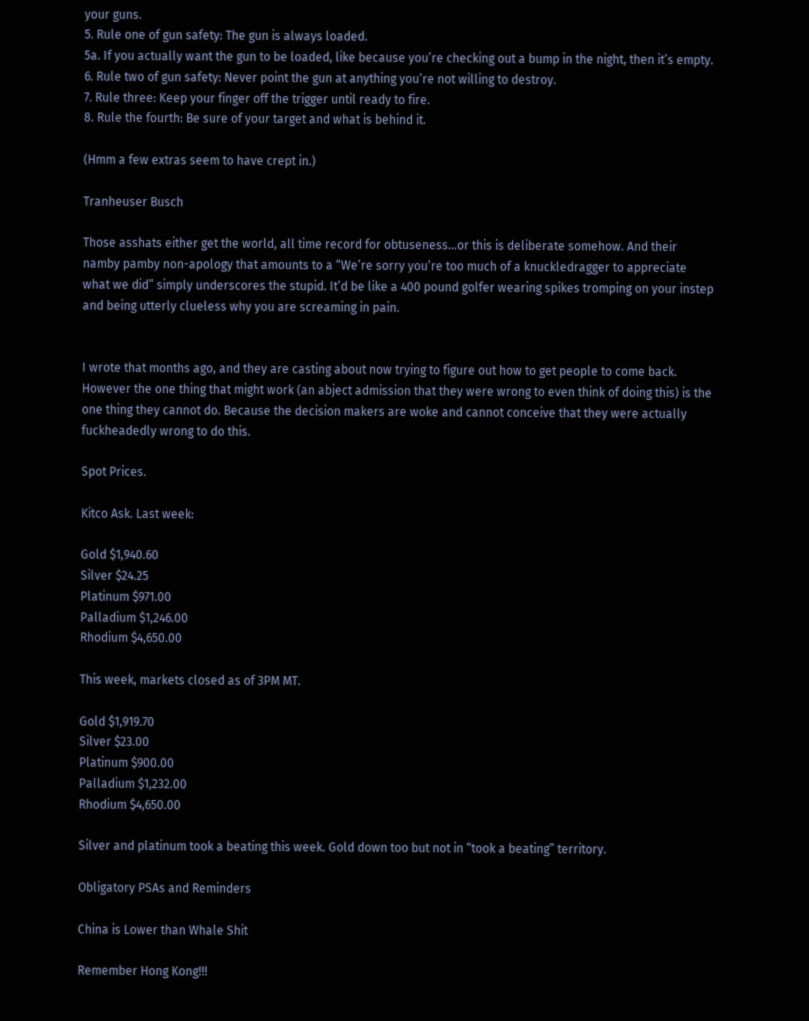your guns.
5. Rule one of gun safety: The gun is always loaded.
5a. If you actually want the gun to be loaded, like because you’re checking out a bump in the night, then it’s empty.
6. Rule two of gun safety: Never point the gun at anything you’re not willing to destroy.
7. Rule three: Keep your finger off the trigger until ready to fire.
8. Rule the fourth: Be sure of your target and what is behind it.

(Hmm a few extras seem to have crept in.)

Tranheuser Busch

Those asshats either get the world, all time record for obtuseness…or this is deliberate somehow. And their namby pamby non-apology that amounts to a “We’re sorry you’re too much of a knuckledragger to appreciate what we did” simply underscores the stupid. It’d be like a 400 pound golfer wearing spikes tromping on your instep and being utterly clueless why you are screaming in pain.


I wrote that months ago, and they are casting about now trying to figure out how to get people to come back. However the one thing that might work (an abject admission that they were wrong to even think of doing this) is the one thing they cannot do. Because the decision makers are woke and cannot conceive that they were actually fuckheadedly wrong to do this.

Spot Prices.

Kitco Ask. Last week:

Gold $1,940.60
Silver $24.25
Platinum $971.00
Palladium $1,246.00
Rhodium $4,650.00

This week, markets closed as of 3PM MT.

Gold $1,919.70
Silver $23.00
Platinum $900.00
Palladium $1,232.00
Rhodium $4,650.00

Silver and platinum took a beating this week. Gold down too but not in “took a beating” territory.

Obligatory PSAs and Reminders

China is Lower than Whale Shit

Remember Hong Kong!!!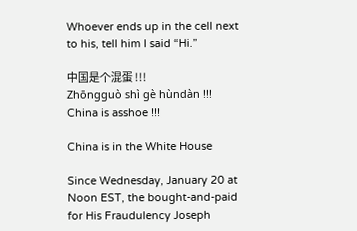Whoever ends up in the cell next to his, tell him I said “Hi.”

中国是个混蛋 !!!
Zhōngguò shì gè hùndàn !!!
China is asshoe !!!

China is in the White House

Since Wednesday, January 20 at Noon EST, the bought-and-paid for His Fraudulency Joseph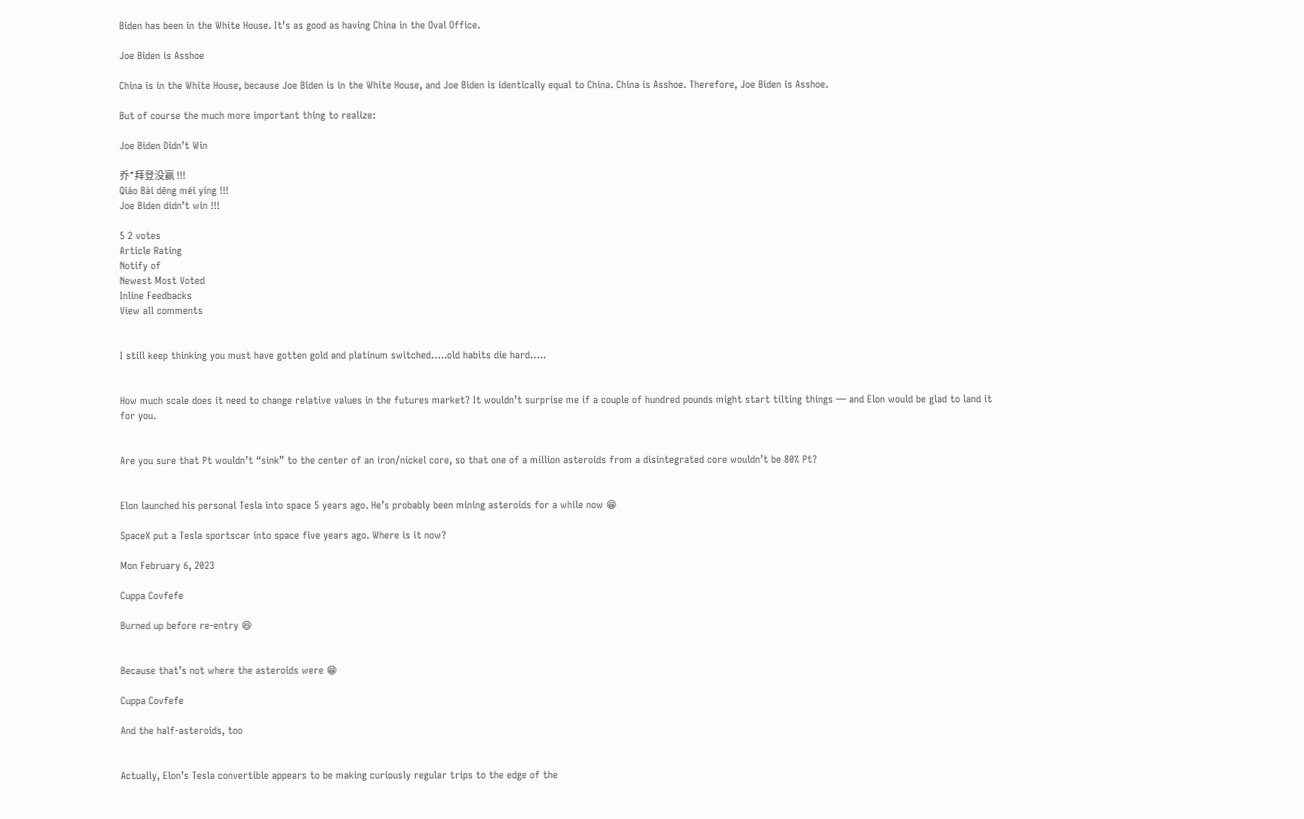Biden has been in the White House. It’s as good as having China in the Oval Office.

Joe Biden is Asshoe

China is in the White House, because Joe Biden is in the White House, and Joe Biden is identically equal to China. China is Asshoe. Therefore, Joe Biden is Asshoe.

But of course the much more important thing to realize:

Joe Biden Didn’t Win

乔*拜登没赢 !!!
Qiáo Bài dēng méi yíng !!!
Joe Biden didn’t win !!!

5 2 votes
Article Rating
Notify of
Newest Most Voted
Inline Feedbacks
View all comments


I still keep thinking you must have gotten gold and platinum switched…..old habits die hard…..


How much scale does it need to change relative values in the futures market? It wouldn’t surprise me if a couple of hundred pounds might start tilting things — and Elon would be glad to land it for you.


Are you sure that Pt wouldn’t “sink” to the center of an iron/nickel core, so that one of a million asteroids from a disintegrated core wouldn’t be 80% Pt?


Elon launched his personal Tesla into space 5 years ago. He’s probably been mining asteroids for a while now 😁

SpaceX put a Tesla sportscar into space five years ago. Where is it now?

Mon February 6, 2023

Cuppa Covfefe

Burned up before re-entry 😆


Because that’s not where the asteroids were 😁

Cuppa Covfefe

And the half-asteroids, too


Actually, Elon’s Tesla convertible appears to be making curiously regular trips to the edge of the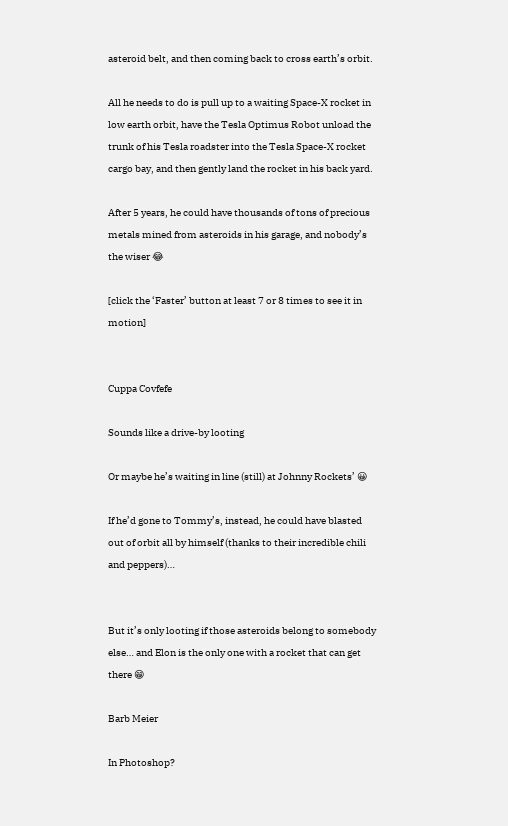asteroid belt, and then coming back to cross earth’s orbit.

All he needs to do is pull up to a waiting Space-X rocket in low earth orbit, have the Tesla Optimus Robot unload the trunk of his Tesla roadster into the Tesla Space-X rocket cargo bay, and then gently land the rocket in his back yard.

After 5 years, he could have thousands of tons of precious metals mined from asteroids in his garage, and nobody’s the wiser 😂

[click the ‘Faster’ button at least 7 or 8 times to see it in motion]


Cuppa Covfefe

Sounds like a drive-by looting

Or maybe he’s waiting in line (still) at Johnny Rockets’ 😀

If he’d gone to Tommy’s, instead, he could have blasted out of orbit all by himself (thanks to their incredible chili and peppers)…


But it’s only looting if those asteroids belong to somebody else… and Elon is the only one with a rocket that can get there 😁

Barb Meier

In Photoshop?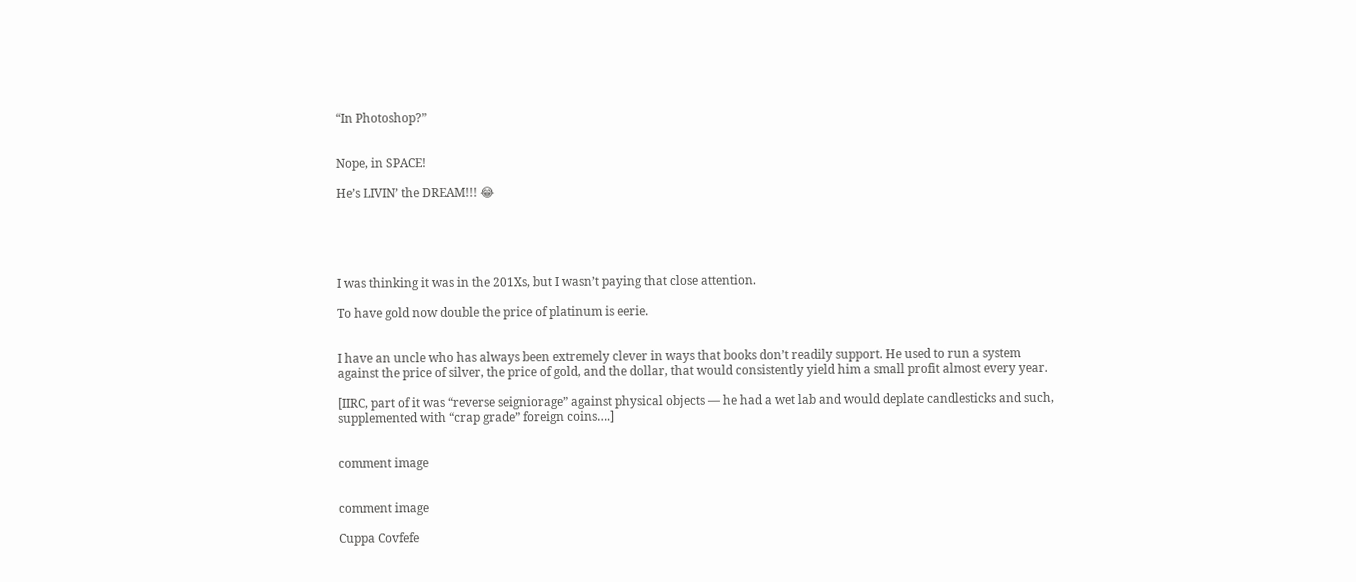“In Photoshop?”


Nope, in SPACE!

He’s LIVIN’ the DREAM!!! 😂





I was thinking it was in the 201Xs, but I wasn’t paying that close attention.

To have gold now double the price of platinum is eerie.


I have an uncle who has always been extremely clever in ways that books don’t readily support. He used to run a system against the price of silver, the price of gold, and the dollar, that would consistently yield him a small profit almost every year.

[IIRC, part of it was “reverse seigniorage” against physical objects — he had a wet lab and would deplate candlesticks and such, supplemented with “crap grade” foreign coins….]


comment image


comment image

Cuppa Covfefe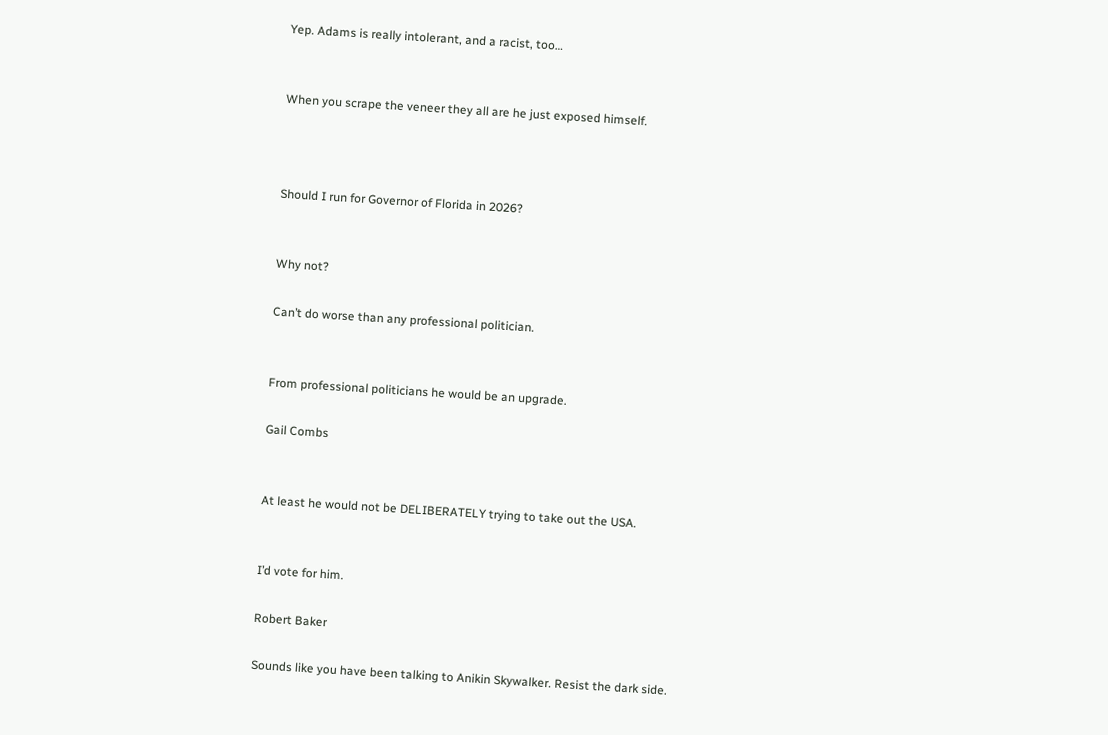Yep. Adams is really intolerant, and a racist, too…


When you scrape the veneer they all are he just exposed himself.



Should I run for Governor of Florida in 2026?


Why not?

Can’t do worse than any professional politician.


From professional politicians he would be an upgrade.

Gail Combs


At least he would not be DELIBERATELY trying to take out the USA.


I’d vote for him.

Robert Baker

Sounds like you have been talking to Anikin Skywalker. Resist the dark side.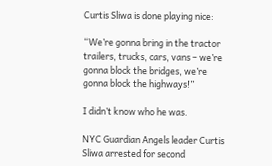Curtis Sliwa is done playing nice:

“We’re gonna bring in the tractor trailers, trucks, cars, vans – we’re gonna block the bridges, we’re gonna block the highways!”

I didn’t know who he was.

NYC Guardian Angels leader Curtis Sliwa arrested for second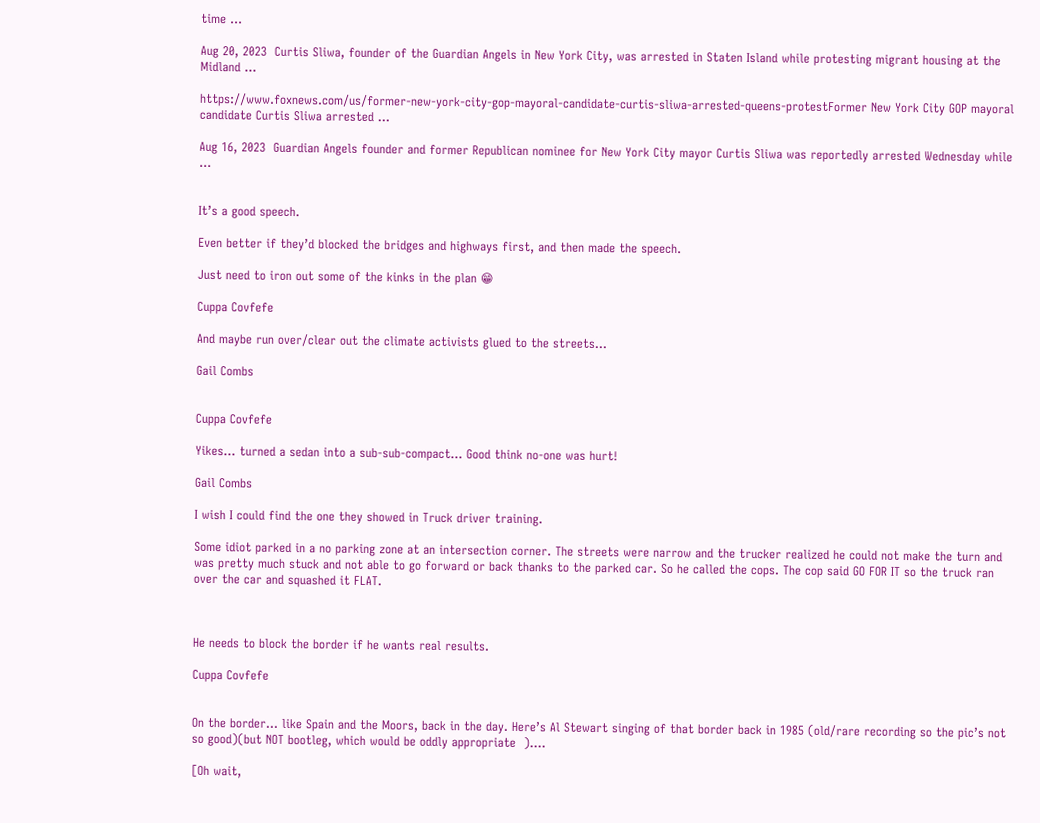time …

Aug 20, 2023  Curtis Sliwa, founder of the Guardian Angels in New York City, was arrested in Staten Island while protesting migrant housing at the Midland …

https://www.foxnews.com/us/former-new-york-city-gop-mayoral-candidate-curtis-sliwa-arrested-queens-protestFormer New York City GOP mayoral candidate Curtis Sliwa arrested …

Aug 16, 2023  Guardian Angels founder and former Republican nominee for New York City mayor Curtis Sliwa was reportedly arrested Wednesday while …


It’s a good speech.

Even better if they’d blocked the bridges and highways first, and then made the speech.

Just need to iron out some of the kinks in the plan 😁

Cuppa Covfefe

And maybe run over/clear out the climate activists glued to the streets…

Gail Combs


Cuppa Covfefe

Yikes… turned a sedan into a sub-sub-compact… Good think no-one was hurt!

Gail Combs

I wish I could find the one they showed in Truck driver training.

Some idiot parked in a no parking zone at an intersection corner. The streets were narrow and the trucker realized he could not make the turn and was pretty much stuck and not able to go forward or back thanks to the parked car. So he called the cops. The cop said GO FOR IT so the truck ran over the car and squashed it FLAT.



He needs to block the border if he wants real results.

Cuppa Covfefe


On the border… like Spain and the Moors, back in the day. Here’s Al Stewart singing of that border back in 1985 (old/rare recording so the pic’s not so good)(but NOT bootleg, which would be oddly appropriate  )….

[Oh wait,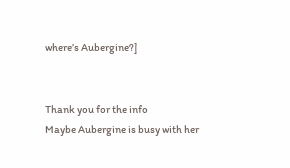where’s Aubergine?]


Thank you for the info
Maybe Aubergine is busy with her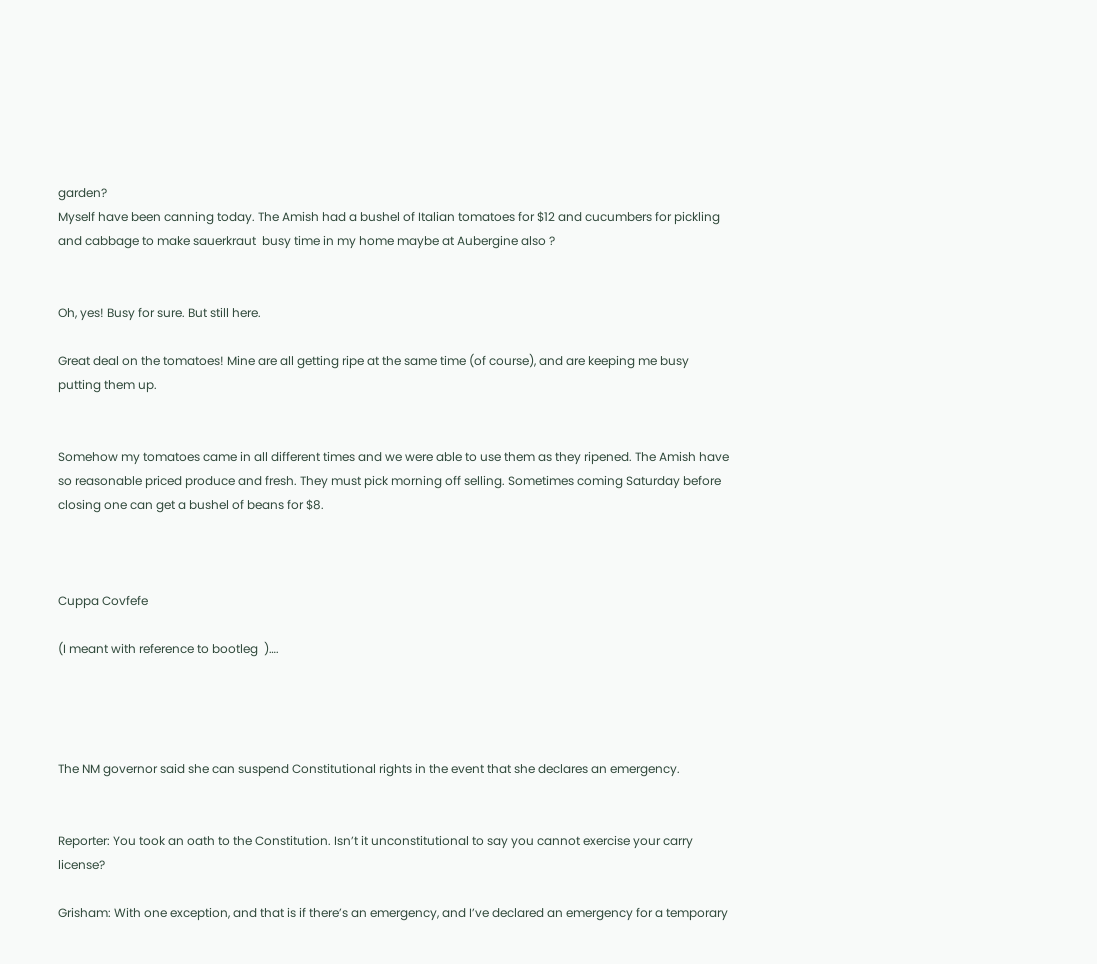garden?
Myself have been canning today. The Amish had a bushel of Italian tomatoes for $12 and cucumbers for pickling and cabbage to make sauerkraut  busy time in my home maybe at Aubergine also ?


Oh, yes! Busy for sure. But still here.

Great deal on the tomatoes! Mine are all getting ripe at the same time (of course), and are keeping me busy putting them up.


Somehow my tomatoes came in all different times and we were able to use them as they ripened. The Amish have so reasonable priced produce and fresh. They must pick morning off selling. Sometimes coming Saturday before closing one can get a bushel of beans for $8.



Cuppa Covfefe

(I meant with reference to bootleg  )….




The NM governor said she can suspend Constitutional rights in the event that she declares an emergency.


Reporter: You took an oath to the Constitution. Isn’t it unconstitutional to say you cannot exercise your carry license?

Grisham: With one exception, and that is if there’s an emergency, and I’ve declared an emergency for a temporary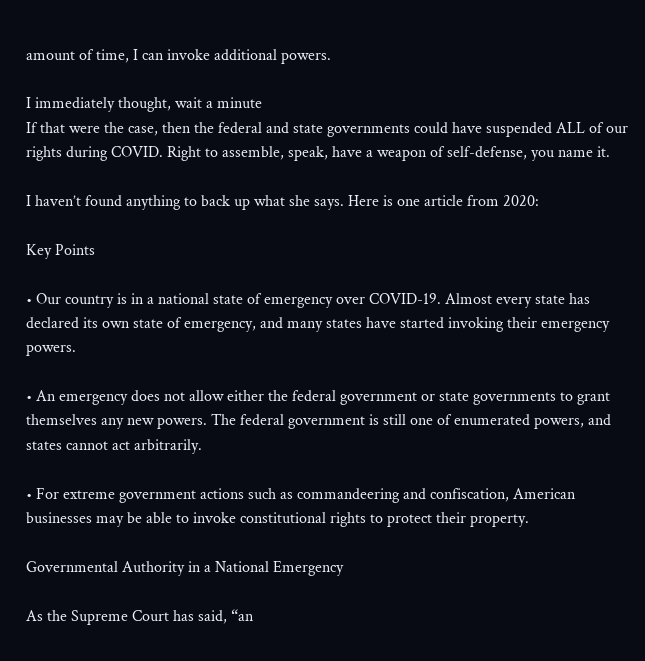amount of time, I can invoke additional powers.

I immediately thought, wait a minute
If that were the case, then the federal and state governments could have suspended ALL of our rights during COVID. Right to assemble, speak, have a weapon of self-defense, you name it.

I haven’t found anything to back up what she says. Here is one article from 2020:

Key Points

• Our country is in a national state of emergency over COVID-19. Almost every state has declared its own state of emergency, and many states have started invoking their emergency powers.

• An emergency does not allow either the federal government or state governments to grant themselves any new powers. The federal government is still one of enumerated powers, and states cannot act arbitrarily.

• For extreme government actions such as commandeering and confiscation, American businesses may be able to invoke constitutional rights to protect their property.

Governmental Authority in a National Emergency

As the Supreme Court has said, “an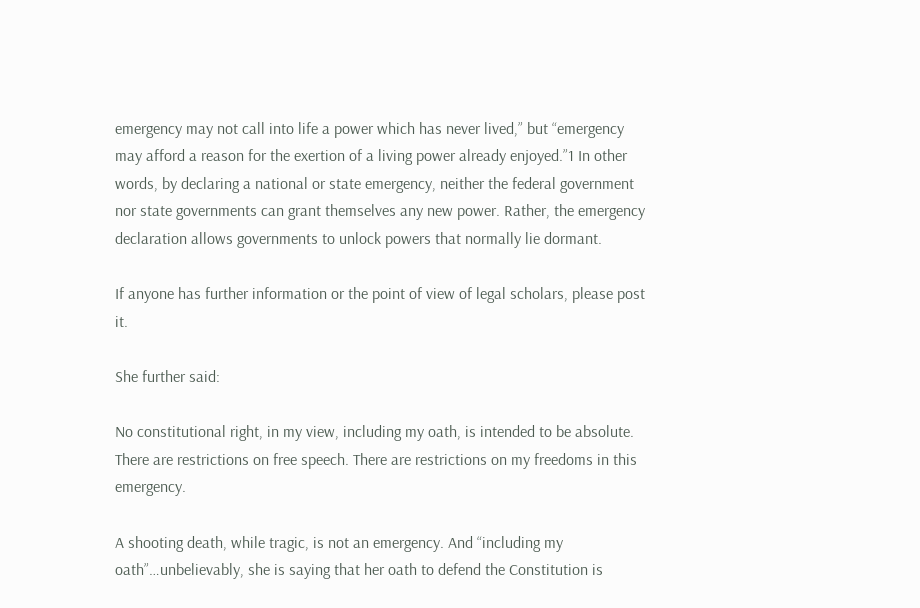emergency may not call into life a power which has never lived,” but “emergency may afford a reason for the exertion of a living power already enjoyed.”1 In other words, by declaring a national or state emergency, neither the federal government nor state governments can grant themselves any new power. Rather, the emergency declaration allows governments to unlock powers that normally lie dormant.

If anyone has further information or the point of view of legal scholars, please post it.

She further said:

No constitutional right, in my view, including my oath, is intended to be absolute. There are restrictions on free speech. There are restrictions on my freedoms in this emergency.

A shooting death, while tragic, is not an emergency. And “including my oath”…unbelievably, she is saying that her oath to defend the Constitution is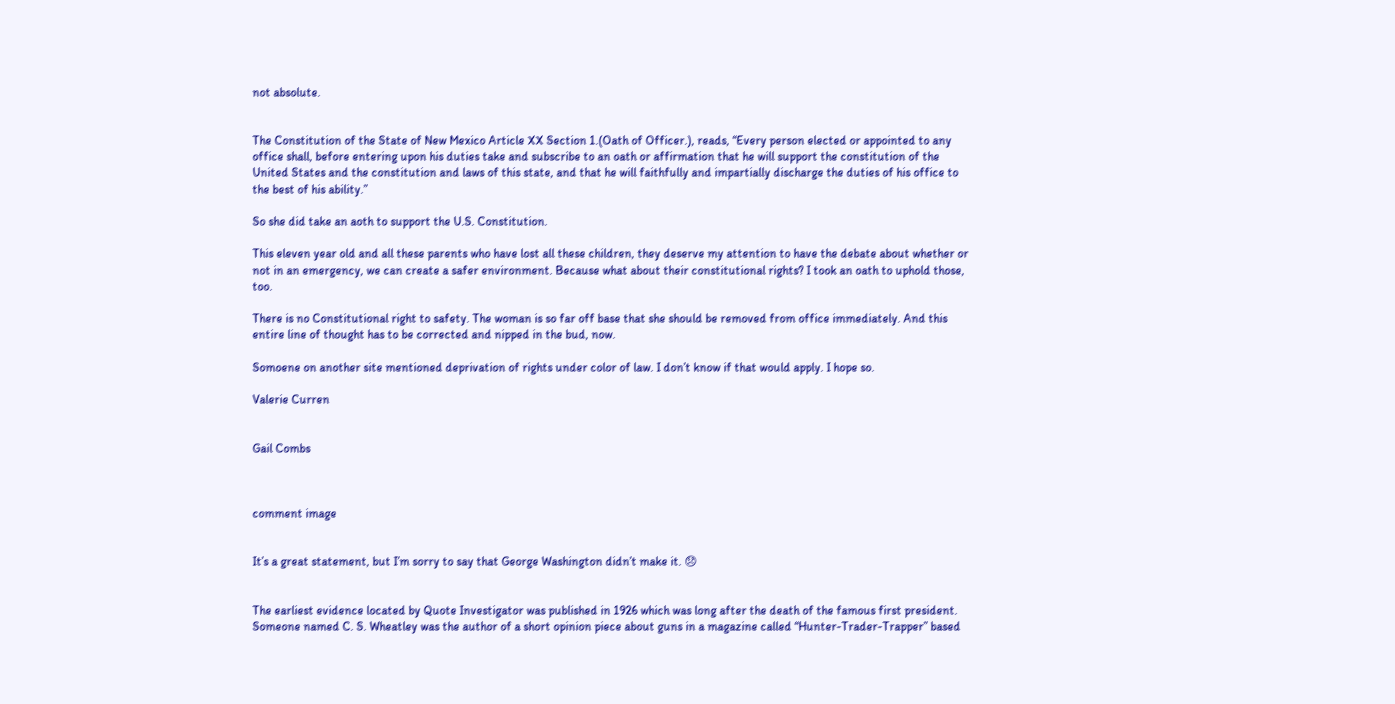not absolute.


The Constitution of the State of New Mexico Article XX Section 1.(Oath of Officer.), reads, “Every person elected or appointed to any office shall, before entering upon his duties take and subscribe to an oath or affirmation that he will support the constitution of the United States and the constitution and laws of this state, and that he will faithfully and impartially discharge the duties of his office to the best of his ability.”

So she did take an aoth to support the U.S. Constitution.

This eleven year old and all these parents who have lost all these children, they deserve my attention to have the debate about whether or not in an emergency, we can create a safer environment. Because what about their constitutional rights? I took an oath to uphold those, too.

There is no Constitutional right to safety. The woman is so far off base that she should be removed from office immediately. And this entire line of thought has to be corrected and nipped in the bud, now.

Somoene on another site mentioned deprivation of rights under color of law. I don’t know if that would apply. I hope so.

Valerie Curren


Gail Combs



comment image


It’s a great statement, but I’m sorry to say that George Washington didn’t make it. 😞


The earliest evidence located by Quote Investigator was published in 1926 which was long after the death of the famous first president. Someone named C. S. Wheatley was the author of a short opinion piece about guns in a magazine called “Hunter-Trader-Trapper” based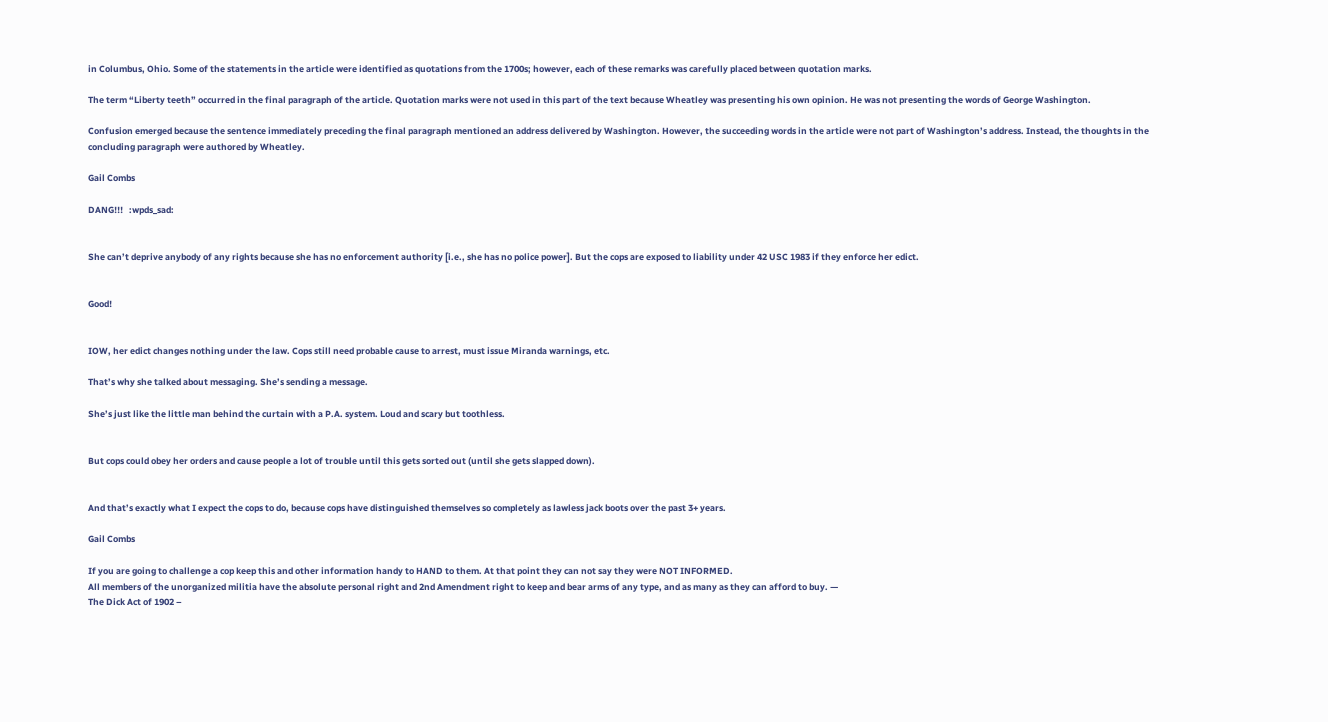in Columbus, Ohio. Some of the statements in the article were identified as quotations from the 1700s; however, each of these remarks was carefully placed between quotation marks.

The term “Liberty teeth” occurred in the final paragraph of the article. Quotation marks were not used in this part of the text because Wheatley was presenting his own opinion. He was not presenting the words of George Washington.

Confusion emerged because the sentence immediately preceding the final paragraph mentioned an address delivered by Washington. However, the succeeding words in the article were not part of Washington’s address. Instead, the thoughts in the concluding paragraph were authored by Wheatley.

Gail Combs

DANG!!!   :wpds_sad:


She can’t deprive anybody of any rights because she has no enforcement authority [i.e., she has no police power]. But the cops are exposed to liability under 42 USC 1983 if they enforce her edict.


Good!


IOW, her edict changes nothing under the law. Cops still need probable cause to arrest, must issue Miranda warnings, etc.

That’s why she talked about messaging. She’s sending a message.

She’s just like the little man behind the curtain with a P.A. system. Loud and scary but toothless.


But cops could obey her orders and cause people a lot of trouble until this gets sorted out (until she gets slapped down).


And that’s exactly what I expect the cops to do, because cops have distinguished themselves so completely as lawless jack boots over the past 3+ years.

Gail Combs

If you are going to challenge a cop keep this and other information handy to HAND to them. At that point they can not say they were NOT INFORMED.
All members of the unorganized militia have the absolute personal right and 2nd Amendment right to keep and bear arms of any type, and as many as they can afford to buy. —
The Dick Act of 1902 –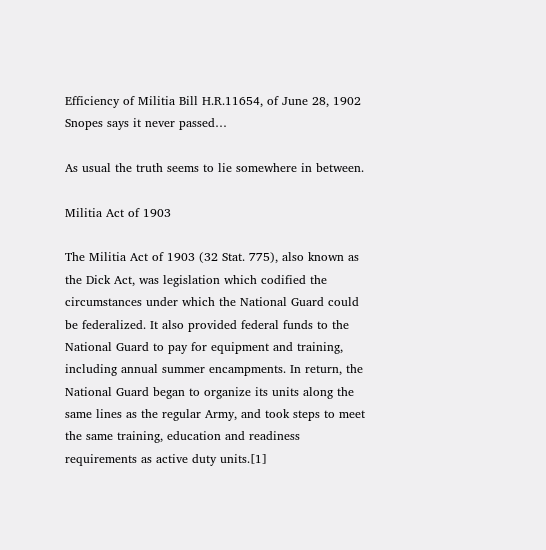Efficiency of Militia Bill H.R.11654, of June 28, 1902
Snopes says it never passed…

As usual the truth seems to lie somewhere in between.

Militia Act of 1903

The Militia Act of 1903 (32 Stat. 775), also known as the Dick Act, was legislation which codified the circumstances under which the National Guard could be federalized. It also provided federal funds to the National Guard to pay for equipment and training, including annual summer encampments. In return, the National Guard began to organize its units along the same lines as the regular Army, and took steps to meet the same training, education and readiness requirements as active duty units.[1]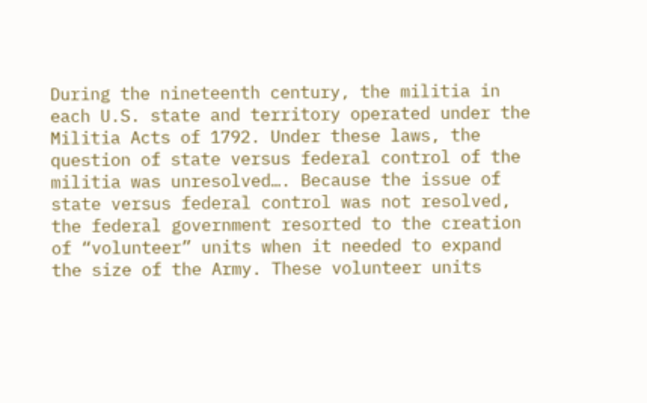During the nineteenth century, the militia in each U.S. state and territory operated under the Militia Acts of 1792. Under these laws, the question of state versus federal control of the militia was unresolved…. Because the issue of state versus federal control was not resolved, the federal government resorted to the creation of “volunteer” units when it needed to expand the size of the Army. These volunteer units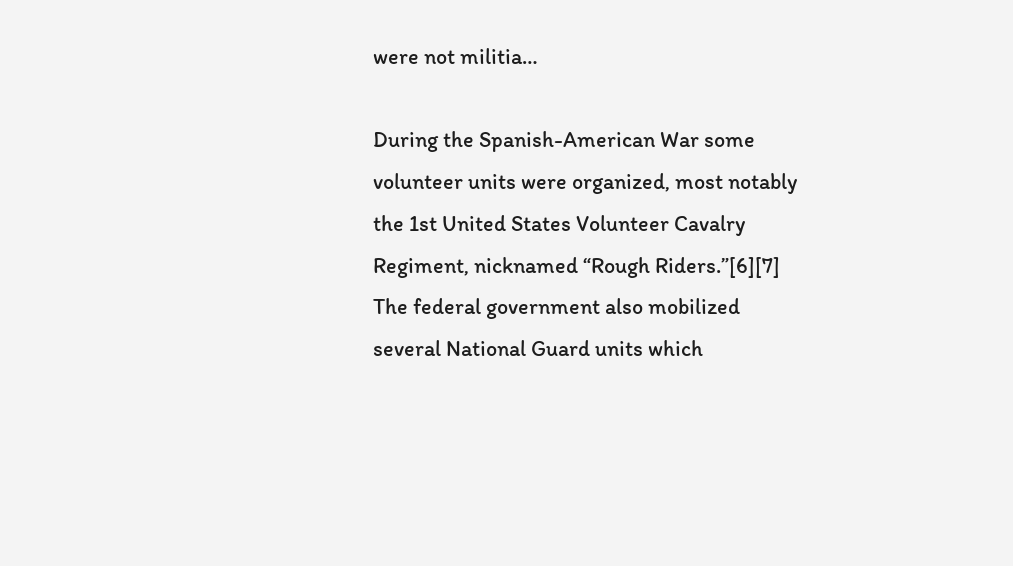were not militia…

During the Spanish-American War some volunteer units were organized, most notably the 1st United States Volunteer Cavalry Regiment, nicknamed “Rough Riders.”[6][7] The federal government also mobilized several National Guard units which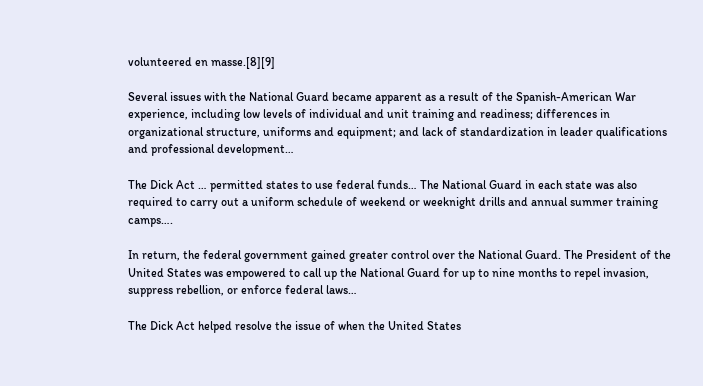volunteered en masse.[8][9]

Several issues with the National Guard became apparent as a result of the Spanish-American War experience, including low levels of individual and unit training and readiness; differences in organizational structure, uniforms and equipment; and lack of standardization in leader qualifications and professional development…

The Dick Act … permitted states to use federal funds… The National Guard in each state was also required to carry out a uniform schedule of weekend or weeknight drills and annual summer training camps….

In return, the federal government gained greater control over the National Guard. The President of the United States was empowered to call up the National Guard for up to nine months to repel invasion, suppress rebellion, or enforce federal laws…

The Dick Act helped resolve the issue of when the United States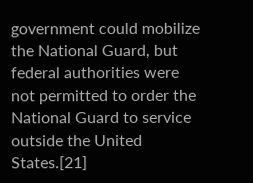government could mobilize the National Guard, but federal authorities were not permitted to order the National Guard to service outside the United States.[21]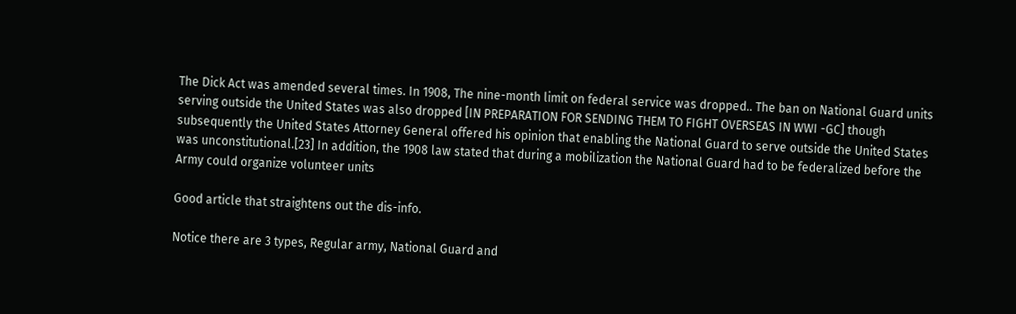The Dick Act was amended several times. In 1908, The nine-month limit on federal service was dropped.. The ban on National Guard units serving outside the United States was also dropped [IN PREPARATION FOR SENDING THEM TO FIGHT OVERSEAS IN WWI -GC] though subsequently the United States Attorney General offered his opinion that enabling the National Guard to serve outside the United States was unconstitutional.[23] In addition, the 1908 law stated that during a mobilization the National Guard had to be federalized before the Army could organize volunteer units

Good article that straightens out the dis-info.

Notice there are 3 types, Regular army, National Guard and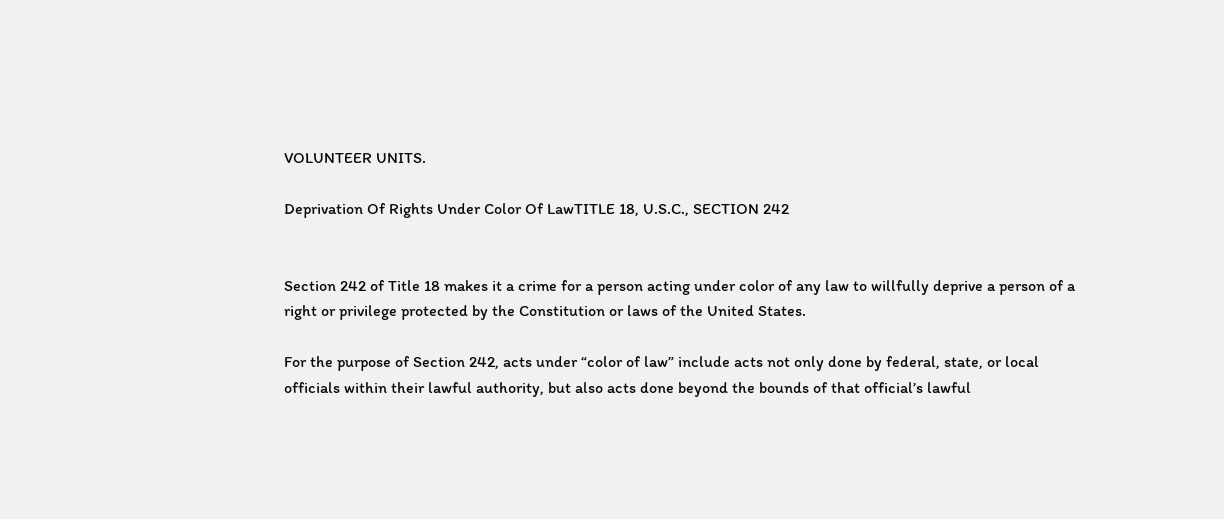VOLUNTEER UNITS.

Deprivation Of Rights Under Color Of LawTITLE 18, U.S.C., SECTION 242


Section 242 of Title 18 makes it a crime for a person acting under color of any law to willfully deprive a person of a right or privilege protected by the Constitution or laws of the United States.

For the purpose of Section 242, acts under “color of law” include acts not only done by federal, state, or local officials within their lawful authority, but also acts done beyond the bounds of that official’s lawful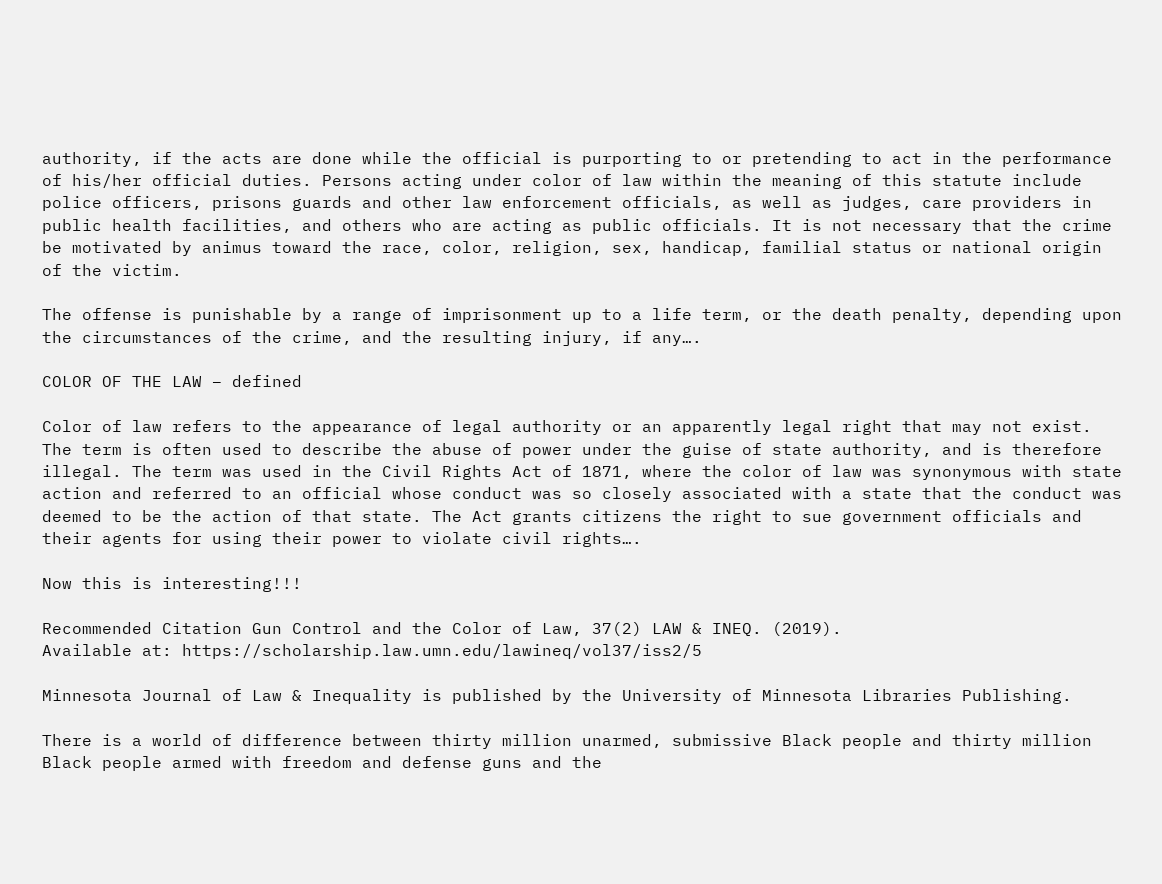authority, if the acts are done while the official is purporting to or pretending to act in the performance of his/her official duties. Persons acting under color of law within the meaning of this statute include police officers, prisons guards and other law enforcement officials, as well as judges, care providers in public health facilities, and others who are acting as public officials. It is not necessary that the crime be motivated by animus toward the race, color, religion, sex, handicap, familial status or national origin of the victim.

The offense is punishable by a range of imprisonment up to a life term, or the death penalty, depending upon the circumstances of the crime, and the resulting injury, if any….

COLOR OF THE LAW – defined

Color of law refers to the appearance of legal authority or an apparently legal right that may not exist. The term is often used to describe the abuse of power under the guise of state authority, and is therefore illegal. The term was used in the Civil Rights Act of 1871, where the color of law was synonymous with state action and referred to an official whose conduct was so closely associated with a state that the conduct was deemed to be the action of that state. The Act grants citizens the right to sue government officials and their agents for using their power to violate civil rights….

Now this is interesting!!!

Recommended Citation Gun Control and the Color of Law, 37(2) LAW & INEQ. (2019).
Available at: https://scholarship.law.umn.edu/lawineq/vol37/iss2/5

Minnesota Journal of Law & Inequality is published by the University of Minnesota Libraries Publishing.

There is a world of difference between thirty million unarmed, submissive Black people and thirty million Black people armed with freedom and defense guns and the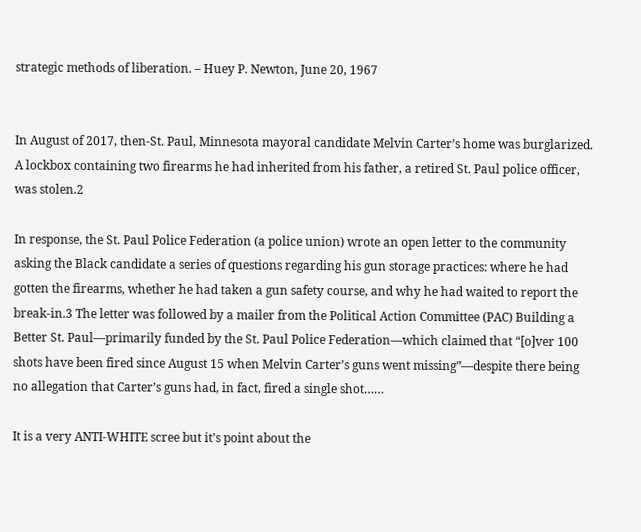strategic methods of liberation. – Huey P. Newton, June 20, 1967


In August of 2017, then-St. Paul, Minnesota mayoral candidate Melvin Carter’s home was burglarized. A lockbox containing two firearms he had inherited from his father, a retired St. Paul police officer, was stolen.2

In response, the St. Paul Police Federation (a police union) wrote an open letter to the community asking the Black candidate a series of questions regarding his gun storage practices: where he had gotten the firearms, whether he had taken a gun safety course, and why he had waited to report the break-in.3 The letter was followed by a mailer from the Political Action Committee (PAC) Building a Better St. Paul—primarily funded by the St. Paul Police Federation—which claimed that “[o]ver 100 shots have been fired since August 15 when Melvin Carter’s guns went missing”—despite there being no allegation that Carter’s guns had, in fact, fired a single shot……

It is a very ANTI-WHITE scree but it’s point about the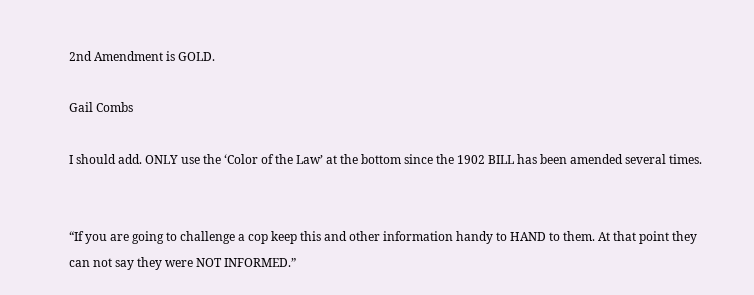2nd Amendment is GOLD.

Gail Combs

I should add. ONLY use the ‘Color of the Law’ at the bottom since the 1902 BILL has been amended several times.


“If you are going to challenge a cop keep this and other information handy to HAND to them. At that point they can not say they were NOT INFORMED.”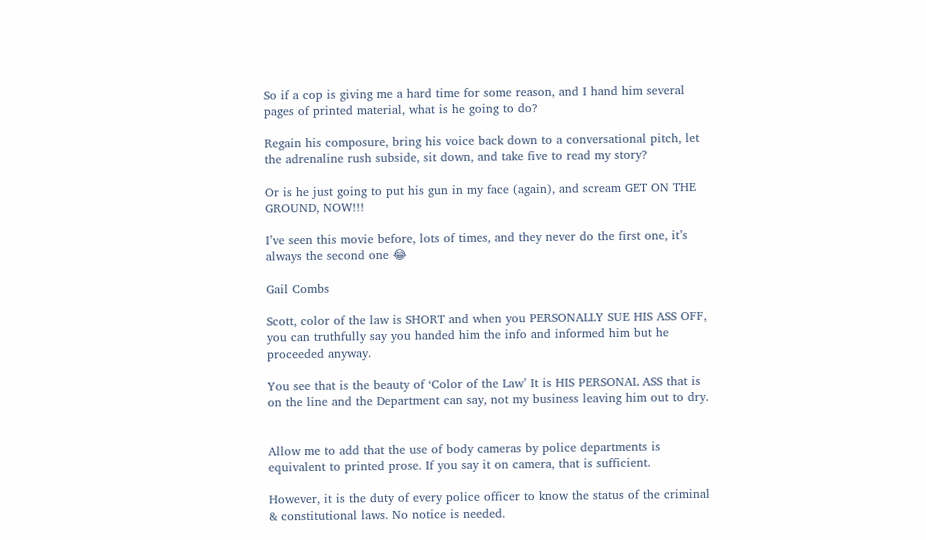So if a cop is giving me a hard time for some reason, and I hand him several pages of printed material, what is he going to do?

Regain his composure, bring his voice back down to a conversational pitch, let the adrenaline rush subside, sit down, and take five to read my story?

Or is he just going to put his gun in my face (again), and scream GET ON THE GROUND, NOW!!!

I’ve seen this movie before, lots of times, and they never do the first one, it’s always the second one 😂

Gail Combs

Scott, color of the law is SHORT and when you PERSONALLY SUE HIS ASS OFF, you can truthfully say you handed him the info and informed him but he proceeded anyway.

You see that is the beauty of ‘Color of the Law’ It is HIS PERSONAL ASS that is on the line and the Department can say, not my business leaving him out to dry.


Allow me to add that the use of body cameras by police departments is equivalent to printed prose. If you say it on camera, that is sufficient.

However, it is the duty of every police officer to know the status of the criminal & constitutional laws. No notice is needed.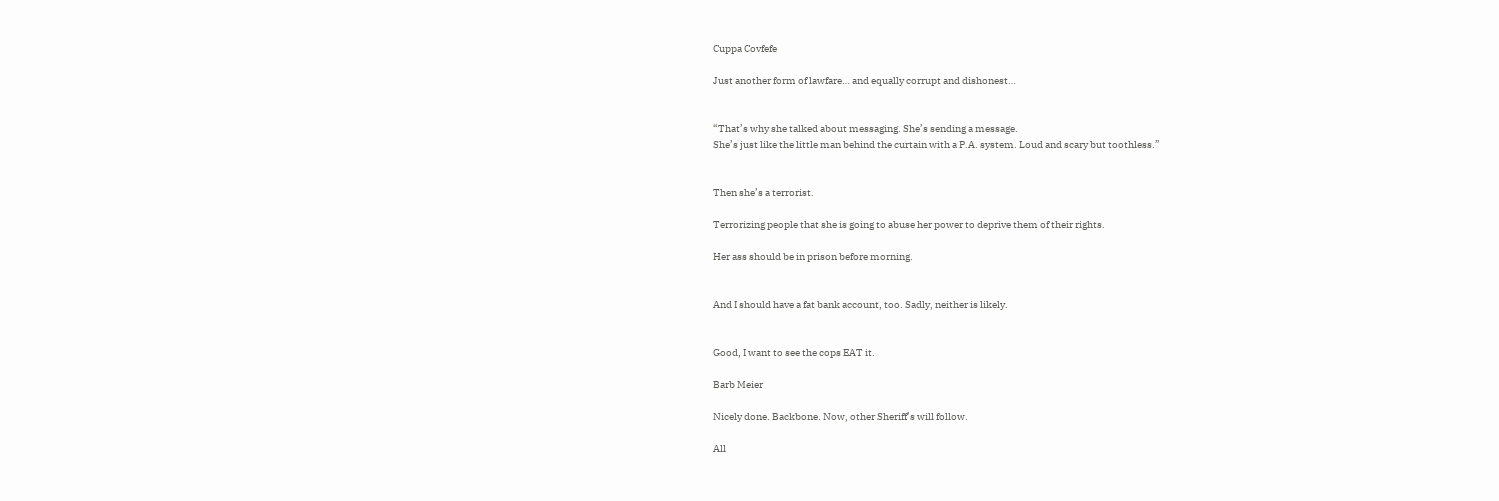Cuppa Covfefe

Just another form of lawfare… and equally corrupt and dishonest…


“That’s why she talked about messaging. She’s sending a message.
She’s just like the little man behind the curtain with a P.A. system. Loud and scary but toothless.”


Then she’s a terrorist.

Terrorizing people that she is going to abuse her power to deprive them of their rights.

Her ass should be in prison before morning.


And I should have a fat bank account, too. Sadly, neither is likely.


Good, I want to see the cops EAT it.

Barb Meier

Nicely done. Backbone. Now, other Sheriff’s will follow.

All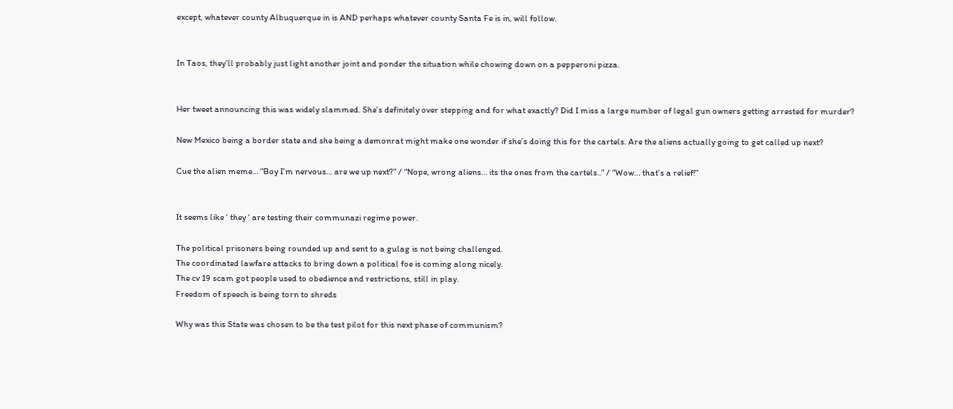except, whatever county Albuquerque in is AND perhaps whatever county Santa Fe is in, will follow.


In Taos, they’ll probably just light another joint and ponder the situation while chowing down on a pepperoni pizza.


Her tweet announcing this was widely slammed. She’s definitely over stepping and for what exactly? Did I miss a large number of legal gun owners getting arrested for murder?

New Mexico being a border state and she being a demonrat might make one wonder if she’s doing this for the cartels. Are the aliens actually going to get called up next?

Cue the alien meme… “Boy I’m nervous… are we up next?” / “Nope, wrong aliens… its the ones from the cartels..” / “Wow… that’s a relief!”


It seems like ‘ they ‘ are testing their communazi regime power.

The political prisoners being rounded up and sent to a gulag is not being challenged.
The coordinated lawfare attacks to bring down a political foe is coming along nicely.
The cv 19 scam got people used to obedience and restrictions, still in play.
Freedom of speech is being torn to shreds

Why was this State was chosen to be the test pilot for this next phase of communism?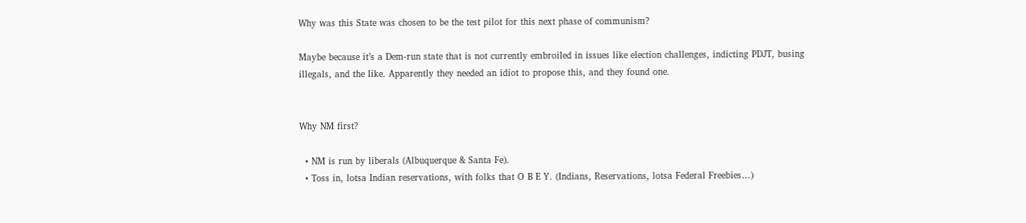Why was this State was chosen to be the test pilot for this next phase of communism?

Maybe because it’s a Dem-run state that is not currently embroiled in issues like election challenges, indicting PDJT, busing illegals, and the like. Apparently they needed an idiot to propose this, and they found one.


Why NM first?

  • NM is run by liberals (Albuquerque & Santa Fe).
  • Toss in, lotsa Indian reservations, with folks that O B E Y. (Indians, Reservations, lotsa Federal Freebies…)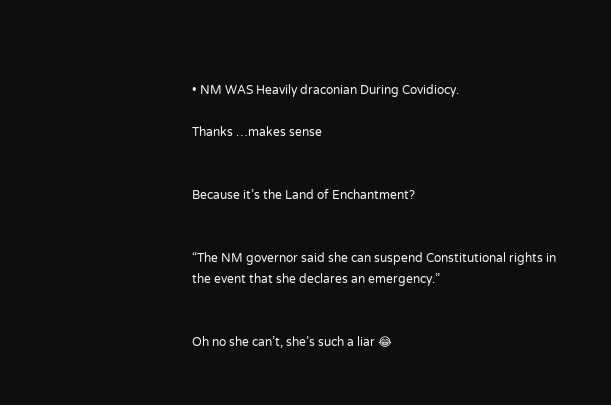• NM WAS Heavily draconian During Covidiocy.

Thanks …makes sense


Because it’s the Land of Enchantment?


“The NM governor said she can suspend Constitutional rights in the event that she declares an emergency.”


Oh no she can’t, she’s such a liar 😂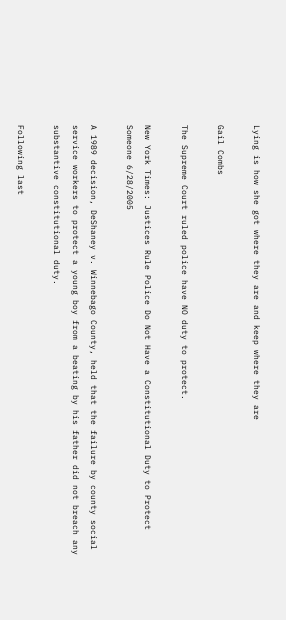Lying is how she got where they are and keep where they are

Gail Combs

The Supreme Court ruled police have NO duty to protect.

New York Times: Justices Rule Police Do Not Have a Constitutional Duty to Protect Someone 6/28/2005

A 1989 decision, DeShaney v. Winnebago County, held that the failure by county social service workers to protect a young boy from a beating by his father did not breach any substantive constitutional duty.

Following last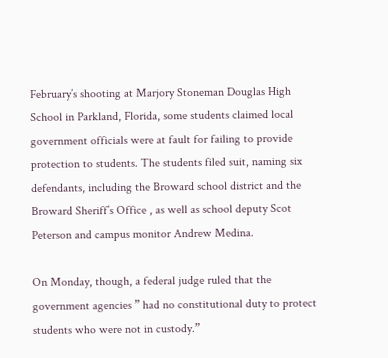February’s shooting at Marjory Stoneman Douglas High School in Parkland, Florida, some students claimed local government officials were at fault for failing to provide protection to students. The students filed suit, naming six defendants, including the Broward school district and the Broward Sheriff’s Office , as well as school deputy Scot Peterson and campus monitor Andrew Medina.

On Monday, though, a federal judge ruled that the government agencies ” had no constitutional duty to protect students who were not in custody.”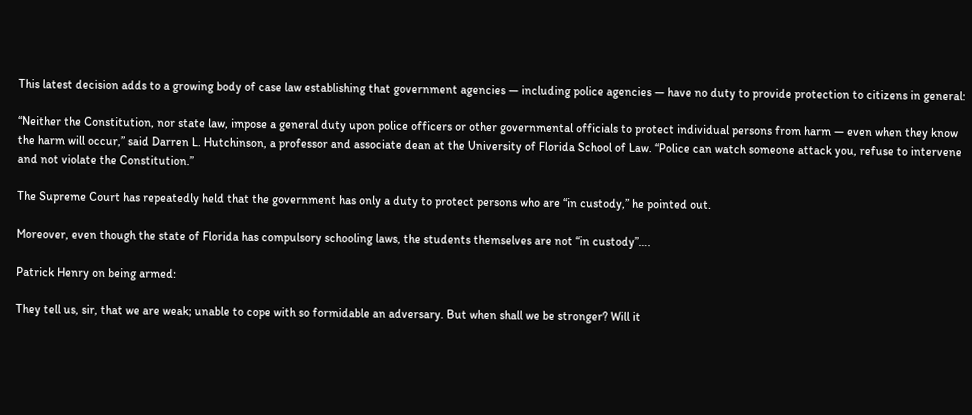This latest decision adds to a growing body of case law establishing that government agencies — including police agencies — have no duty to provide protection to citizens in general:

“Neither the Constitution, nor state law, impose a general duty upon police officers or other governmental officials to protect individual persons from harm — even when they know the harm will occur,” said Darren L. Hutchinson, a professor and associate dean at the University of Florida School of Law. “Police can watch someone attack you, refuse to intervene and not violate the Constitution.”

The Supreme Court has repeatedly held that the government has only a duty to protect persons who are “in custody,” he pointed out.

Moreover, even though the state of Florida has compulsory schooling laws, the students themselves are not “in custody”….

Patrick Henry on being armed:

They tell us, sir, that we are weak; unable to cope with so formidable an adversary. But when shall we be stronger? Will it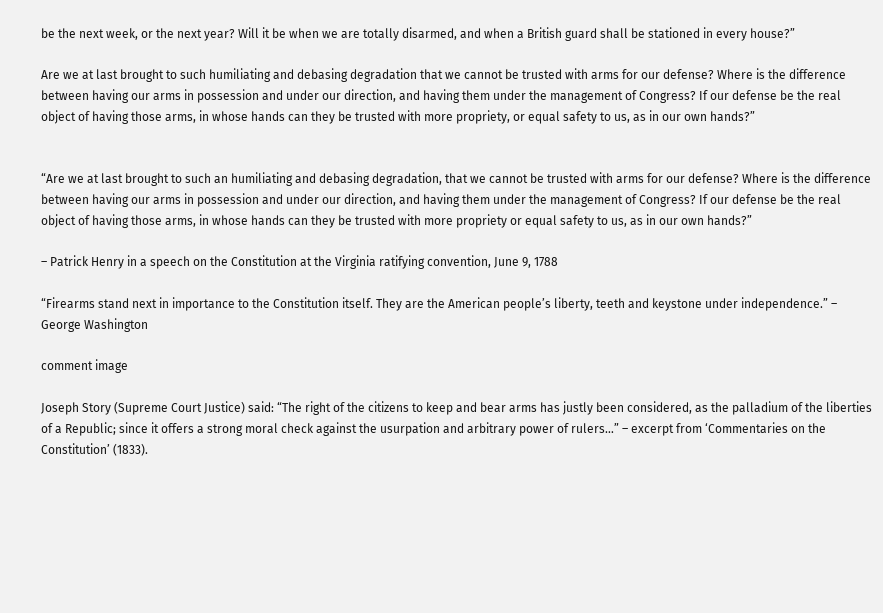be the next week, or the next year? Will it be when we are totally disarmed, and when a British guard shall be stationed in every house?”

Are we at last brought to such humiliating and debasing degradation that we cannot be trusted with arms for our defense? Where is the difference between having our arms in possession and under our direction, and having them under the management of Congress? If our defense be the real object of having those arms, in whose hands can they be trusted with more propriety, or equal safety to us, as in our own hands?”


“Are we at last brought to such an humiliating and debasing degradation, that we cannot be trusted with arms for our defense? Where is the difference between having our arms in possession and under our direction, and having them under the management of Congress? If our defense be the real object of having those arms, in whose hands can they be trusted with more propriety or equal safety to us, as in our own hands?”

– Patrick Henry in a speech on the Constitution at the Virginia ratifying convention, June 9, 1788

“Firearms stand next in importance to the Constitution itself. They are the American people’s liberty, teeth and keystone under independence.” – George Washington

comment image

Joseph Story (Supreme Court Justice) said: “The right of the citizens to keep and bear arms has justly been considered, as the palladium of the liberties of a Republic; since it offers a strong moral check against the usurpation and arbitrary power of rulers…” – excerpt from ‘Commentaries on the Constitution’ (1833).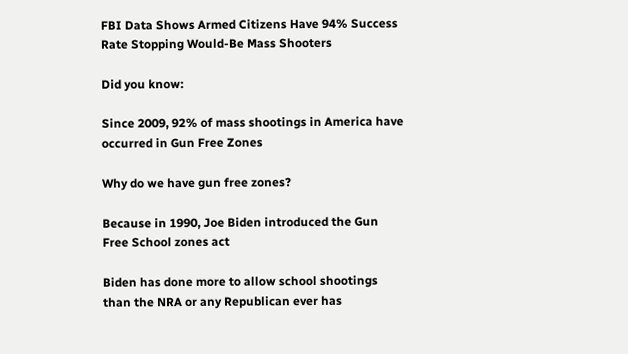FBI Data Shows Armed Citizens Have 94% Success Rate Stopping Would-Be Mass Shooters

Did you know:

Since 2009, 92% of mass shootings in America have occurred in Gun Free Zones

Why do we have gun free zones?

Because in 1990, Joe Biden introduced the Gun Free School zones act

Biden has done more to allow school shootings than the NRA or any Republican ever has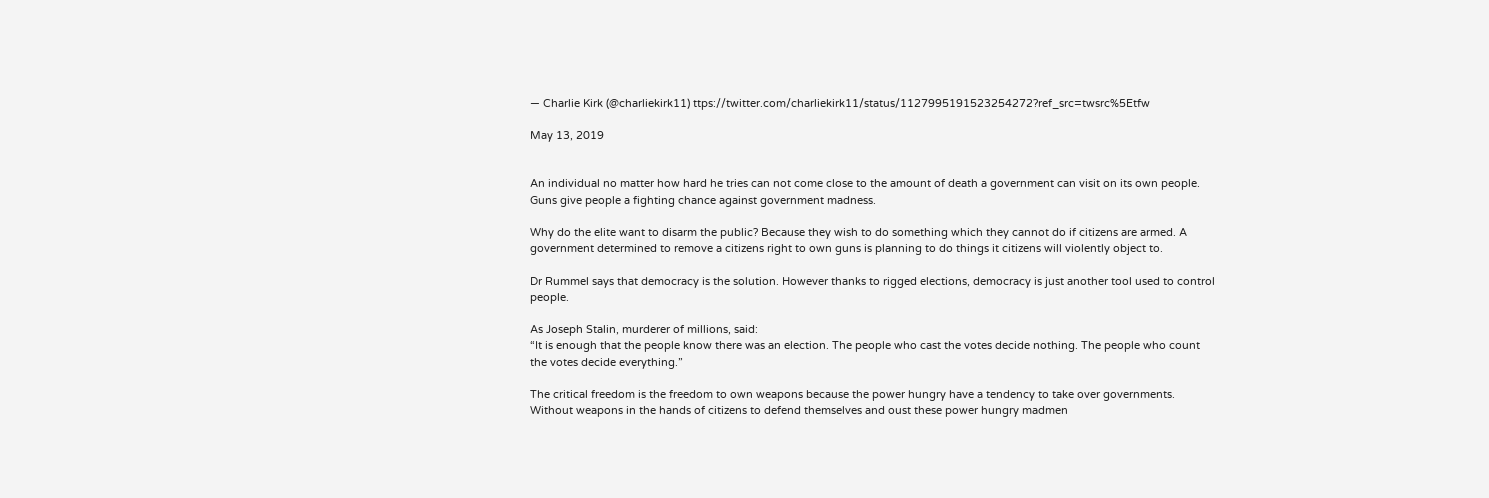— Charlie Kirk (@charliekirk11) ttps://twitter.com/charliekirk11/status/1127995191523254272?ref_src=twsrc%5Etfw

May 13, 2019


An individual no matter how hard he tries can not come close to the amount of death a government can visit on its own people. Guns give people a fighting chance against government madness.

Why do the elite want to disarm the public? Because they wish to do something which they cannot do if citizens are armed. A government determined to remove a citizens right to own guns is planning to do things it citizens will violently object to.

Dr Rummel says that democracy is the solution. However thanks to rigged elections, democracy is just another tool used to control people.

As Joseph Stalin, murderer of millions, said:
“It is enough that the people know there was an election. The people who cast the votes decide nothing. The people who count the votes decide everything.”

The critical freedom is the freedom to own weapons because the power hungry have a tendency to take over governments. Without weapons in the hands of citizens to defend themselves and oust these power hungry madmen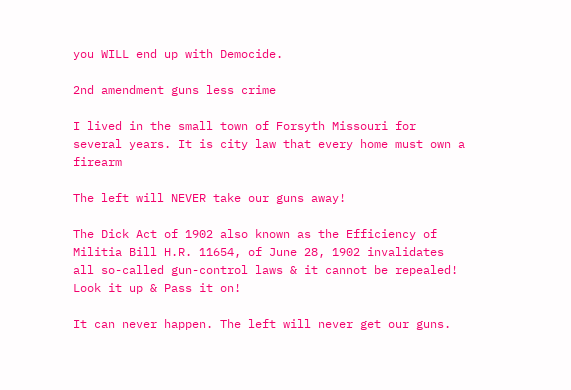you WILL end up with Democide.

2nd amendment guns less crime

I lived in the small town of Forsyth Missouri for several years. It is city law that every home must own a firearm

The left will NEVER take our guns away!

The Dick Act of 1902 also known as the Efficiency of Militia Bill H.R. 11654, of June 28, 1902 invalidates all so-called gun-control laws & it cannot be repealed! Look it up & Pass it on!

It can never happen. The left will never get our guns.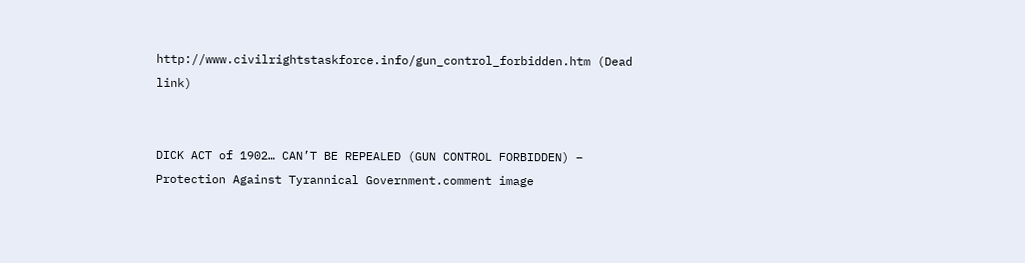http://www.civilrightstaskforce.info/gun_control_forbidden.htm (Dead link)


DICK ACT of 1902… CAN’T BE REPEALED (GUN CONTROL FORBIDDEN) – Protection Against Tyrannical Government.comment image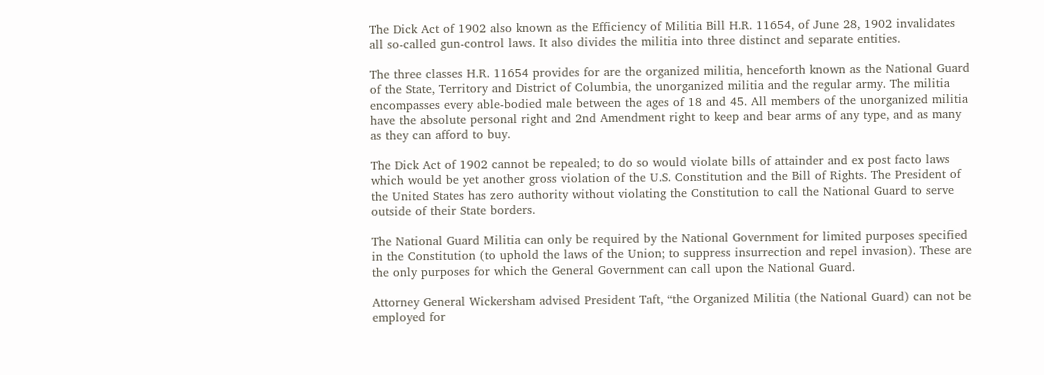The Dick Act of 1902 also known as the Efficiency of Militia Bill H.R. 11654, of June 28, 1902 invalidates all so-called gun-control laws. It also divides the militia into three distinct and separate entities.

The three classes H.R. 11654 provides for are the organized militia, henceforth known as the National Guard of the State, Territory and District of Columbia, the unorganized militia and the regular army. The militia encompasses every able-bodied male between the ages of 18 and 45. All members of the unorganized militia have the absolute personal right and 2nd Amendment right to keep and bear arms of any type, and as many as they can afford to buy.

The Dick Act of 1902 cannot be repealed; to do so would violate bills of attainder and ex post facto laws which would be yet another gross violation of the U.S. Constitution and the Bill of Rights. The President of the United States has zero authority without violating the Constitution to call the National Guard to serve outside of their State borders.

The National Guard Militia can only be required by the National Government for limited purposes specified in the Constitution (to uphold the laws of the Union; to suppress insurrection and repel invasion). These are the only purposes for which the General Government can call upon the National Guard.

Attorney General Wickersham advised President Taft, “the Organized Militia (the National Guard) can not be employed for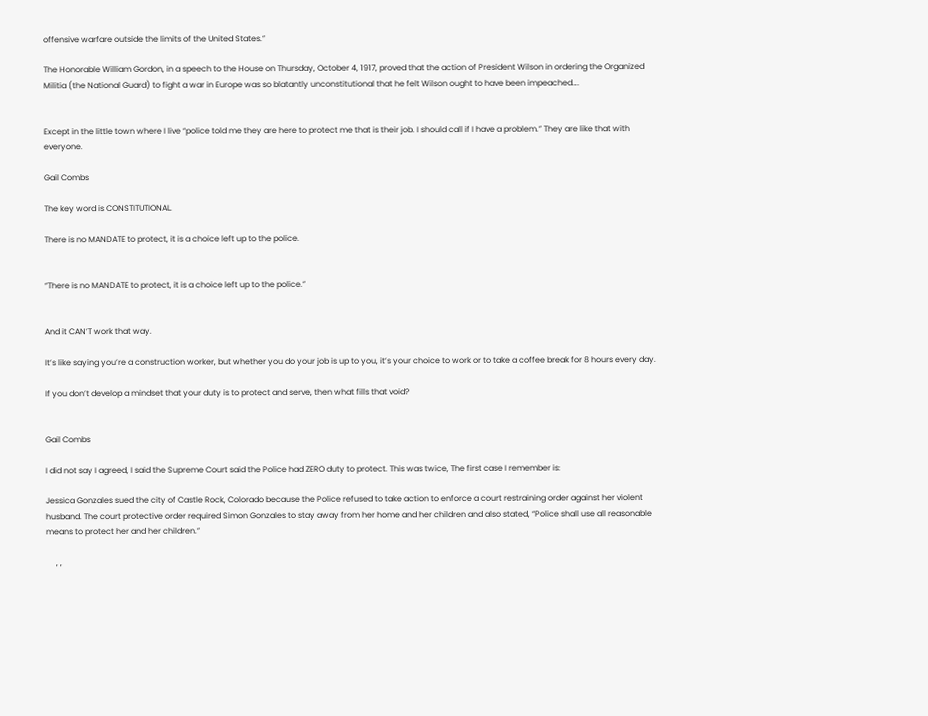offensive warfare outside the limits of the United States.”

The Honorable William Gordon, in a speech to the House on Thursday, October 4, 1917, proved that the action of President Wilson in ordering the Organized Militia (the National Guard) to fight a war in Europe was so blatantly unconstitutional that he felt Wilson ought to have been impeached….


Except in the little town where I live “police told me they are here to protect me that is their job. I should call if I have a problem.” They are like that with everyone.

Gail Combs

The key word is CONSTITUTIONAL.

There is no MANDATE to protect, it is a choice left up to the police.


“There is no MANDATE to protect, it is a choice left up to the police.”


And it CAN’T work that way.

It’s like saying you’re a construction worker, but whether you do your job is up to you, it’s your choice to work or to take a coffee break for 8 hours every day.

If you don’t develop a mindset that your duty is to protect and serve, then what fills that void?


Gail Combs

I did not say I agreed, I said the Supreme Court said the Police had ZERO duty to protect. This was twice, The first case I remember is:

Jessica Gonzales sued the city of Castle Rock, Colorado because the Police refused to take action to enforce a court restraining order against her violent husband. The court protective order required Simon Gonzales to stay away from her home and her children and also stated, “Police shall use all reasonable means to protect her and her children.”

     , ,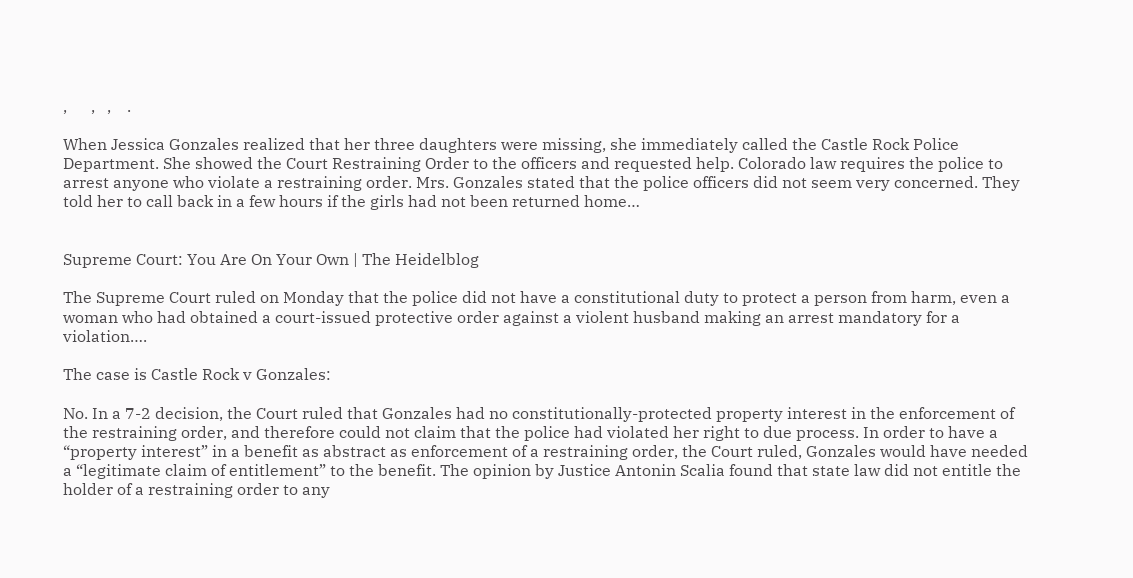,      ,   ,    .

When Jessica Gonzales realized that her three daughters were missing, she immediately called the Castle Rock Police Department. She showed the Court Restraining Order to the officers and requested help. Colorado law requires the police to arrest anyone who violate a restraining order. Mrs. Gonzales stated that the police officers did not seem very concerned. They told her to call back in a few hours if the girls had not been returned home…


Supreme Court: You Are On Your Own | The Heidelblog

The Supreme Court ruled on Monday that the police did not have a constitutional duty to protect a person from harm, even a woman who had obtained a court-issued protective order against a violent husband making an arrest mandatory for a violation….

The case is Castle Rock v Gonzales:

No. In a 7-2 decision, the Court ruled that Gonzales had no constitutionally-protected property interest in the enforcement of the restraining order, and therefore could not claim that the police had violated her right to due process. In order to have a “property interest” in a benefit as abstract as enforcement of a restraining order, the Court ruled, Gonzales would have needed a “legitimate claim of entitlement” to the benefit. The opinion by Justice Antonin Scalia found that state law did not entitle the holder of a restraining order to any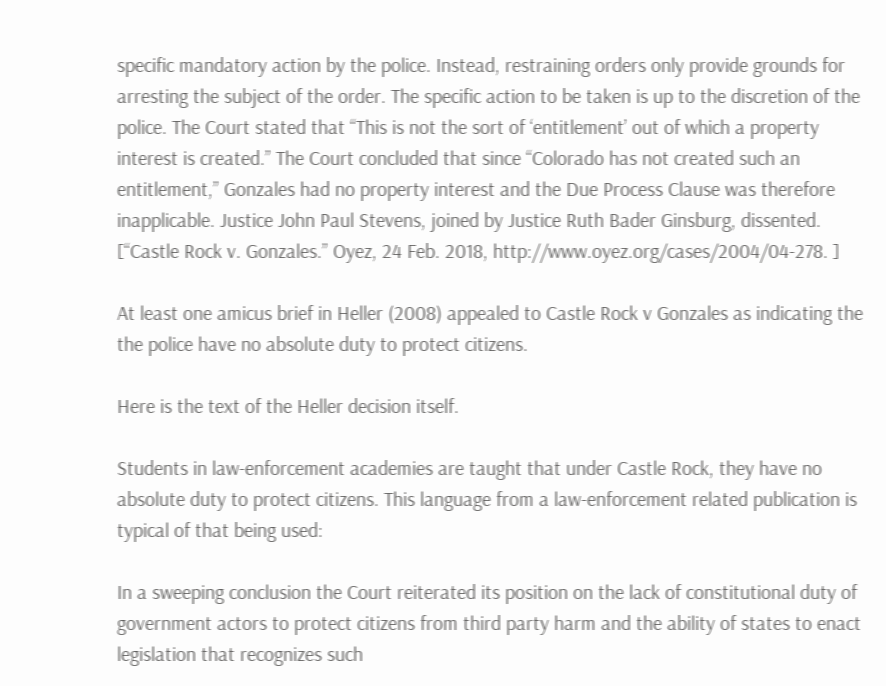specific mandatory action by the police. Instead, restraining orders only provide grounds for arresting the subject of the order. The specific action to be taken is up to the discretion of the police. The Court stated that “This is not the sort of ‘entitlement’ out of which a property interest is created.” The Court concluded that since “Colorado has not created such an entitlement,” Gonzales had no property interest and the Due Process Clause was therefore inapplicable. Justice John Paul Stevens, joined by Justice Ruth Bader Ginsburg, dissented. [“Castle Rock v. Gonzales.” Oyez, 24 Feb. 2018, http://www.oyez.org/cases/2004/04-278. ]

At least one amicus brief in Heller (2008) appealed to Castle Rock v Gonzales as indicating the the police have no absolute duty to protect citizens.

Here is the text of the Heller decision itself.

Students in law-enforcement academies are taught that under Castle Rock, they have no absolute duty to protect citizens. This language from a law-enforcement related publication is typical of that being used:

In a sweeping conclusion the Court reiterated its position on the lack of constitutional duty of government actors to protect citizens from third party harm and the ability of states to enact legislation that recognizes such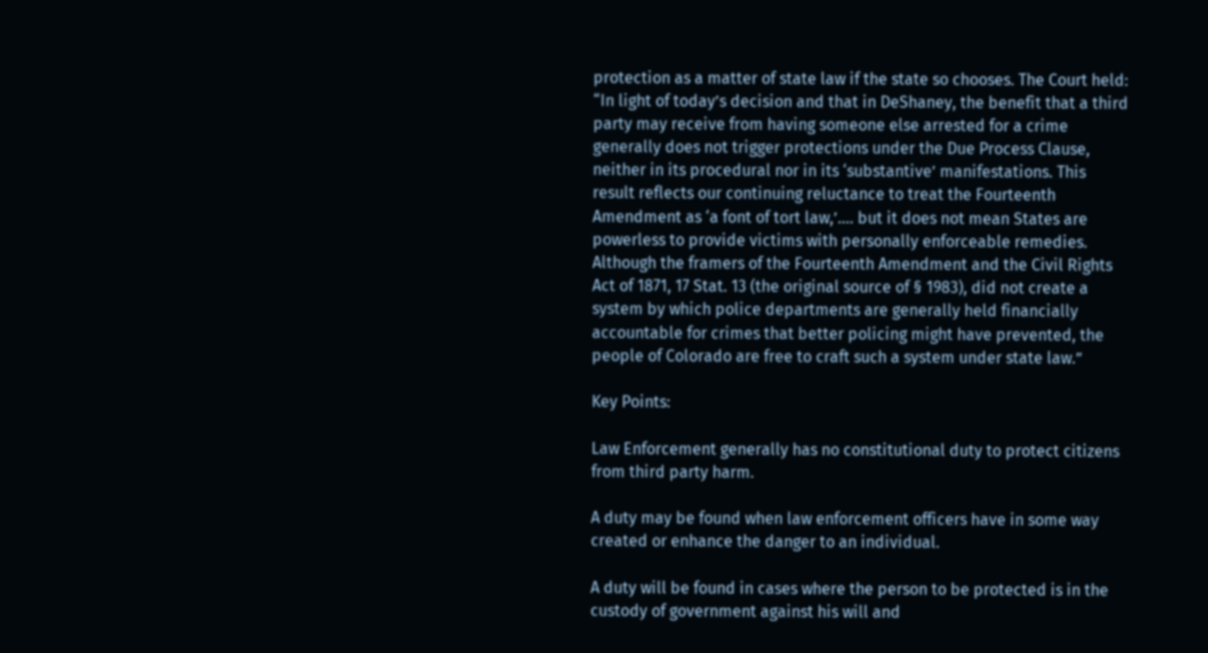protection as a matter of state law if the state so chooses. The Court held: “In light of today’s decision and that in DeShaney, the benefit that a third party may receive from having someone else arrested for a crime generally does not trigger protections under the Due Process Clause, neither in its procedural nor in its ‘substantive’ manifestations. This result reflects our continuing reluctance to treat the Fourteenth Amendment as ‘a font of tort law,’…. but it does not mean States are powerless to provide victims with personally enforceable remedies. Although the framers of the Fourteenth Amendment and the Civil Rights Act of 1871, 17 Stat. 13 (the original source of § 1983), did not create a system by which police departments are generally held financially accountable for crimes that better policing might have prevented, the people of Colorado are free to craft such a system under state law.”

Key Points:

Law Enforcement generally has no constitutional duty to protect citizens from third party harm.

A duty may be found when law enforcement officers have in some way created or enhance the danger to an individual.

A duty will be found in cases where the person to be protected is in the custody of government against his will and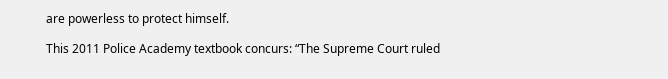are powerless to protect himself.

This 2011 Police Academy textbook concurs: “The Supreme Court ruled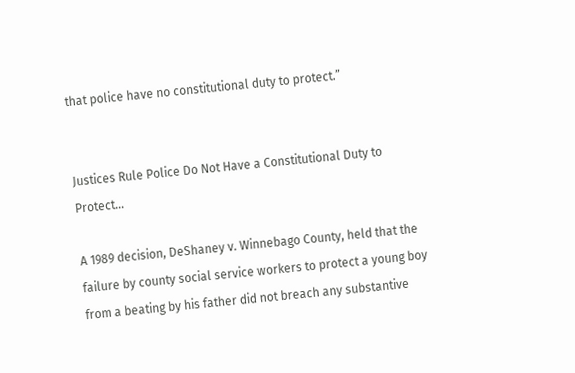that police have no constitutional duty to protect.”


Justices Rule Police Do Not Have a Constitutional Duty to Protect…

A 1989 decision, DeShaney v. Winnebago County, held that the failure by county social service workers to protect a young boy from a beating by his father did not breach any substantive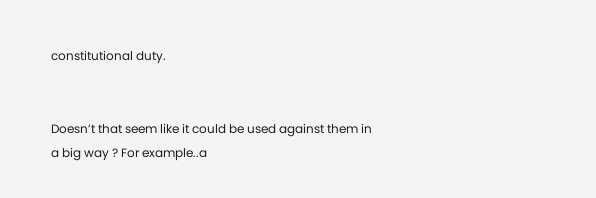constitutional duty.


Doesn’t that seem like it could be used against them in a big way ? For example..a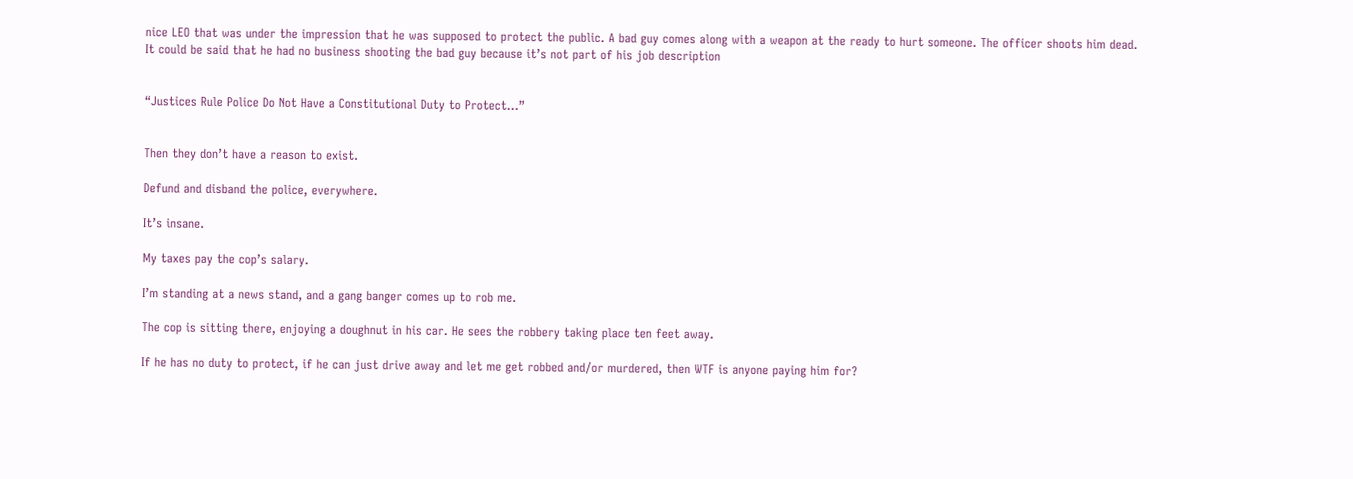nice LEO that was under the impression that he was supposed to protect the public. A bad guy comes along with a weapon at the ready to hurt someone. The officer shoots him dead.
It could be said that he had no business shooting the bad guy because it’s not part of his job description


“Justices Rule Police Do Not Have a Constitutional Duty to Protect…”


Then they don’t have a reason to exist.

Defund and disband the police, everywhere.

It’s insane.

My taxes pay the cop’s salary.

I’m standing at a news stand, and a gang banger comes up to rob me.

The cop is sitting there, enjoying a doughnut in his car. He sees the robbery taking place ten feet away.

If he has no duty to protect, if he can just drive away and let me get robbed and/or murdered, then WTF is anyone paying him for?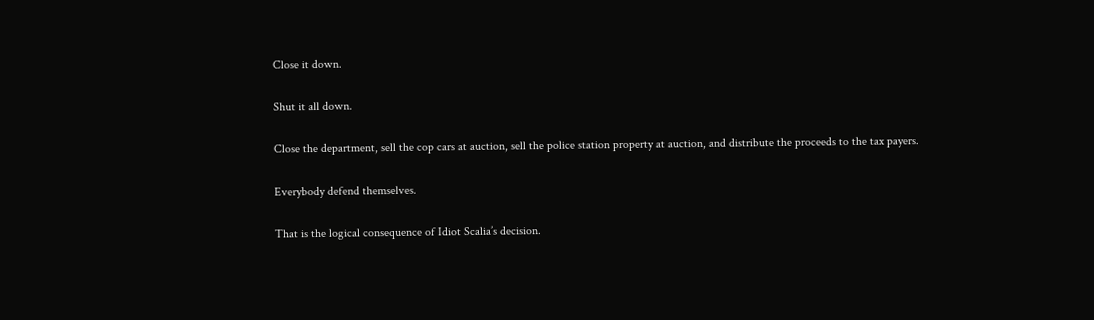Close it down.

Shut it all down.

Close the department, sell the cop cars at auction, sell the police station property at auction, and distribute the proceeds to the tax payers.

Everybody defend themselves.

That is the logical consequence of Idiot Scalia’s decision.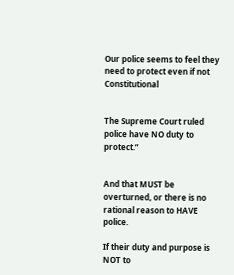Our police seems to feel they need to protect even if not Constitutional


The Supreme Court ruled police have NO duty to protect.”


And that MUST be overturned, or there is no rational reason to HAVE police.

If their duty and purpose is NOT to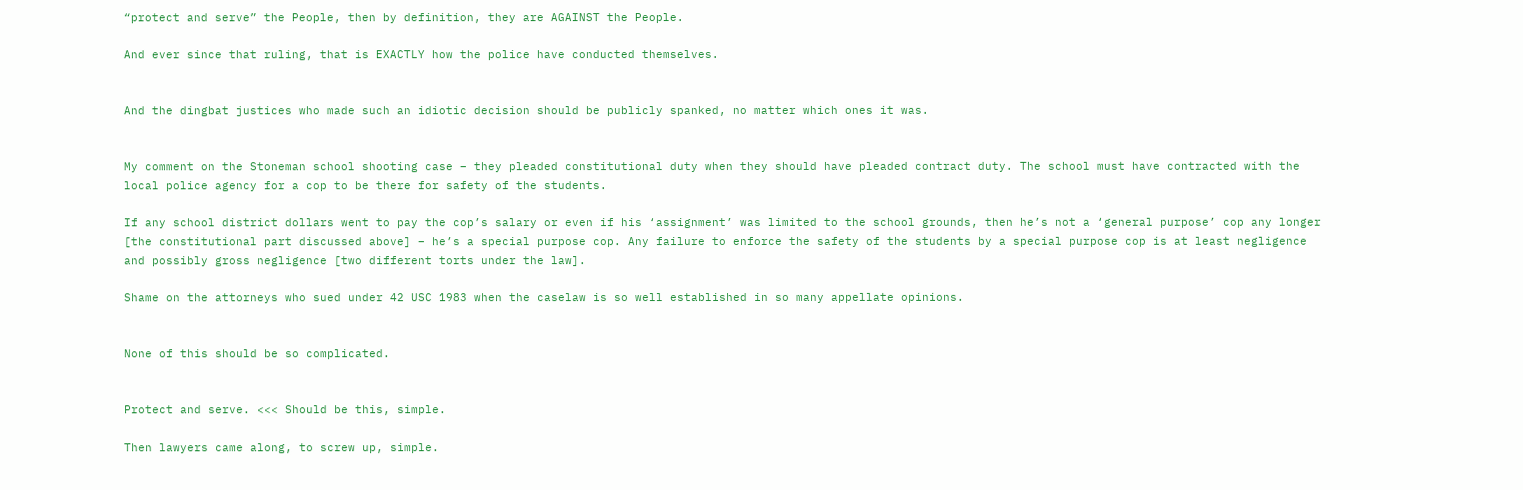“protect and serve” the People, then by definition, they are AGAINST the People.

And ever since that ruling, that is EXACTLY how the police have conducted themselves.


And the dingbat justices who made such an idiotic decision should be publicly spanked, no matter which ones it was.


My comment on the Stoneman school shooting case – they pleaded constitutional duty when they should have pleaded contract duty. The school must have contracted with the local police agency for a cop to be there for safety of the students.

If any school district dollars went to pay the cop’s salary or even if his ‘assignment’ was limited to the school grounds, then he’s not a ‘general purpose’ cop any longer [the constitutional part discussed above] – he’s a special purpose cop. Any failure to enforce the safety of the students by a special purpose cop is at least negligence and possibly gross negligence [two different torts under the law].

Shame on the attorneys who sued under 42 USC 1983 when the caselaw is so well established in so many appellate opinions.


None of this should be so complicated.


Protect and serve. <<< Should be this, simple.

Then lawyers came along, to screw up, simple.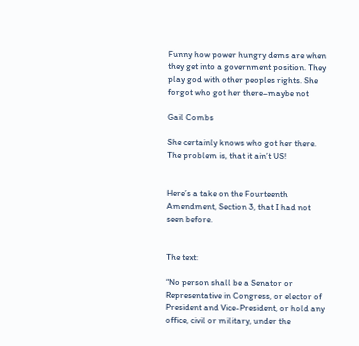Funny how power hungry dems are when they get into a government position. They play god with other peoples rights. She forgot who got her there–maybe not

Gail Combs

She certainly knows who got her there. The problem is, that it ain’t US!


Here’s a take on the Fourteenth Amendment, Section 3, that I had not seen before.


The text:

“No person shall be a Senator or Representative in Congress, or elector of President and Vice-President, or hold any office, civil or military, under the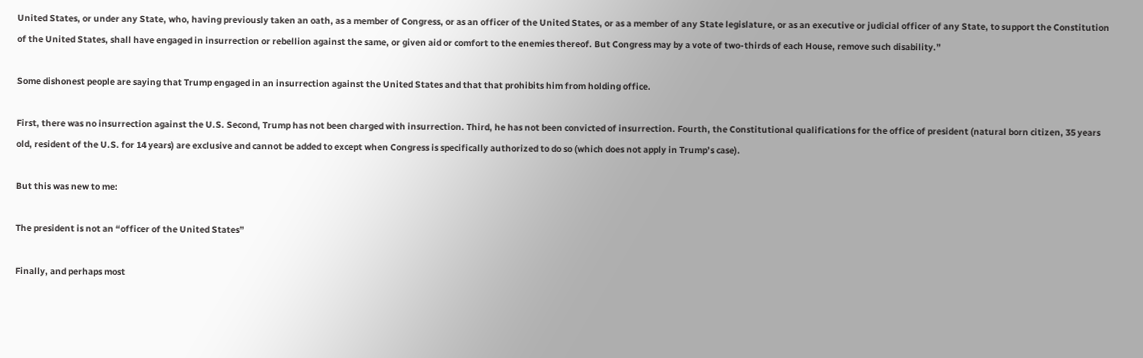United States, or under any State, who, having previously taken an oath, as a member of Congress, or as an officer of the United States, or as a member of any State legislature, or as an executive or judicial officer of any State, to support the Constitution of the United States, shall have engaged in insurrection or rebellion against the same, or given aid or comfort to the enemies thereof. But Congress may by a vote of two-thirds of each House, remove such disability.”

Some dishonest people are saying that Trump engaged in an insurrection against the United States and that that prohibits him from holding office.

First, there was no insurrection against the U.S. Second, Trump has not been charged with insurrection. Third, he has not been convicted of insurrection. Fourth, the Constitutional qualifications for the office of president (natural born citizen, 35 years old, resident of the U.S. for 14 years) are exclusive and cannot be added to except when Congress is specifically authorized to do so (which does not apply in Trump’s case).

But this was new to me:

The president is not an “officer of the United States”

Finally, and perhaps most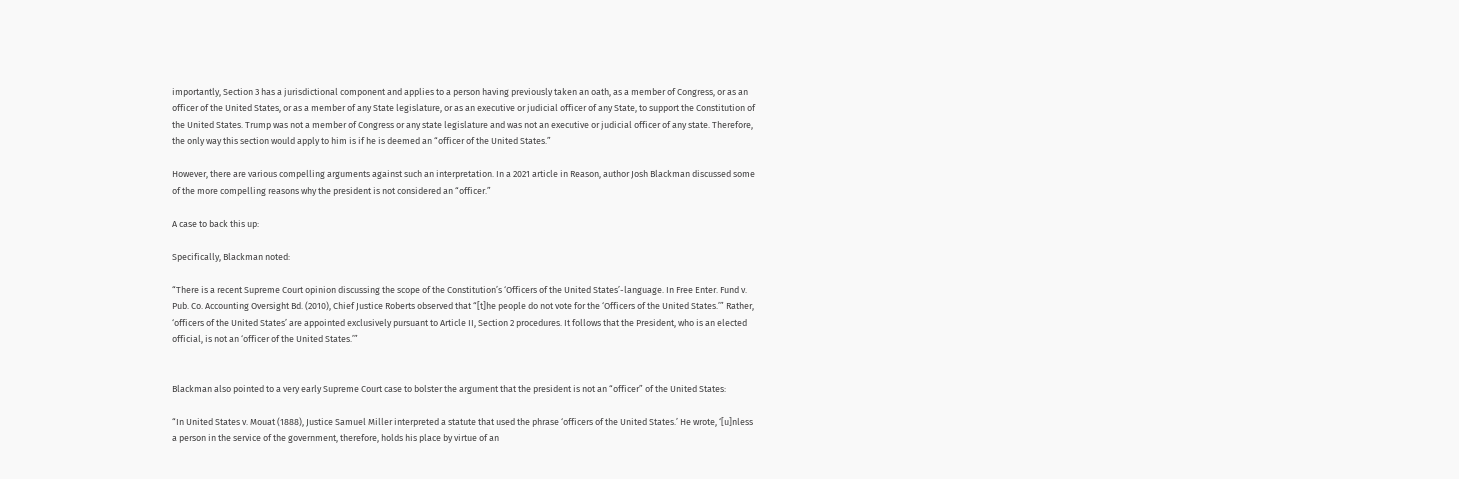importantly, Section 3 has a jurisdictional component and applies to a person having previously taken an oath, as a member of Congress, or as an officer of the United States, or as a member of any State legislature, or as an executive or judicial officer of any State, to support the Constitution of the United States. Trump was not a member of Congress or any state legislature and was not an executive or judicial officer of any state. Therefore, the only way this section would apply to him is if he is deemed an “officer of the United States.”

However, there are various compelling arguments against such an interpretation. In a 2021 article in Reason, author Josh Blackman discussed some of the more compelling reasons why the president is not considered an “officer.”

A case to back this up:

Specifically, Blackman noted:

“There is a recent Supreme Court opinion discussing the scope of the Constitution’s ‘Officers of the United States’-language. In Free Enter. Fund v. Pub. Co. Accounting Oversight Bd. (2010), Chief Justice Roberts observed that “[t]he people do not vote for the ‘Officers of the United States.’” Rather, ‘officers of the United States’ are appointed exclusively pursuant to Article II, Section 2 procedures. It follows that the President, who is an elected official, is not an ‘officer of the United States.’”


Blackman also pointed to a very early Supreme Court case to bolster the argument that the president is not an “officer” of the United States:

“In United States v. Mouat (1888), Justice Samuel Miller interpreted a statute that used the phrase ‘officers of the United States.’ He wrote, ‘[u]nless a person in the service of the government, therefore, holds his place by virtue of an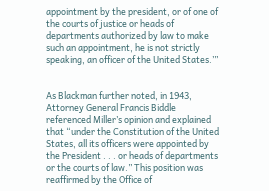appointment by the president, or of one of the courts of justice or heads of departments authorized by law to make such an appointment, he is not strictly speaking, an officer of the United States.’”


As Blackman further noted, in 1943, Attorney General Francis Biddle referenced Miller’s opinion and explained that “under the Constitution of the United States, all its officers were appointed by the President . . . or heads of departments or the courts of law.” This position was reaffirmed by the Office of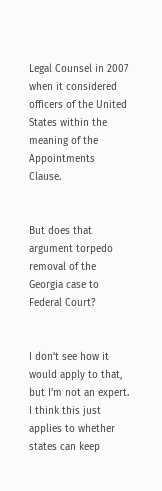Legal Counsel in 2007 when it considered officers of the United States within the meaning of the Appointments Clause.


But does that argument torpedo removal of the Georgia case to Federal Court?


I don’t see how it would apply to that, but I’m not an expert. I think this just applies to whether states can keep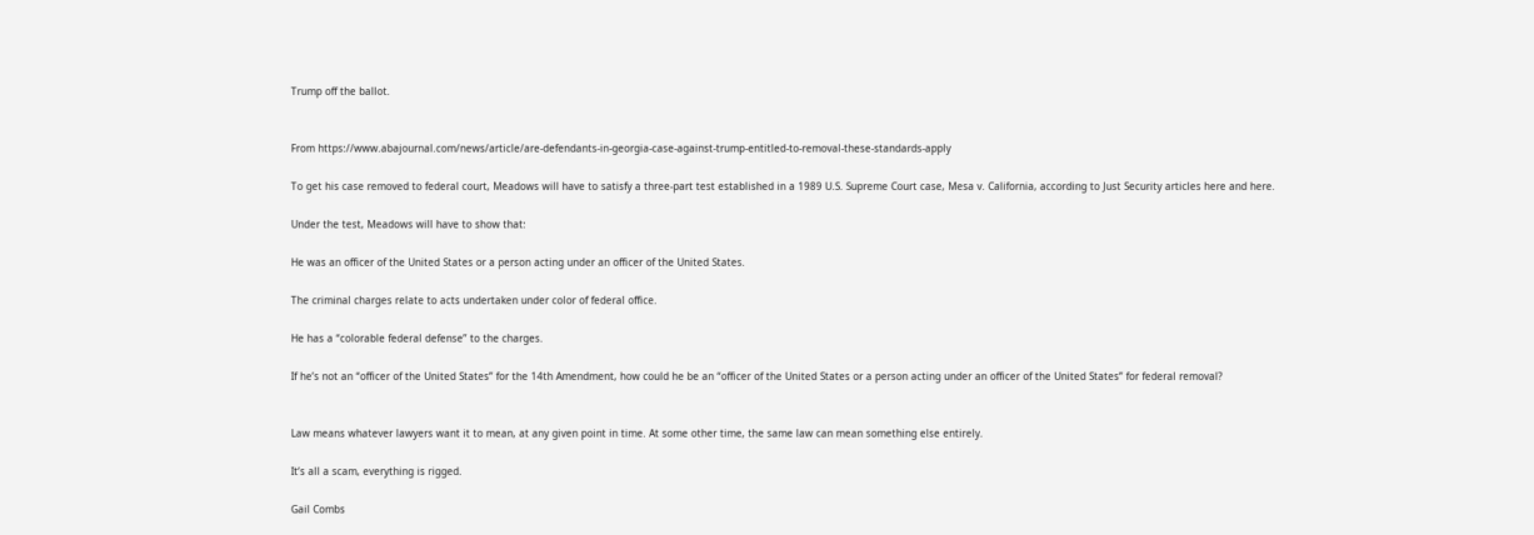Trump off the ballot.


From https://www.abajournal.com/news/article/are-defendants-in-georgia-case-against-trump-entitled-to-removal-these-standards-apply

To get his case removed to federal court, Meadows will have to satisfy a three-part test established in a 1989 U.S. Supreme Court case, Mesa v. California, according to Just Security articles here and here.

Under the test, Meadows will have to show that:

He was an officer of the United States or a person acting under an officer of the United States.

The criminal charges relate to acts undertaken under color of federal office.

He has a “colorable federal defense” to the charges.

If he’s not an “officer of the United States” for the 14th Amendment, how could he be an “officer of the United States or a person acting under an officer of the United States” for federal removal?


Law means whatever lawyers want it to mean, at any given point in time. At some other time, the same law can mean something else entirely.

It’s all a scam, everything is rigged.

Gail Combs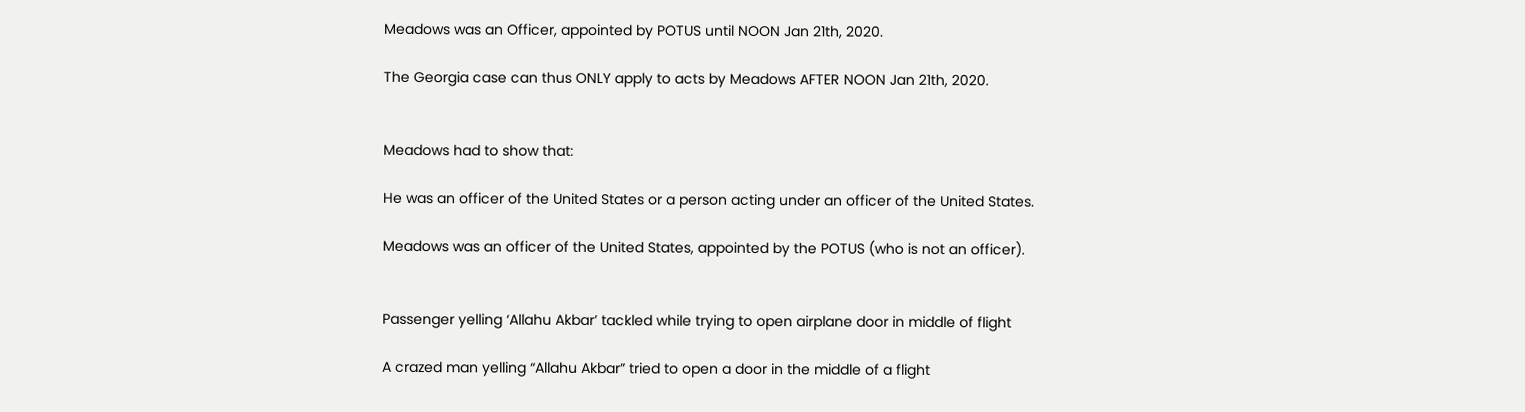Meadows was an Officer, appointed by POTUS until NOON Jan 21th, 2020.

The Georgia case can thus ONLY apply to acts by Meadows AFTER NOON Jan 21th, 2020.


Meadows had to show that:

He was an officer of the United States or a person acting under an officer of the United States.

Meadows was an officer of the United States, appointed by the POTUS (who is not an officer).


Passenger yelling ‘Allahu Akbar’ tackled while trying to open airplane door in middle of flight

A crazed man yelling “Allahu Akbar” tried to open a door in the middle of a flight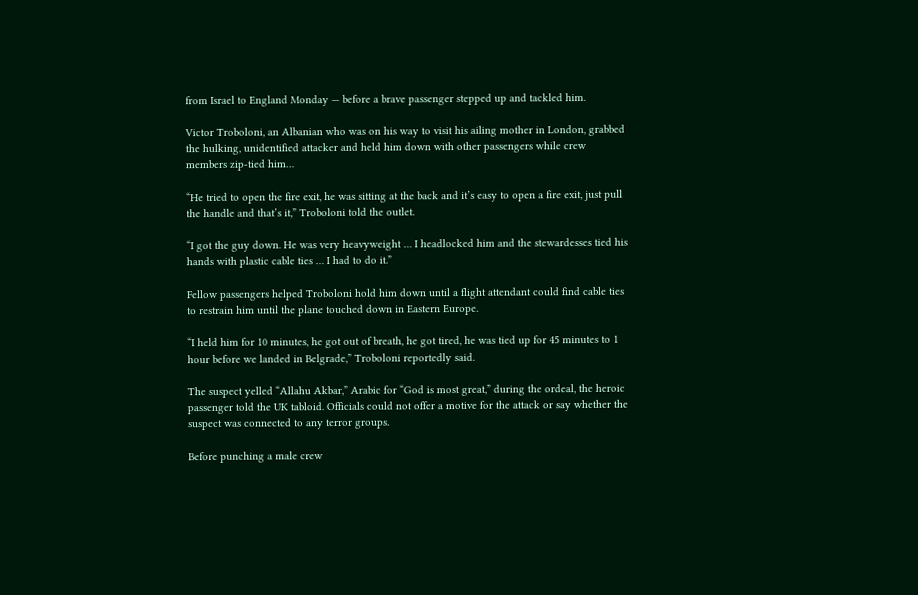from Israel to England Monday — before a brave passenger stepped up and tackled him.

Victor Troboloni, an Albanian who was on his way to visit his ailing mother in London, grabbed the hulking, unidentified attacker and held him down with other passengers while crew members zip-tied him…

“He tried to open the fire exit, he was sitting at the back and it’s easy to open a fire exit, just pull the handle and that’s it,” Troboloni told the outlet.

“I got the guy down. He was very heavyweight … I headlocked him and the stewardesses tied his hands with plastic cable ties … I had to do it.”

Fellow passengers helped Troboloni hold him down until a flight attendant could find cable ties to restrain him until the plane touched down in Eastern Europe.

“I held him for 10 minutes, he got out of breath, he got tired, he was tied up for 45 minutes to 1 hour before we landed in Belgrade,” Troboloni reportedly said.

The suspect yelled “Allahu Akbar,” Arabic for “God is most great,” during the ordeal, the heroic passenger told the UK tabloid. Officials could not offer a motive for the attack or say whether the suspect was connected to any terror groups.

Before punching a male crew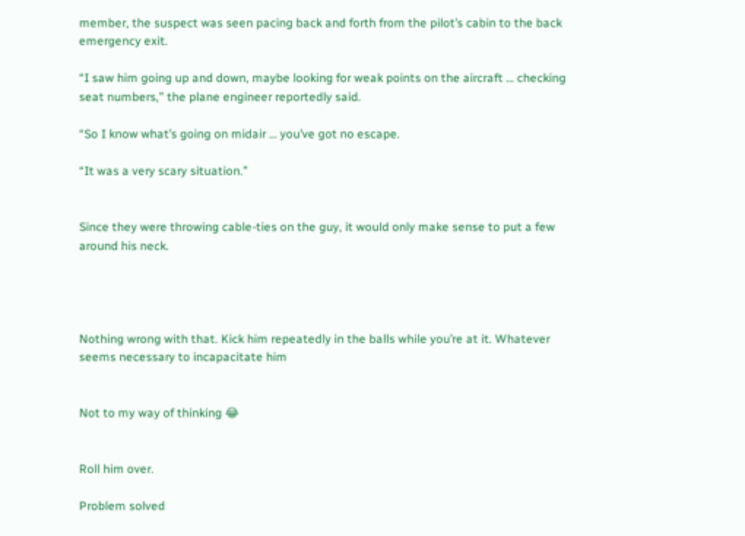member, the suspect was seen pacing back and forth from the pilot’s cabin to the back emergency exit.

“I saw him going up and down, maybe looking for weak points on the aircraft … checking seat numbers,” the plane engineer reportedly said.

“So I know what’s going on midair … you’ve got no escape.

“It was a very scary situation.”


Since they were throwing cable-ties on the guy, it would only make sense to put a few around his neck.




Nothing wrong with that. Kick him repeatedly in the balls while you’re at it. Whatever seems necessary to incapacitate him


Not to my way of thinking 😂


Roll him over.

Problem solved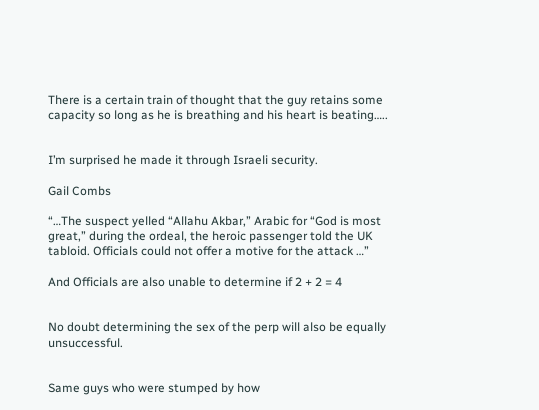There is a certain train of thought that the guy retains some capacity so long as he is breathing and his heart is beating…..


I’m surprised he made it through Israeli security.

Gail Combs

“…The suspect yelled “Allahu Akbar,” Arabic for “God is most great,” during the ordeal, the heroic passenger told the UK tabloid. Officials could not offer a motive for the attack …”

And Officials are also unable to determine if 2 + 2 = 4


No doubt determining the sex of the perp will also be equally unsuccessful.


Same guys who were stumped by how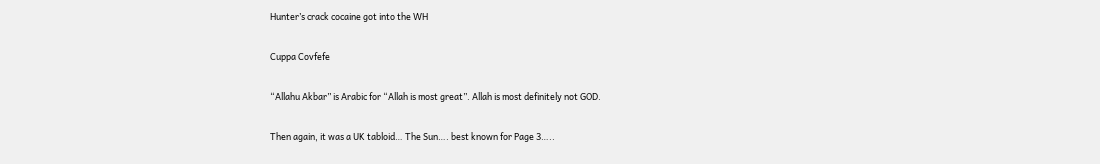Hunter’s crack cocaine got into the WH

Cuppa Covfefe

“Allahu Akbar” is Arabic for “Allah is most great”. Allah is most definitely not GOD.

Then again, it was a UK tabloid… The Sun…. best known for Page 3…..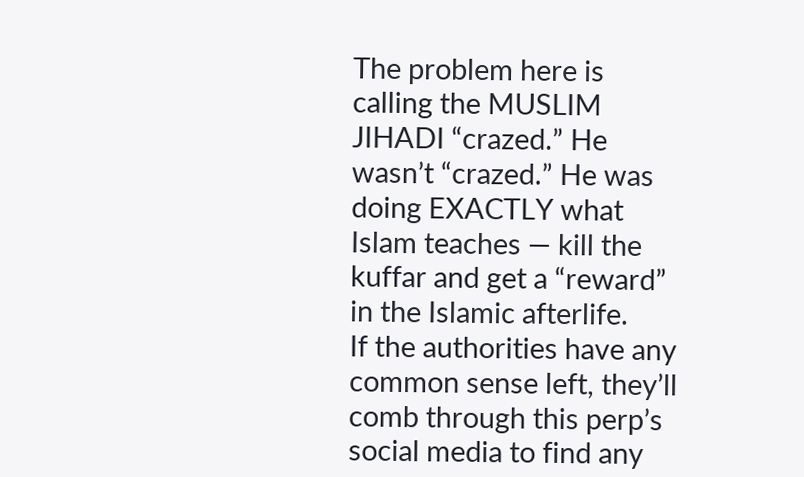The problem here is calling the MUSLIM JIHADI “crazed.” He wasn’t “crazed.” He was doing EXACTLY what Islam teaches — kill the kuffar and get a “reward” in the Islamic afterlife.
If the authorities have any common sense left, they’ll comb through this perp’s social media to find any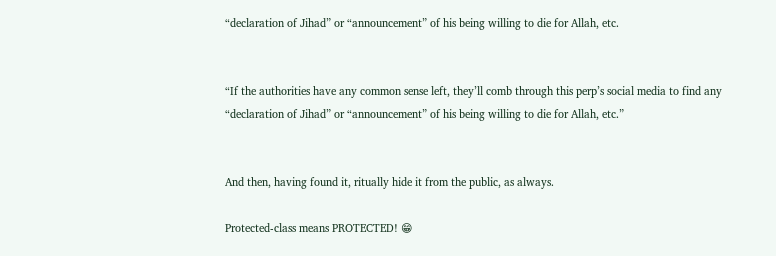“declaration of Jihad” or “announcement” of his being willing to die for Allah, etc.


“If the authorities have any common sense left, they’ll comb through this perp’s social media to find any “declaration of Jihad” or “announcement” of his being willing to die for Allah, etc.”


And then, having found it, ritually hide it from the public, as always.

Protected-class means PROTECTED! 😁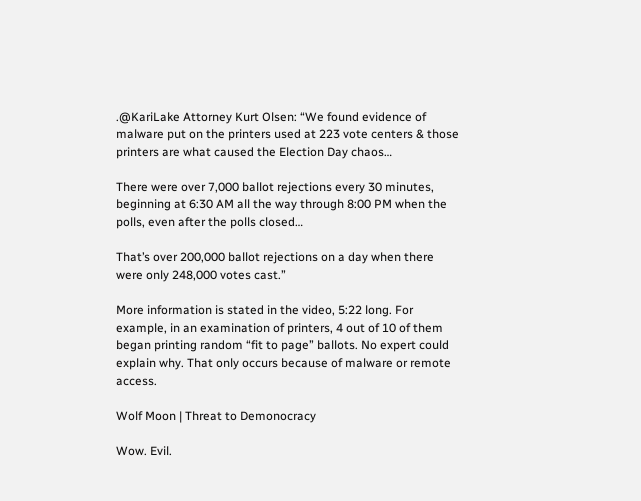.@KariLake Attorney Kurt Olsen: “We found evidence of malware put on the printers used at 223 vote centers & those printers are what caused the Election Day chaos…

There were over 7,000 ballot rejections every 30 minutes, beginning at 6:30 AM all the way through 8:00 PM when the polls, even after the polls closed…

That’s over 200,000 ballot rejections on a day when there were only 248,000 votes cast.”

More information is stated in the video, 5:22 long. For example, in an examination of printers, 4 out of 10 of them began printing random “fit to page” ballots. No expert could explain why. That only occurs because of malware or remote access.

Wolf Moon | Threat to Demonocracy

Wow. Evil.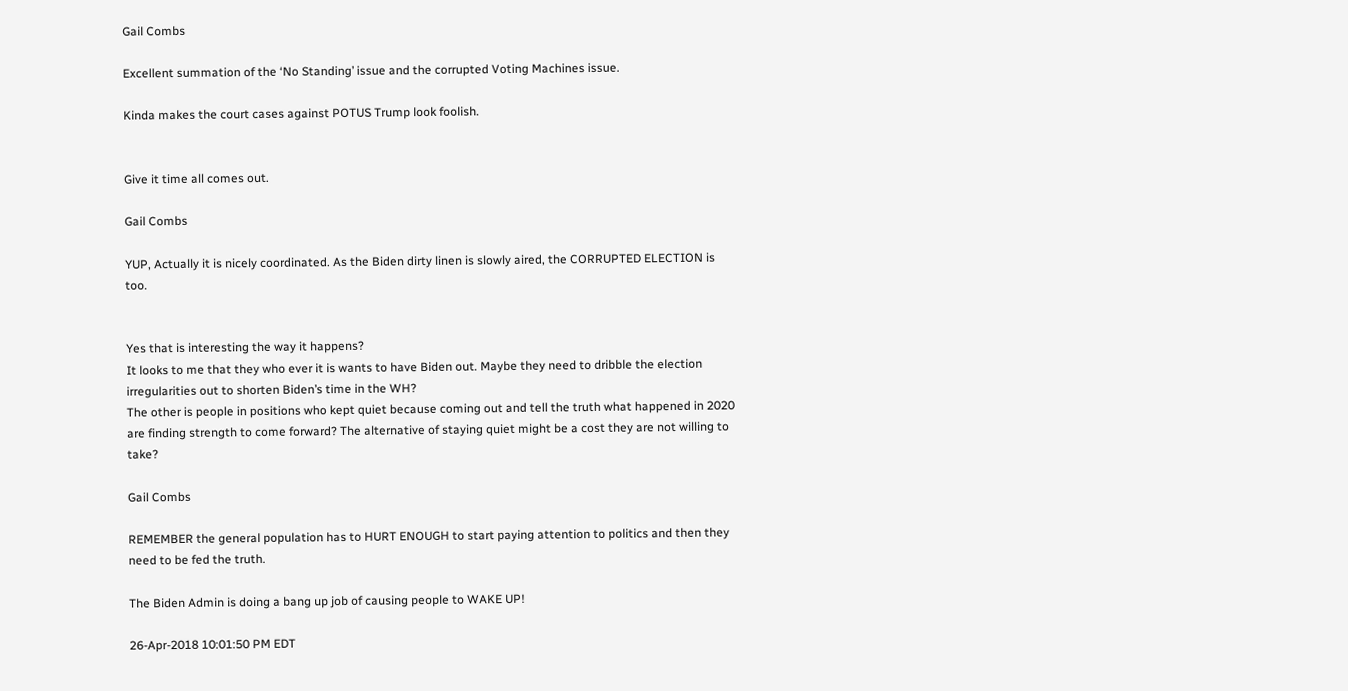Gail Combs

Excellent summation of the ‘No Standing’ issue and the corrupted Voting Machines issue.

Kinda makes the court cases against POTUS Trump look foolish.


Give it time all comes out.

Gail Combs

YUP, Actually it is nicely coordinated. As the Biden dirty linen is slowly aired, the CORRUPTED ELECTION is too.


Yes that is interesting the way it happens?
It looks to me that they who ever it is wants to have Biden out. Maybe they need to dribble the election irregularities out to shorten Biden’s time in the WH?
The other is people in positions who kept quiet because coming out and tell the truth what happened in 2020 are finding strength to come forward? The alternative of staying quiet might be a cost they are not willing to take?

Gail Combs

REMEMBER the general population has to HURT ENOUGH to start paying attention to politics and then they need to be fed the truth.

The Biden Admin is doing a bang up job of causing people to WAKE UP!

26-Apr-2018 10:01:50 PM EDT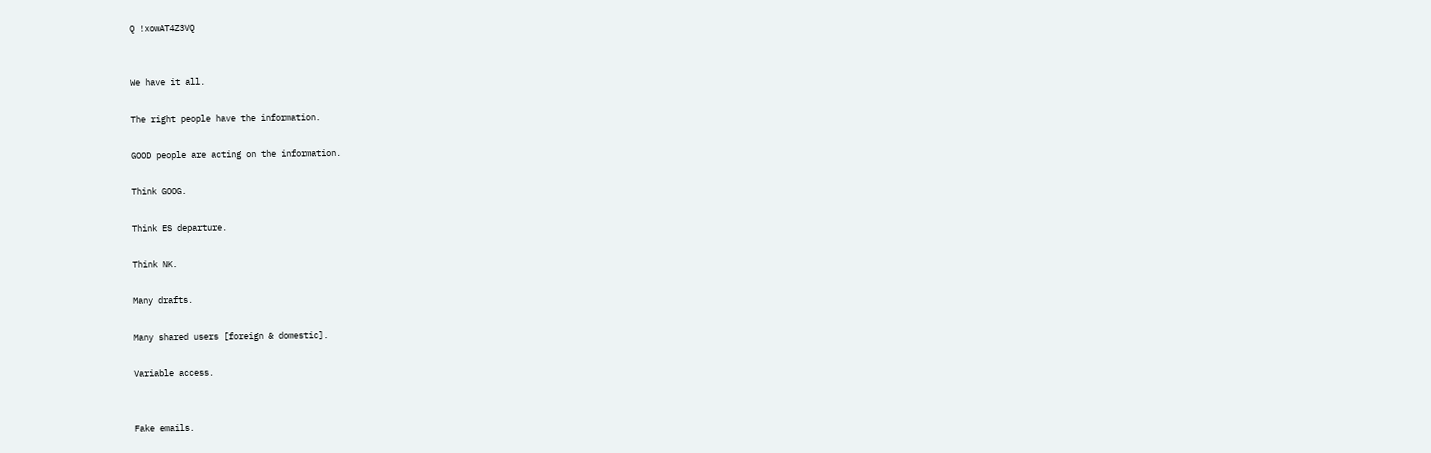Q !xowAT4Z3VQ


We have it all.

The right people have the information.

GOOD people are acting on the information.

Think GOOG.

Think ES departure.

Think NK.

Many drafts.

Many shared users [foreign & domestic].

Variable access.


Fake emails.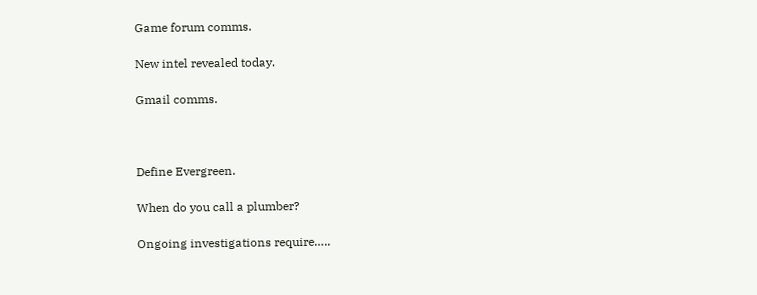Game forum comms.

New intel revealed today.

Gmail comms.



Define Evergreen.

When do you call a plumber?

Ongoing investigations require…..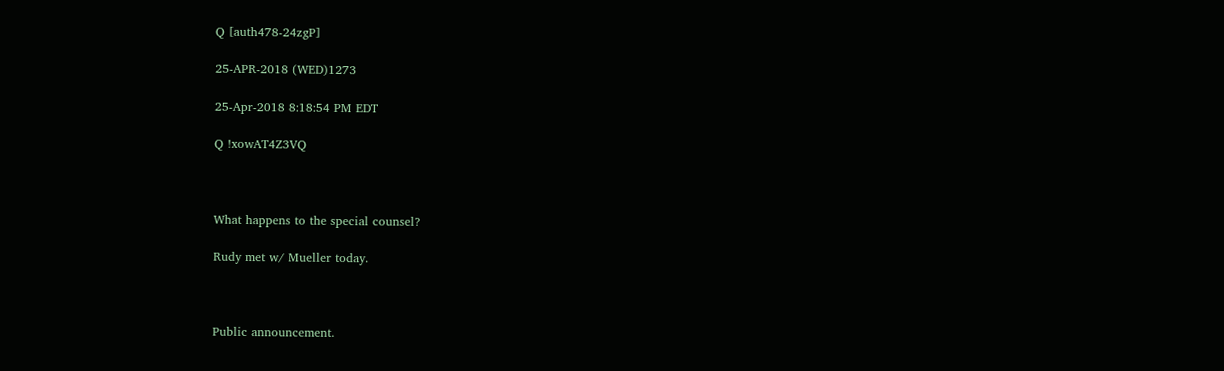Q [auth478-24zgP]

25-APR-2018 (WED)1273

25-Apr-2018 8:18:54 PM EDT

Q !xowAT4Z3VQ



What happens to the special counsel?

Rudy met w/ Mueller today.



Public announcement.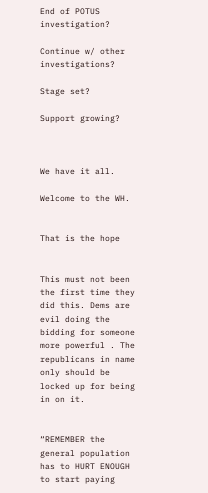End of POTUS investigation?

Continue w/ other investigations?

Stage set?

Support growing?



We have it all.

Welcome to the WH.


That is the hope


This must not been the first time they did this. Dems are evil doing the bidding for someone more powerful . The republicans in name only should be locked up for being in on it.


“REMEMBER the general population has to HURT ENOUGH to start paying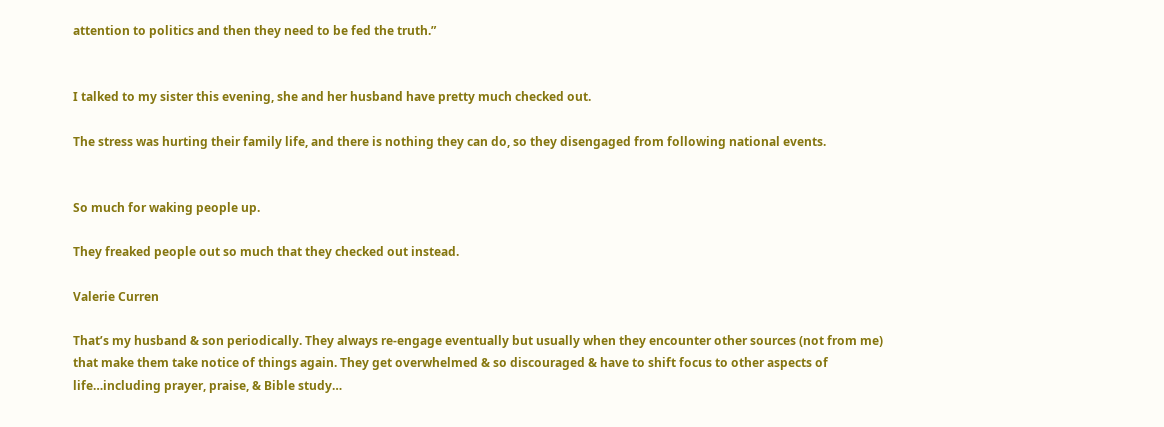attention to politics and then they need to be fed the truth.”


I talked to my sister this evening, she and her husband have pretty much checked out.

The stress was hurting their family life, and there is nothing they can do, so they disengaged from following national events.


So much for waking people up.

They freaked people out so much that they checked out instead.

Valerie Curren

That’s my husband & son periodically. They always re-engage eventually but usually when they encounter other sources (not from me) that make them take notice of things again. They get overwhelmed & so discouraged & have to shift focus to other aspects of life…including prayer, praise, & Bible study…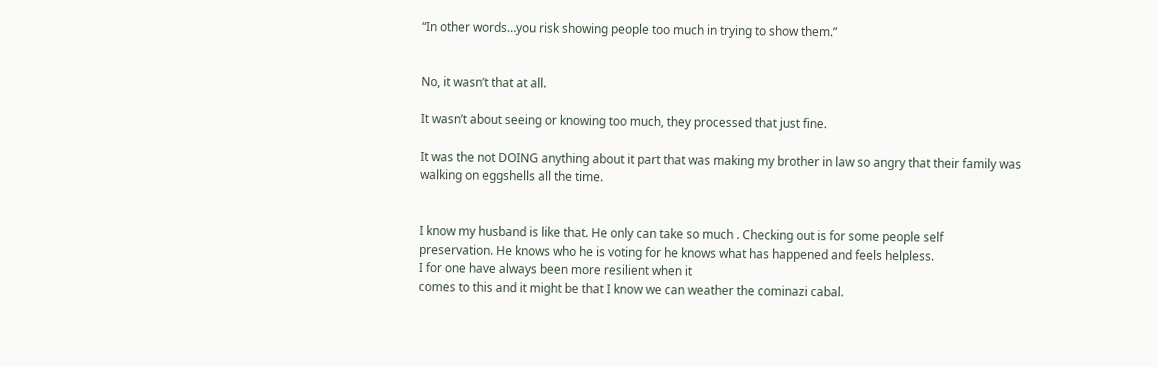“In other words…you risk showing people too much in trying to show them.”


No, it wasn’t that at all.

It wasn’t about seeing or knowing too much, they processed that just fine.

It was the not DOING anything about it part that was making my brother in law so angry that their family was walking on eggshells all the time.


I know my husband is like that. He only can take so much . Checking out is for some people self
preservation. He knows who he is voting for he knows what has happened and feels helpless.
I for one have always been more resilient when it
comes to this and it might be that I know we can weather the cominazi cabal.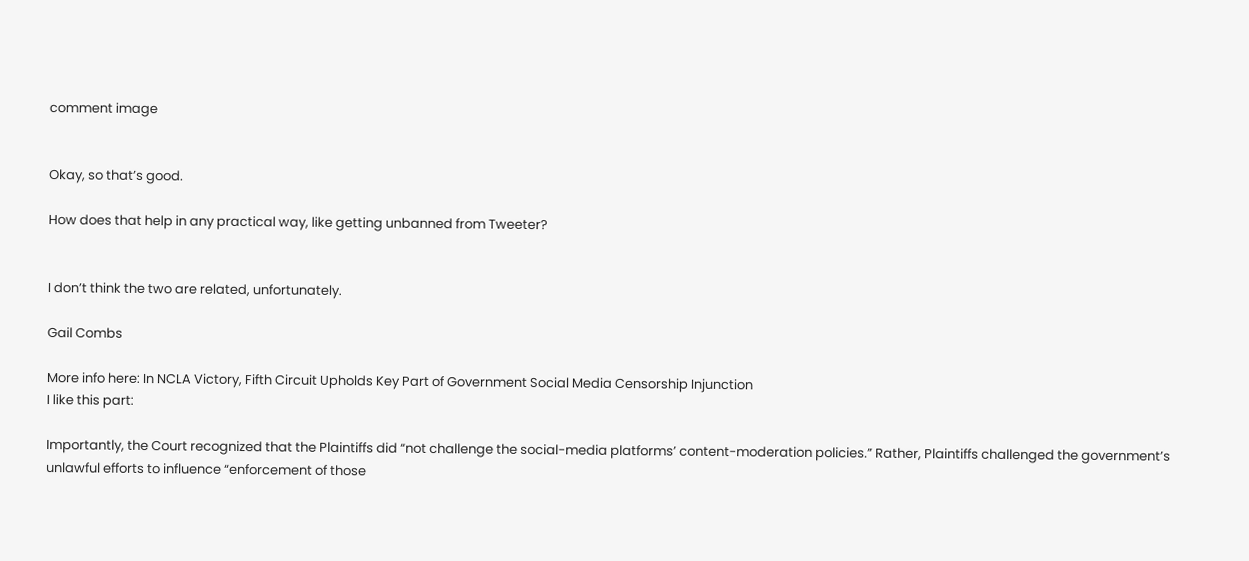comment image


Okay, so that’s good.

How does that help in any practical way, like getting unbanned from Tweeter?


I don’t think the two are related, unfortunately.

Gail Combs

More info here: In NCLA Victory, Fifth Circuit Upholds Key Part of Government Social Media Censorship Injunction
I like this part:

Importantly, the Court recognized that the Plaintiffs did “not challenge the social-media platforms’ content-moderation policies.” Rather, Plaintiffs challenged the government’s unlawful efforts to influence “enforcement of those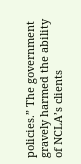policies.” The government gravely harmed the ability of NCLA’s clients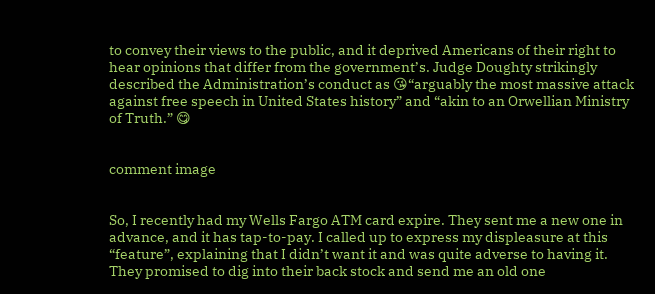to convey their views to the public, and it deprived Americans of their right to hear opinions that differ from the government’s. Judge Doughty strikingly described the Administration’s conduct as 😘“arguably the most massive attack against free speech in United States history” and “akin to an Orwellian Ministry of Truth.” 😋


comment image


So, I recently had my Wells Fargo ATM card expire. They sent me a new one in advance, and it has tap-to-pay. I called up to express my displeasure at this “feature”, explaining that I didn’t want it and was quite adverse to having it. They promised to dig into their back stock and send me an old one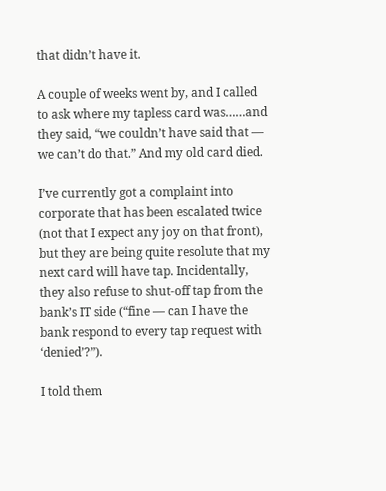that didn’t have it.

A couple of weeks went by, and I called to ask where my tapless card was……and they said, “we couldn’t have said that — we can’t do that.” And my old card died.

I’ve currently got a complaint into corporate that has been escalated twice (not that I expect any joy on that front), but they are being quite resolute that my next card will have tap. Incidentally, they also refuse to shut-off tap from the bank’s IT side (“fine — can I have the bank respond to every tap request with ‘denied’?”).

I told them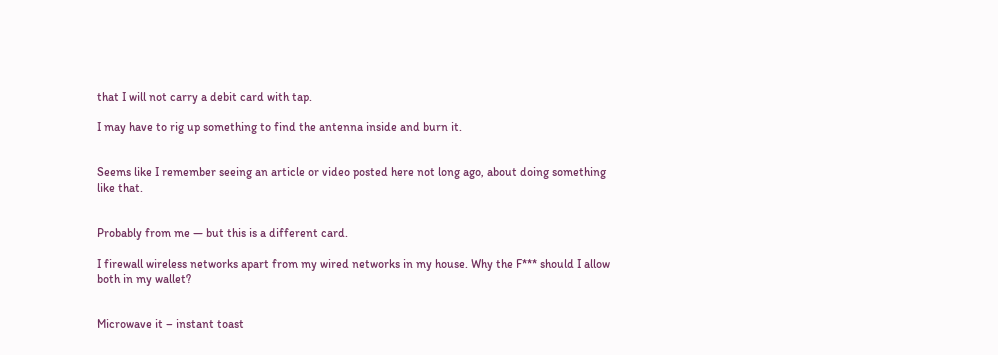that I will not carry a debit card with tap.

I may have to rig up something to find the antenna inside and burn it.


Seems like I remember seeing an article or video posted here not long ago, about doing something like that.


Probably from me — but this is a different card.

I firewall wireless networks apart from my wired networks in my house. Why the F*** should I allow both in my wallet?


Microwave it – instant toast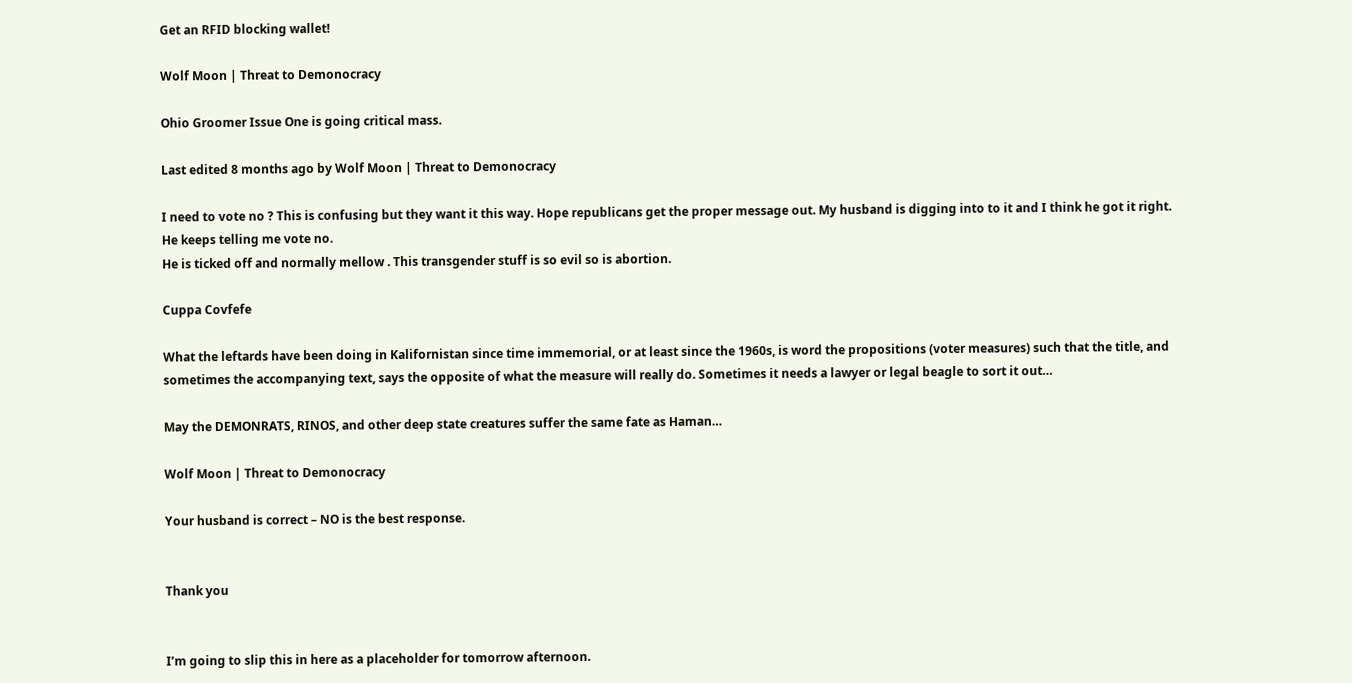Get an RFID blocking wallet!

Wolf Moon | Threat to Demonocracy

Ohio Groomer Issue One is going critical mass.

Last edited 8 months ago by Wolf Moon | Threat to Demonocracy

I need to vote no ? This is confusing but they want it this way. Hope republicans get the proper message out. My husband is digging into to it and I think he got it right. He keeps telling me vote no.
He is ticked off and normally mellow . This transgender stuff is so evil so is abortion.

Cuppa Covfefe

What the leftards have been doing in Kalifornistan since time immemorial, or at least since the 1960s, is word the propositions (voter measures) such that the title, and sometimes the accompanying text, says the opposite of what the measure will really do. Sometimes it needs a lawyer or legal beagle to sort it out…

May the DEMONRATS, RINOS, and other deep state creatures suffer the same fate as Haman…

Wolf Moon | Threat to Demonocracy

Your husband is correct – NO is the best response.


Thank you


I’m going to slip this in here as a placeholder for tomorrow afternoon.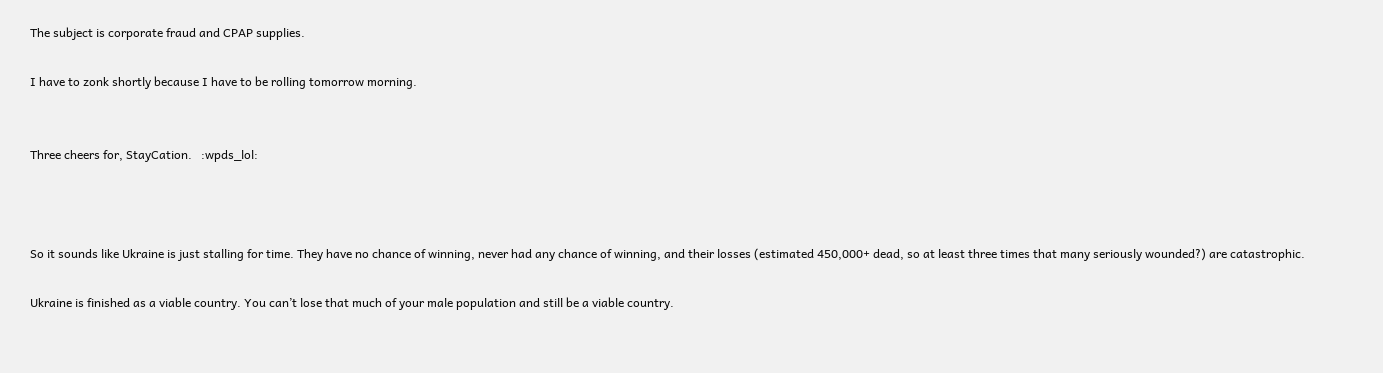The subject is corporate fraud and CPAP supplies.

I have to zonk shortly because I have to be rolling tomorrow morning.


Three cheers for, StayCation.   :wpds_lol:



So it sounds like Ukraine is just stalling for time. They have no chance of winning, never had any chance of winning, and their losses (estimated 450,000+ dead, so at least three times that many seriously wounded?) are catastrophic.

Ukraine is finished as a viable country. You can’t lose that much of your male population and still be a viable country.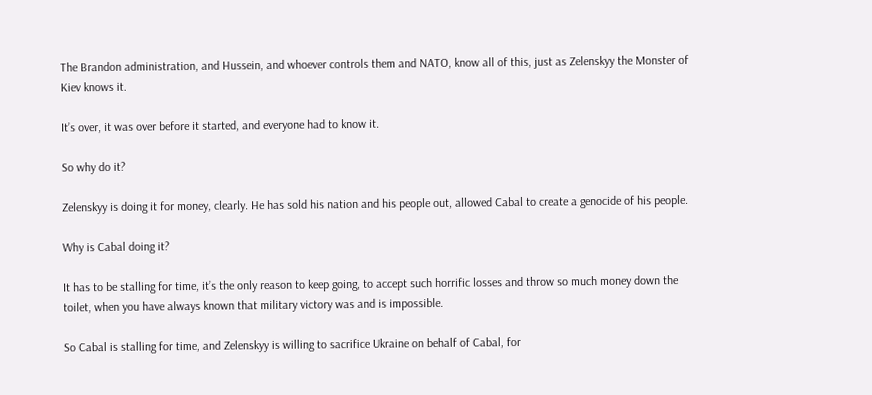The Brandon administration, and Hussein, and whoever controls them and NATO, know all of this, just as Zelenskyy the Monster of Kiev knows it.

It’s over, it was over before it started, and everyone had to know it.

So why do it?

Zelenskyy is doing it for money, clearly. He has sold his nation and his people out, allowed Cabal to create a genocide of his people.

Why is Cabal doing it?

It has to be stalling for time, it’s the only reason to keep going, to accept such horrific losses and throw so much money down the toilet, when you have always known that military victory was and is impossible.

So Cabal is stalling for time, and Zelenskyy is willing to sacrifice Ukraine on behalf of Cabal, for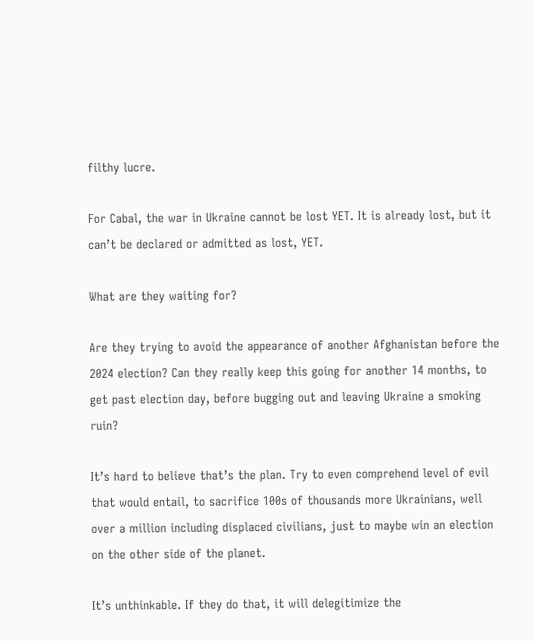filthy lucre.

For Cabal, the war in Ukraine cannot be lost YET. It is already lost, but it can’t be declared or admitted as lost, YET.

What are they waiting for?

Are they trying to avoid the appearance of another Afghanistan before the 2024 election? Can they really keep this going for another 14 months, to get past election day, before bugging out and leaving Ukraine a smoking ruin?

It’s hard to believe that’s the plan. Try to even comprehend level of evil that would entail, to sacrifice 100s of thousands more Ukrainians, well over a million including displaced civilians, just to maybe win an election on the other side of the planet.

It’s unthinkable. If they do that, it will delegitimize the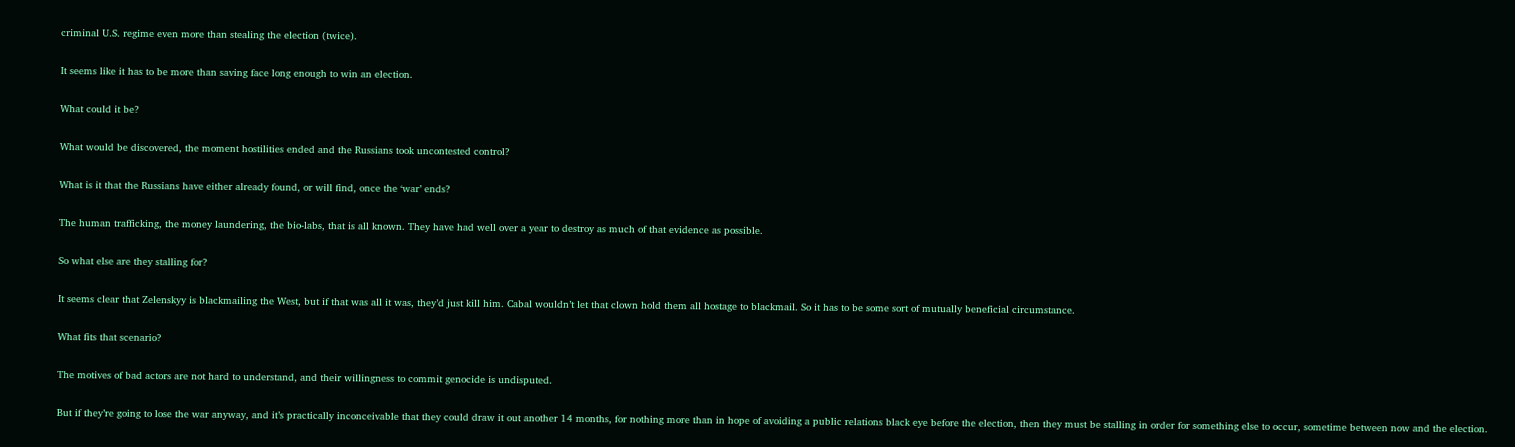criminal U.S. regime even more than stealing the election (twice).

It seems like it has to be more than saving face long enough to win an election.

What could it be?

What would be discovered, the moment hostilities ended and the Russians took uncontested control?

What is it that the Russians have either already found, or will find, once the ‘war’ ends?

The human trafficking, the money laundering, the bio-labs, that is all known. They have had well over a year to destroy as much of that evidence as possible.

So what else are they stalling for?

It seems clear that Zelenskyy is blackmailing the West, but if that was all it was, they’d just kill him. Cabal wouldn’t let that clown hold them all hostage to blackmail. So it has to be some sort of mutually beneficial circumstance.

What fits that scenario?

The motives of bad actors are not hard to understand, and their willingness to commit genocide is undisputed.

But if they’re going to lose the war anyway, and it’s practically inconceivable that they could draw it out another 14 months, for nothing more than in hope of avoiding a public relations black eye before the election, then they must be stalling in order for something else to occur, sometime between now and the election.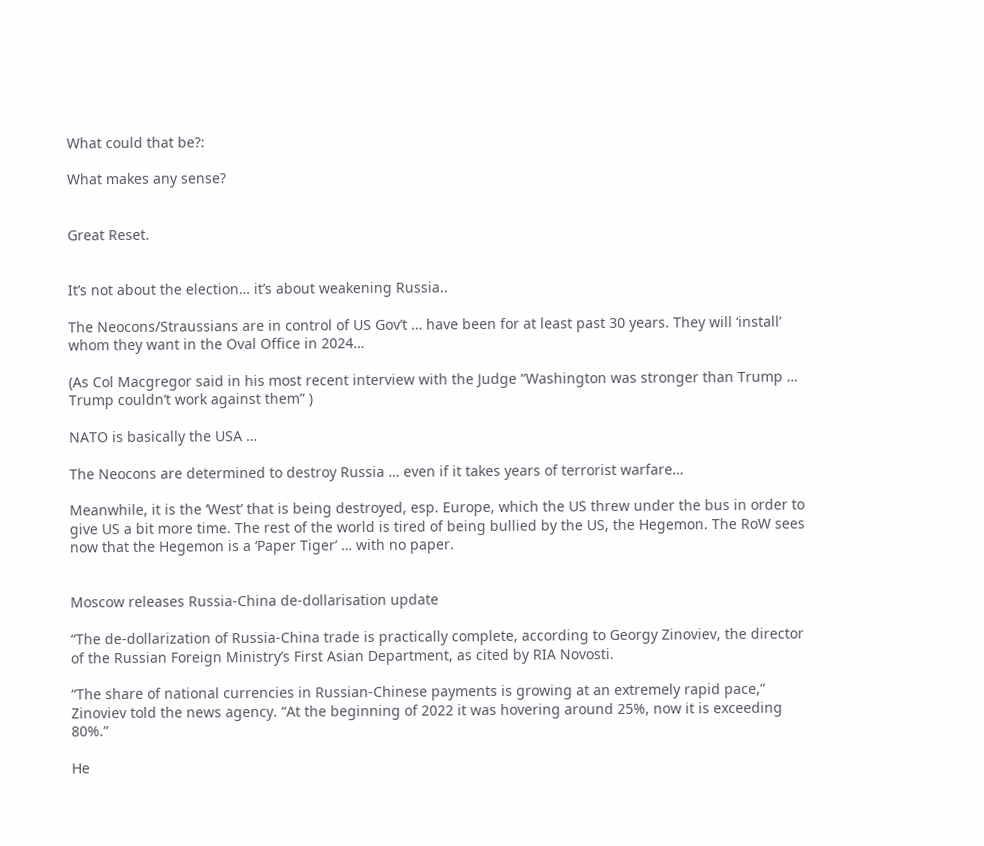What could that be?:

What makes any sense?


Great Reset.


It’s not about the election… it’s about weakening Russia..

The Neocons/Straussians are in control of US Gov’t … have been for at least past 30 years. They will ‘install’ whom they want in the Oval Office in 2024…

(As Col Macgregor said in his most recent interview with the Judge “Washington was stronger than Trump … Trump couldn’t work against them” )

NATO is basically the USA …

The Neocons are determined to destroy Russia … even if it takes years of terrorist warfare…

Meanwhile, it is the ‘West’ that is being destroyed, esp. Europe, which the US threw under the bus in order to give US a bit more time. The rest of the world is tired of being bullied by the US, the Hegemon. The RoW sees now that the Hegemon is a ‘Paper Tiger’ … with no paper.


Moscow releases Russia-China de-dollarisation update

“The de-dollarization of Russia-China trade is practically complete, according to Georgy Zinoviev, the director of the Russian Foreign Ministry’s First Asian Department, as cited by RIA Novosti.

“The share of national currencies in Russian-Chinese payments is growing at an extremely rapid pace,” Zinoviev told the news agency. “At the beginning of 2022 it was hovering around 25%, now it is exceeding 80%.”

He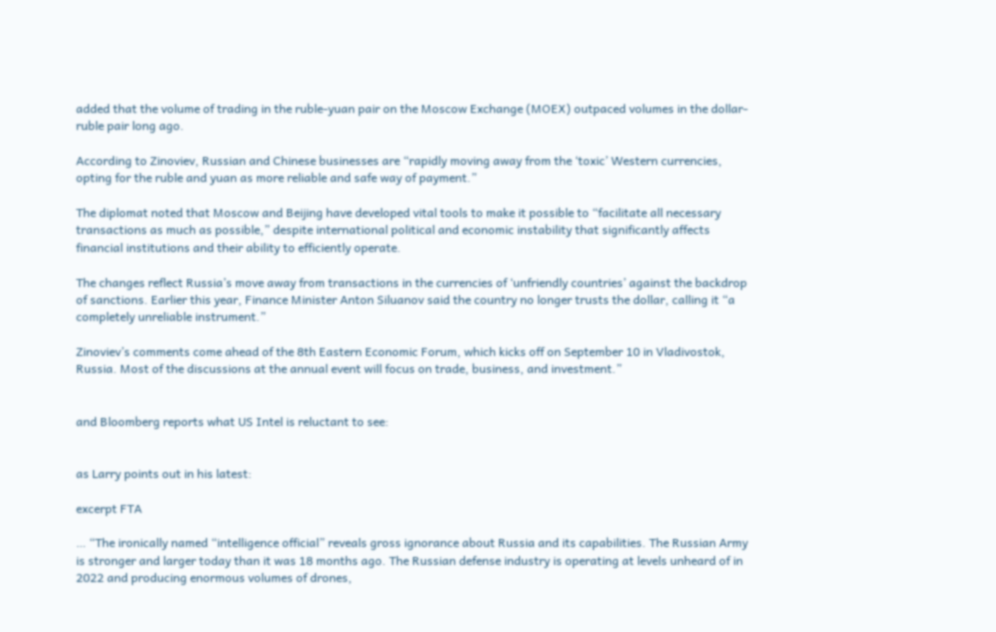added that the volume of trading in the ruble-yuan pair on the Moscow Exchange (MOEX) outpaced volumes in the dollar-ruble pair long ago.

According to Zinoviev, Russian and Chinese businesses are “rapidly moving away from the ‘toxic’ Western currencies, opting for the ruble and yuan as more reliable and safe way of payment.”

The diplomat noted that Moscow and Beijing have developed vital tools to make it possible to “facilitate all necessary transactions as much as possible,” despite international political and economic instability that significantly affects financial institutions and their ability to efficiently operate.

The changes reflect Russia’s move away from transactions in the currencies of ‘unfriendly countries’ against the backdrop of sanctions. Earlier this year, Finance Minister Anton Siluanov said the country no longer trusts the dollar, calling it “a completely unreliable instrument.”

Zinoviev’s comments come ahead of the 8th Eastern Economic Forum, which kicks off on September 10 in Vladivostok, Russia. Most of the discussions at the annual event will focus on trade, business, and investment.”


and Bloomberg reports what US Intel is reluctant to see:


as Larry points out in his latest:

excerpt FTA

… “The ironically named “intelligence official” reveals gross ignorance about Russia and its capabilities. The Russian Army is stronger and larger today than it was 18 months ago. The Russian defense industry is operating at levels unheard of in 2022 and producing enormous volumes of drones,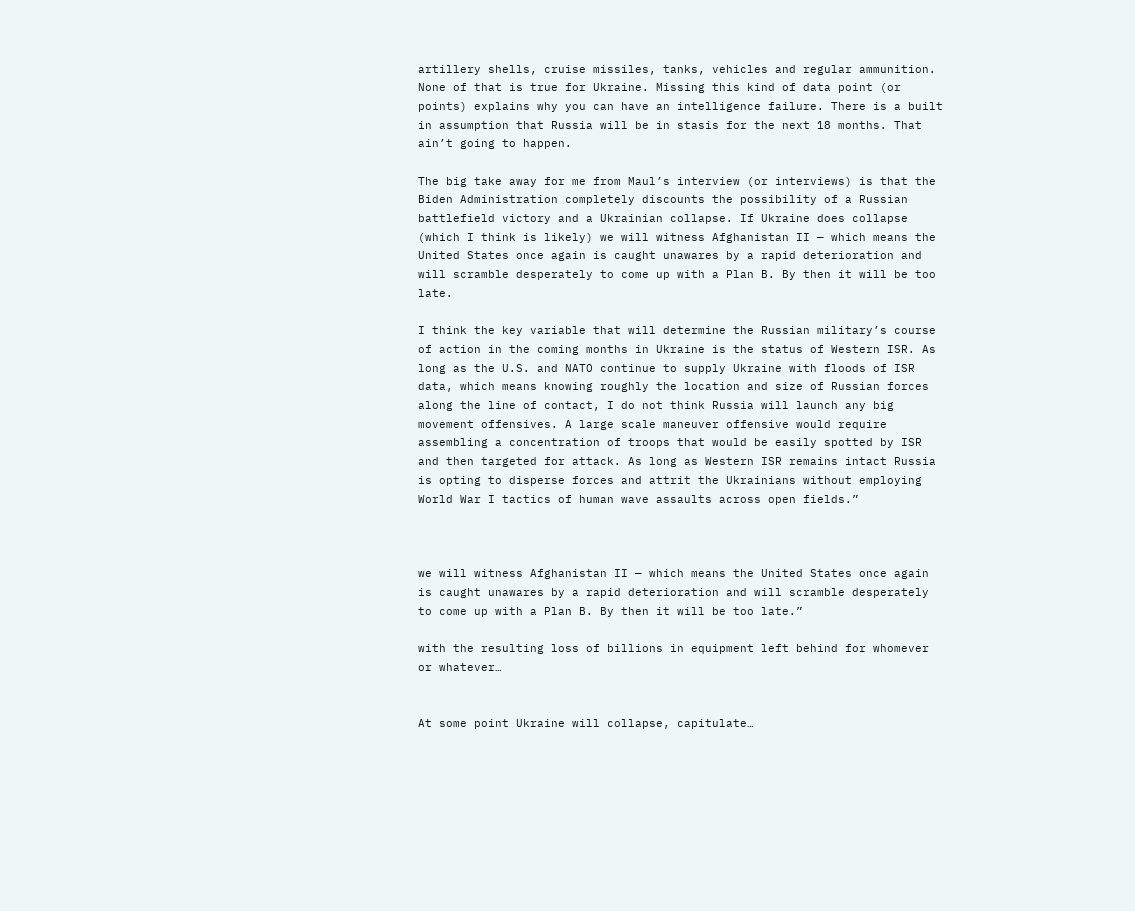artillery shells, cruise missiles, tanks, vehicles and regular ammunition. None of that is true for Ukraine. Missing this kind of data point (or points) explains why you can have an intelligence failure. There is a built in assumption that Russia will be in stasis for the next 18 months. That ain’t going to happen.

The big take away for me from Maul’s interview (or interviews) is that the Biden Administration completely discounts the possibility of a Russian battlefield victory and a Ukrainian collapse. If Ukraine does collapse (which I think is likely) we will witness Afghanistan II — which means the United States once again is caught unawares by a rapid deterioration and will scramble desperately to come up with a Plan B. By then it will be too late.

I think the key variable that will determine the Russian military’s course of action in the coming months in Ukraine is the status of Western ISR. As long as the U.S. and NATO continue to supply Ukraine with floods of ISR data, which means knowing roughly the location and size of Russian forces along the line of contact, I do not think Russia will launch any big movement offensives. A large scale maneuver offensive would require assembling a concentration of troops that would be easily spotted by ISR and then targeted for attack. As long as Western ISR remains intact Russia is opting to disperse forces and attrit the Ukrainians without employing World War I tactics of human wave assaults across open fields.”



we will witness Afghanistan II — which means the United States once again is caught unawares by a rapid deterioration and will scramble desperately to come up with a Plan B. By then it will be too late.”

with the resulting loss of billions in equipment left behind for whomever or whatever…


At some point Ukraine will collapse, capitulate…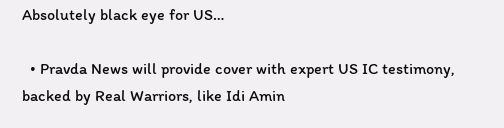Absolutely black eye for US…

  • Pravda News will provide cover with expert US IC testimony, backed by Real Warriors, like Idi Amin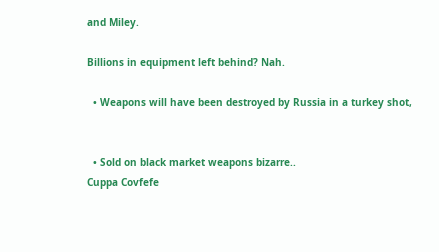and Miley.

Billions in equipment left behind? Nah.

  • Weapons will have been destroyed by Russia in a turkey shot,


  • Sold on black market weapons bizarre..
Cuppa Covfefe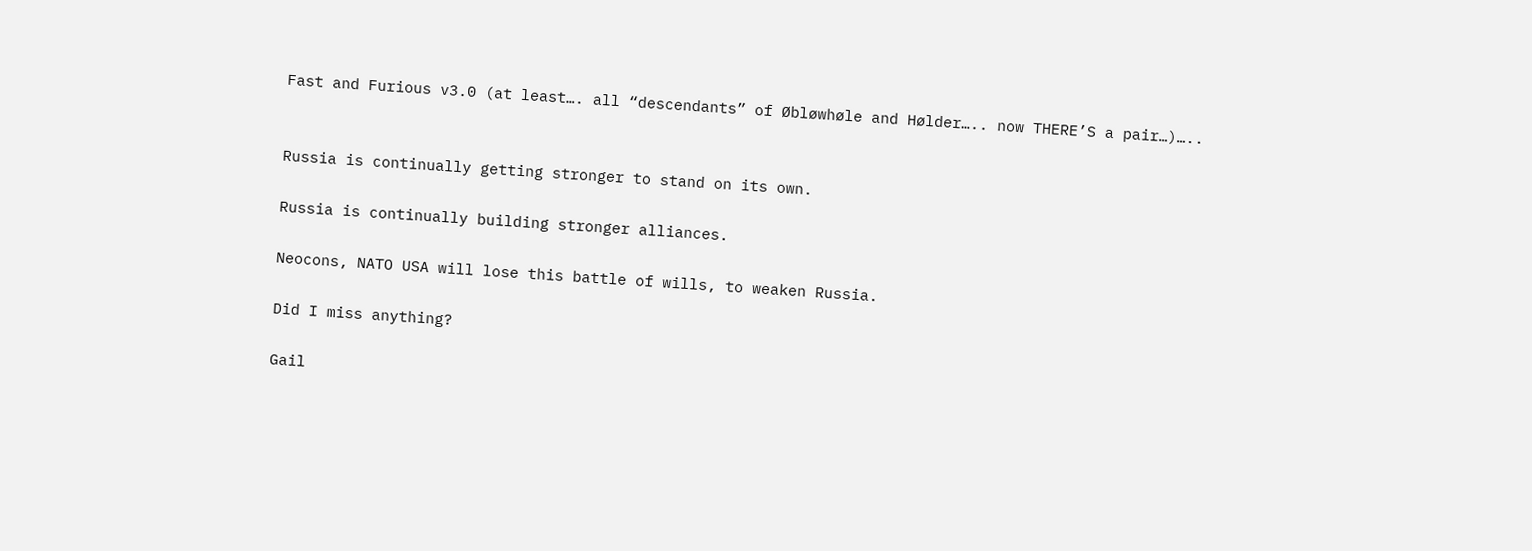Fast and Furious v3.0 (at least…. all “descendants” of Øbløwhøle and Hølder….. now THERE’S a pair…)…..


Russia is continually getting stronger to stand on its own.

Russia is continually building stronger alliances.

Neocons, NATO USA will lose this battle of wills, to weaken Russia.

Did I miss anything?

Gail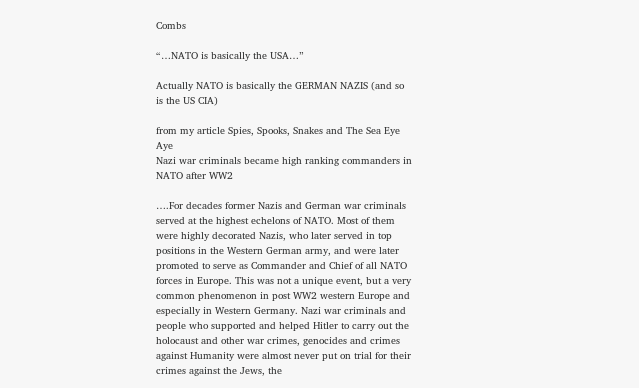Combs

“…NATO is basically the USA…”

Actually NATO is basically the GERMAN NAZIS (and so is the US CIA)

from my article Spies, Spooks, Snakes and The Sea Eye Aye
Nazi war criminals became high ranking commanders in NATO after WW2

….For decades former Nazis and German war criminals served at the highest echelons of NATO. Most of them were highly decorated Nazis, who later served in top positions in the Western German army, and were later promoted to serve as Commander and Chief of all NATO forces in Europe. This was not a unique event, but a very common phenomenon in post WW2 western Europe and especially in Western Germany. Nazi war criminals and people who supported and helped Hitler to carry out the holocaust and other war crimes, genocides and crimes against Humanity were almost never put on trial for their crimes against the Jews, the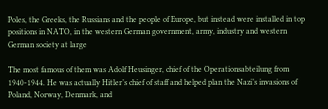Poles, the Greeks, the Russians and the people of Europe, but instead were installed in top positions in NATO, in the western German government, army, industry and western German society at large

The most famous of them was Adolf Heusinger, chief of the Operationsabteilung from 1940-1944. He was actually Hitler’s chief of staff and helped plan the Nazi’s invasions of Poland, Norway, Denmark, and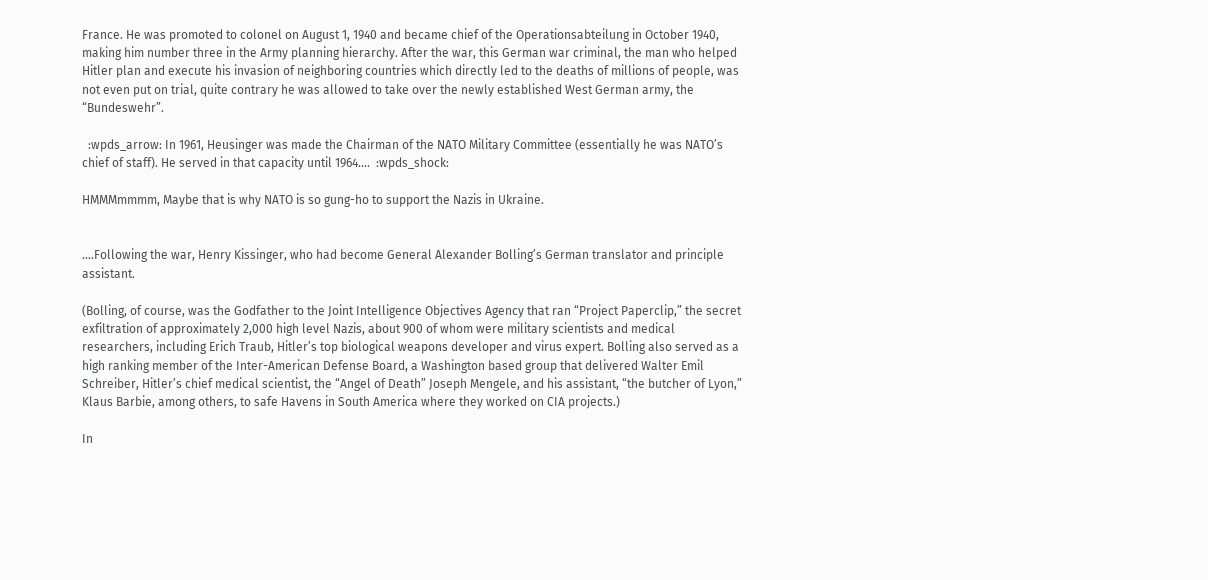France. He was promoted to colonel on August 1, 1940 and became chief of the Operationsabteilung in October 1940, making him number three in the Army planning hierarchy. After the war, this German war criminal, the man who helped Hitler plan and execute his invasion of neighboring countries which directly led to the deaths of millions of people, was not even put on trial, quite contrary he was allowed to take over the newly established West German army, the “Bundeswehr”.

  :wpds_arrow: In 1961, Heusinger was made the Chairman of the NATO Military Committee (essentially he was NATO’s chief of staff). He served in that capacity until 1964….  :wpds_shock:

HMMMmmmm, Maybe that is why NATO is so gung-ho to support the Nazis in Ukraine.


….Following the war, Henry Kissinger, who had become General Alexander Bolling’s German translator and principle assistant.

(Bolling, of course, was the Godfather to the Joint Intelligence Objectives Agency that ran “Project Paperclip,” the secret exfiltration of approximately 2,000 high level Nazis, about 900 of whom were military scientists and medical researchers, including Erich Traub, Hitler’s top biological weapons developer and virus expert. Bolling also served as a high ranking member of the Inter-American Defense Board, a Washington based group that delivered Walter Emil Schreiber, Hitler’s chief medical scientist, the “Angel of Death” Joseph Mengele, and his assistant, “the butcher of Lyon,” Klaus Barbie, among others, to safe Havens in South America where they worked on CIA projects.)

In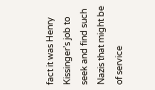fact it was Henry Kissinger’s job to seek and find such Nazis that might be of service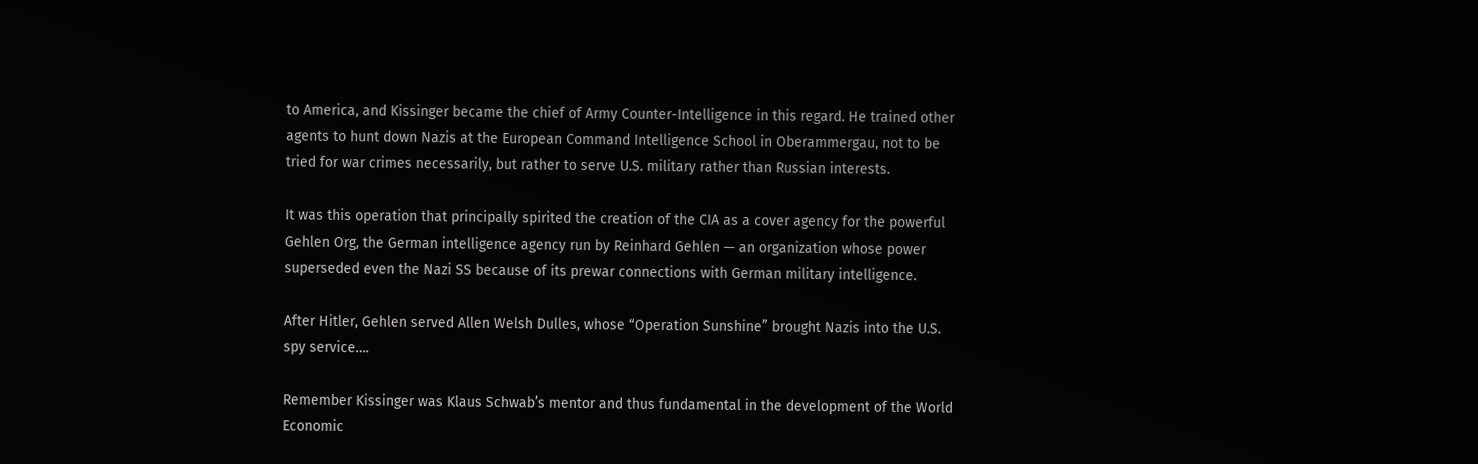to America, and Kissinger became the chief of Army Counter-Intelligence in this regard. He trained other agents to hunt down Nazis at the European Command Intelligence School in Oberammergau, not to be tried for war crimes necessarily, but rather to serve U.S. military rather than Russian interests.

It was this operation that principally spirited the creation of the CIA as a cover agency for the powerful Gehlen Org, the German intelligence agency run by Reinhard Gehlen — an organization whose power superseded even the Nazi SS because of its prewar connections with German military intelligence.

After Hitler, Gehlen served Allen Welsh Dulles, whose “Operation Sunshine” brought Nazis into the U.S. spy service….

Remember Kissinger was Klaus Schwab’s mentor and thus fundamental in the development of the World Economic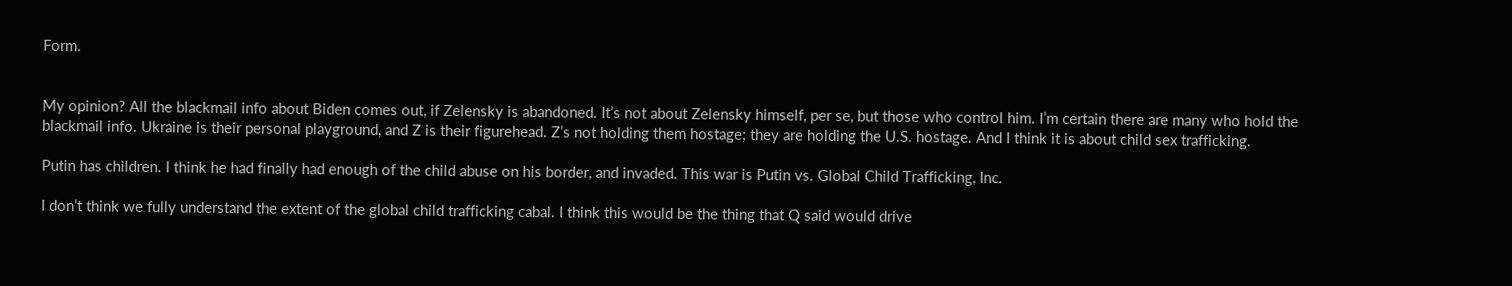Form.


My opinion? All the blackmail info about Biden comes out, if Zelensky is abandoned. It’s not about Zelensky himself, per se, but those who control him. I’m certain there are many who hold the blackmail info. Ukraine is their personal playground, and Z is their figurehead. Z’s not holding them hostage; they are holding the U.S. hostage. And I think it is about child sex trafficking.

Putin has children. I think he had finally had enough of the child abuse on his border, and invaded. This war is Putin vs. Global Child Trafficking, Inc.

I don’t think we fully understand the extent of the global child trafficking cabal. I think this would be the thing that Q said would drive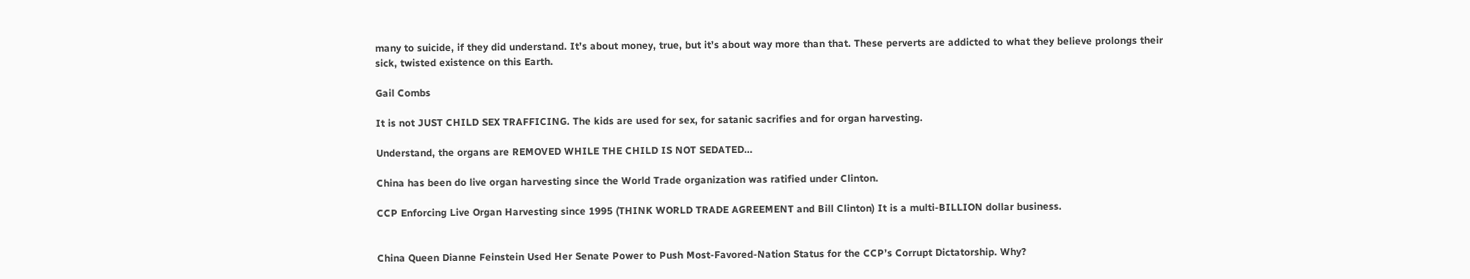many to suicide, if they did understand. It’s about money, true, but it’s about way more than that. These perverts are addicted to what they believe prolongs their sick, twisted existence on this Earth.

Gail Combs

It is not JUST CHILD SEX TRAFFICING. The kids are used for sex, for satanic sacrifies and for organ harvesting.

Understand, the organs are REMOVED WHILE THE CHILD IS NOT SEDATED…

China has been do live organ harvesting since the World Trade organization was ratified under Clinton.

CCP Enforcing Live Organ Harvesting since 1995 (THINK WORLD TRADE AGREEMENT and Bill Clinton) It is a multi-BILLION dollar business.


China Queen Dianne Feinstein Used Her Senate Power to Push Most-Favored-Nation Status for the CCP’s Corrupt Dictatorship. Why?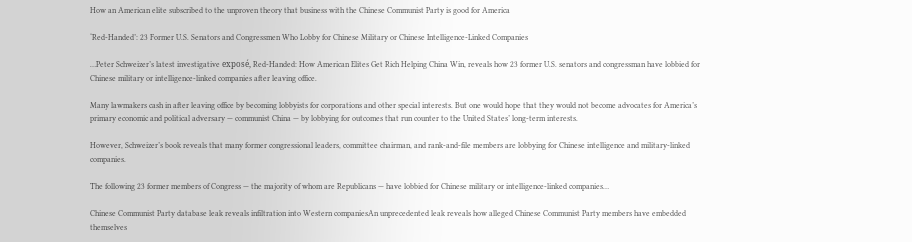How an American elite subscribed to the unproven theory that business with the Chinese Communist Party is good for America

‘Red-Handed’: 23 Former U.S. Senators and Congressmen Who Lobby for Chinese Military or Chinese Intelligence-Linked Companies

…Peter Schweizer’s latest investigative exposé, Red-Handed: How American Elites Get Rich Helping China Win, reveals how 23 former U.S. senators and congressman have lobbied for Chinese military or intelligence-linked companies after leaving office.

Many lawmakers cash in after leaving office by becoming lobbyists for corporations and other special interests. But one would hope that they would not become advocates for America’s primary economic and political adversary — communist China — by lobbying for outcomes that run counter to the United States’ long-term interests.

However, Schweizer’s book reveals that many former congressional leaders, committee chairman, and rank-and-file members are lobbying for Chinese intelligence and military-linked companies.

The following 23 former members of Congress — the majority of whom are Republicans — have lobbied for Chinese military or intelligence-linked companies…

Chinese Communist Party database leak reveals infiltration into Western companiesAn unprecedented leak reveals how alleged Chinese Communist Party members have embedded themselves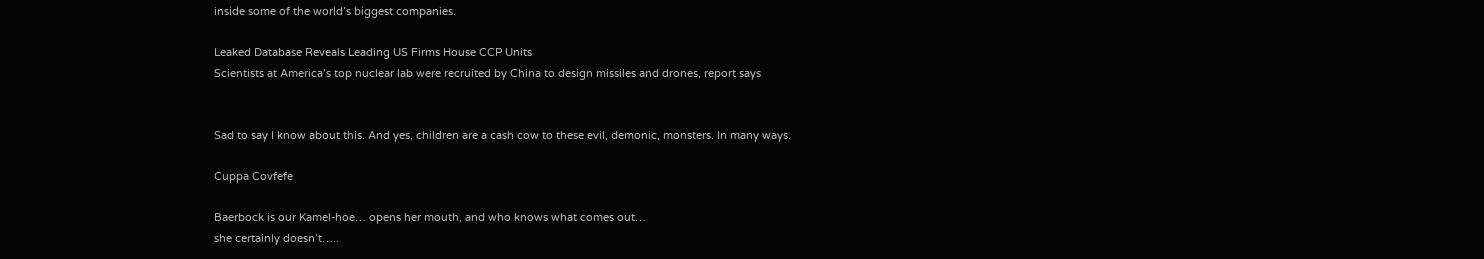inside some of the world’s biggest companies.

Leaked Database Reveals Leading US Firms House CCP Units
Scientists at America’s top nuclear lab were recruited by China to design missiles and drones, report says


Sad to say I know about this. And yes, children are a cash cow to these evil, demonic, monsters. In many ways.

Cuppa Covfefe

Baerbock is our Kamel-hoe… opens her mouth, and who knows what comes out…
she certainly doesn’t…..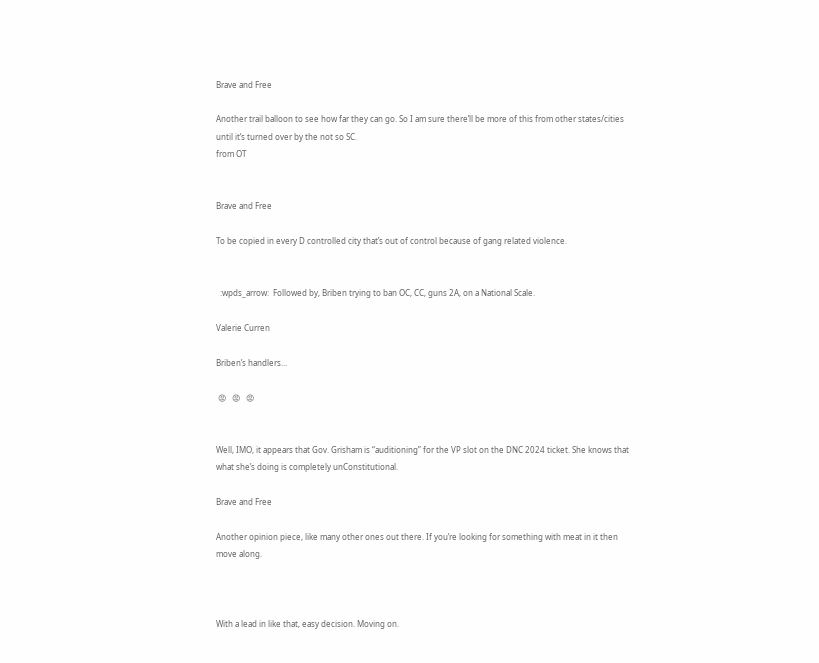Brave and Free

Another trail balloon to see how far they can go. So I am sure there’ll be more of this from other states/cities until it’s turned over by the not so SC.
from OT


Brave and Free

To be copied in every D controlled city that’s out of control because of gang related violence.


  :wpds_arrow:  Followed by, Briben trying to ban OC, CC, guns 2A, on a National Scale.

Valerie Curren

Briben’s handlers…

 😡   😡   😡


Well, IMO, it appears that Gov. Grisham is “auditioning” for the VP slot on the DNC 2024 ticket. She knows that what she’s doing is completely unConstitutional.

Brave and Free

Another opinion piece, like many other ones out there. If you’re looking for something with meat in it then move along.



With a lead in like that, easy decision. Moving on.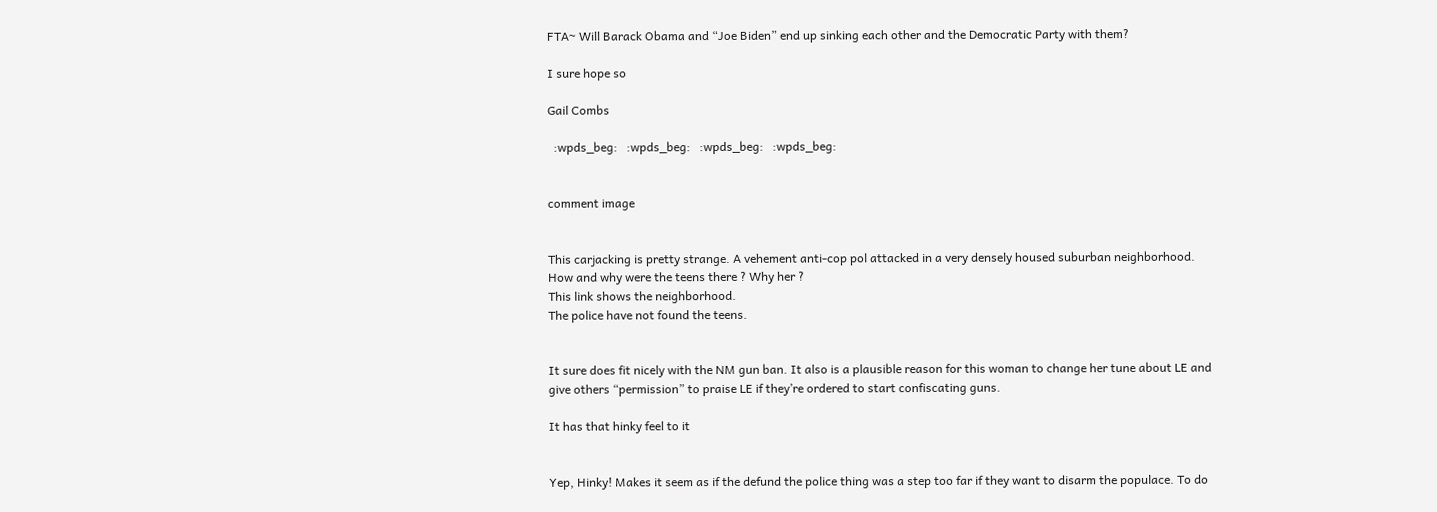FTA~ Will Barack Obama and “Joe Biden” end up sinking each other and the Democratic Party with them?

I sure hope so

Gail Combs

  :wpds_beg:   :wpds_beg:   :wpds_beg:   :wpds_beg:


comment image


This carjacking is pretty strange. A vehement anti-cop pol attacked in a very densely housed suburban neighborhood. How and why were the teens there ? Why her ?
This link shows the neighborhood.
The police have not found the teens.


It sure does fit nicely with the NM gun ban. It also is a plausible reason for this woman to change her tune about LE and give others “permission” to praise LE if they’re ordered to start confiscating guns.

It has that hinky feel to it


Yep, Hinky! Makes it seem as if the defund the police thing was a step too far if they want to disarm the populace. To do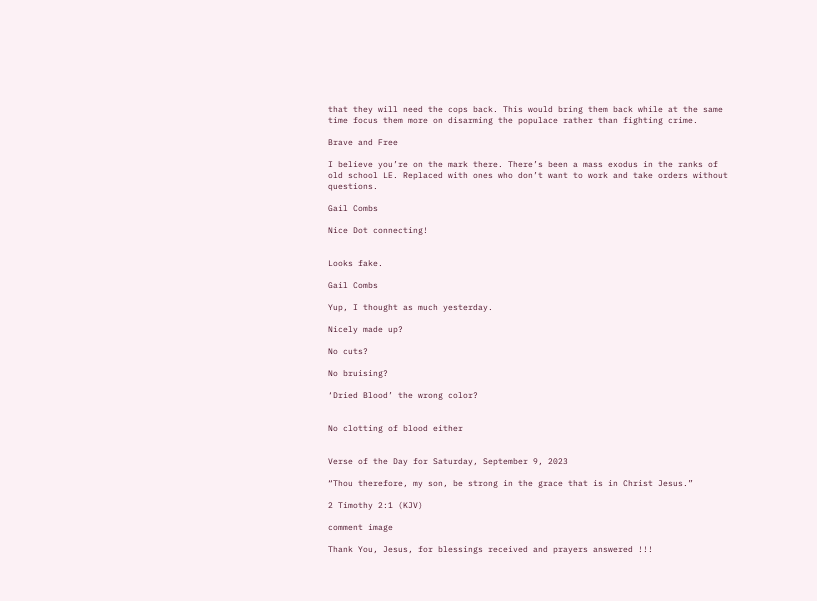that they will need the cops back. This would bring them back while at the same time focus them more on disarming the populace rather than fighting crime.

Brave and Free

I believe you’re on the mark there. There’s been a mass exodus in the ranks of old school LE. Replaced with ones who don’t want to work and take orders without questions.

Gail Combs

Nice Dot connecting!


Looks fake.

Gail Combs

Yup, I thought as much yesterday.

Nicely made up?

No cuts?

No bruising?

‘Dried Blood’ the wrong color?


No clotting of blood either


Verse of the Day for Saturday, September 9, 2023

“Thou therefore, my son, be strong in the grace that is in Christ Jesus.”

2 Timothy 2:1 (KJV)

comment image

Thank You, Jesus, for blessings received and prayers answered !!!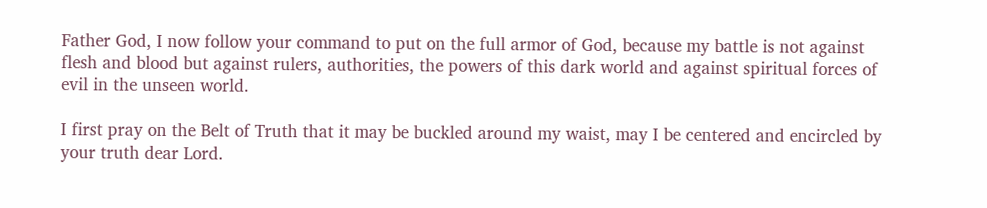Father God, I now follow your command to put on the full armor of God, because my battle is not against flesh and blood but against rulers, authorities, the powers of this dark world and against spiritual forces of evil in the unseen world.

I first pray on the Belt of Truth that it may be buckled around my waist, may I be centered and encircled by your truth dear Lord.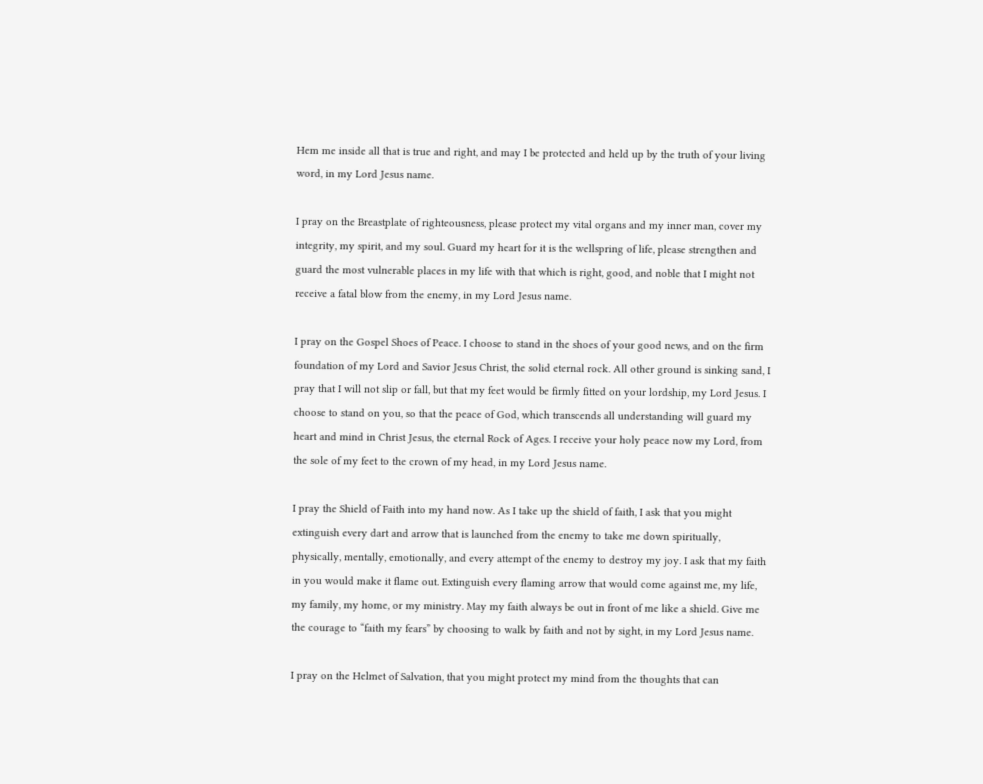Hem me inside all that is true and right, and may I be protected and held up by the truth of your living word, in my Lord Jesus name.

I pray on the Breastplate of righteousness, please protect my vital organs and my inner man, cover my integrity, my spirit, and my soul. Guard my heart for it is the wellspring of life, please strengthen and guard the most vulnerable places in my life with that which is right, good, and noble that I might not receive a fatal blow from the enemy, in my Lord Jesus name.

I pray on the Gospel Shoes of Peace. I choose to stand in the shoes of your good news, and on the firm foundation of my Lord and Savior Jesus Christ, the solid eternal rock. All other ground is sinking sand, I pray that I will not slip or fall, but that my feet would be firmly fitted on your lordship, my Lord Jesus. I choose to stand on you, so that the peace of God, which transcends all understanding will guard my heart and mind in Christ Jesus, the eternal Rock of Ages. I receive your holy peace now my Lord, from the sole of my feet to the crown of my head, in my Lord Jesus name.

I pray the Shield of Faith into my hand now. As I take up the shield of faith, I ask that you might extinguish every dart and arrow that is launched from the enemy to take me down spiritually, physically, mentally, emotionally, and every attempt of the enemy to destroy my joy. I ask that my faith in you would make it flame out. Extinguish every flaming arrow that would come against me, my life, my family, my home, or my ministry. May my faith always be out in front of me like a shield. Give me the courage to “faith my fears” by choosing to walk by faith and not by sight, in my Lord Jesus name.

I pray on the Helmet of Salvation, that you might protect my mind from the thoughts that can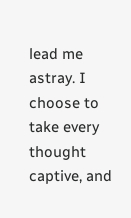lead me astray. I choose to take every thought captive, and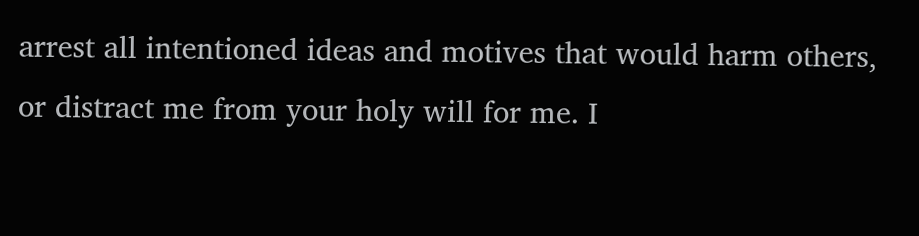arrest all intentioned ideas and motives that would harm others, or distract me from your holy will for me. I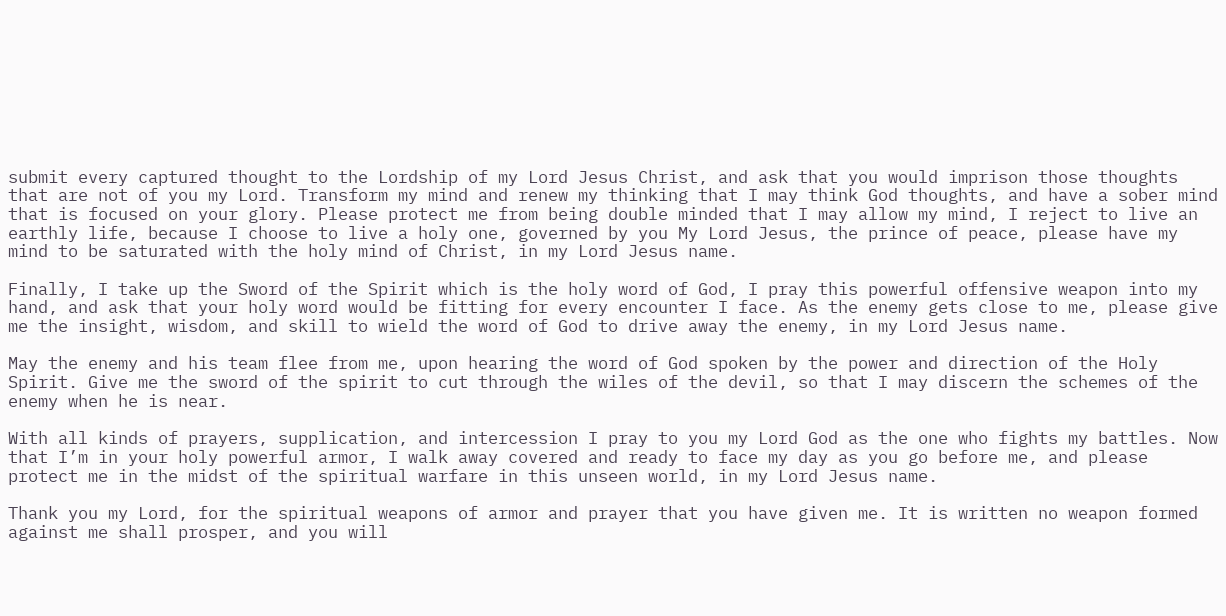submit every captured thought to the Lordship of my Lord Jesus Christ, and ask that you would imprison those thoughts that are not of you my Lord. Transform my mind and renew my thinking that I may think God thoughts, and have a sober mind that is focused on your glory. Please protect me from being double minded that I may allow my mind, I reject to live an earthly life, because I choose to live a holy one, governed by you My Lord Jesus, the prince of peace, please have my mind to be saturated with the holy mind of Christ, in my Lord Jesus name.

Finally, I take up the Sword of the Spirit which is the holy word of God, I pray this powerful offensive weapon into my hand, and ask that your holy word would be fitting for every encounter I face. As the enemy gets close to me, please give me the insight, wisdom, and skill to wield the word of God to drive away the enemy, in my Lord Jesus name.

May the enemy and his team flee from me, upon hearing the word of God spoken by the power and direction of the Holy Spirit. Give me the sword of the spirit to cut through the wiles of the devil, so that I may discern the schemes of the enemy when he is near.

With all kinds of prayers, supplication, and intercession I pray to you my Lord God as the one who fights my battles. Now that I’m in your holy powerful armor, I walk away covered and ready to face my day as you go before me, and please protect me in the midst of the spiritual warfare in this unseen world, in my Lord Jesus name.

Thank you my Lord, for the spiritual weapons of armor and prayer that you have given me. It is written no weapon formed against me shall prosper, and you will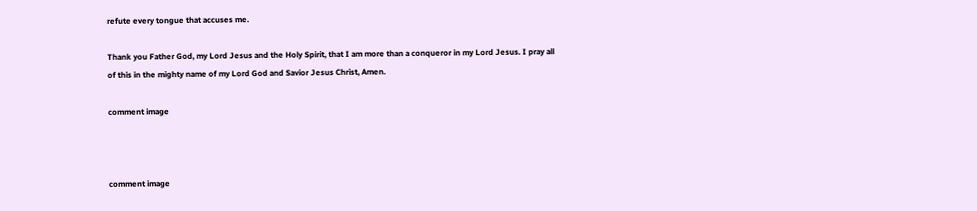refute every tongue that accuses me.

Thank you Father God, my Lord Jesus and the Holy Spirit, that I am more than a conqueror in my Lord Jesus. I pray all of this in the mighty name of my Lord God and Savior Jesus Christ, Amen.

comment image



comment image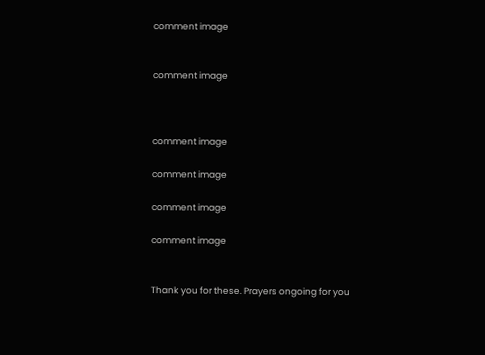comment image


comment image



comment image

comment image

comment image

comment image


Thank you for these. Prayers ongoing for you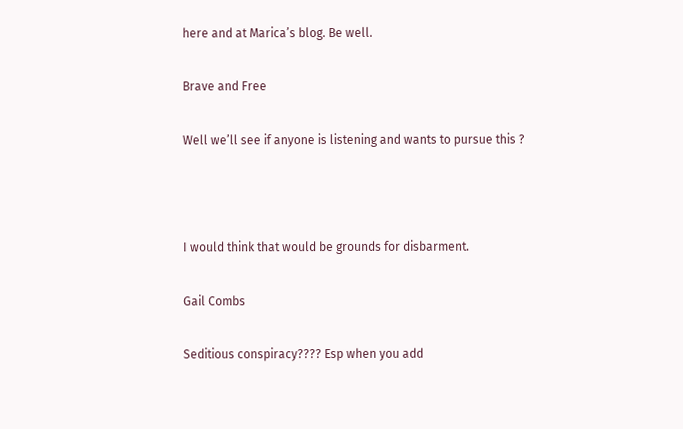here and at Marica’s blog. Be well.

Brave and Free

Well we’ll see if anyone is listening and wants to pursue this ?



I would think that would be grounds for disbarment.

Gail Combs

Seditious conspiracy???? Esp when you add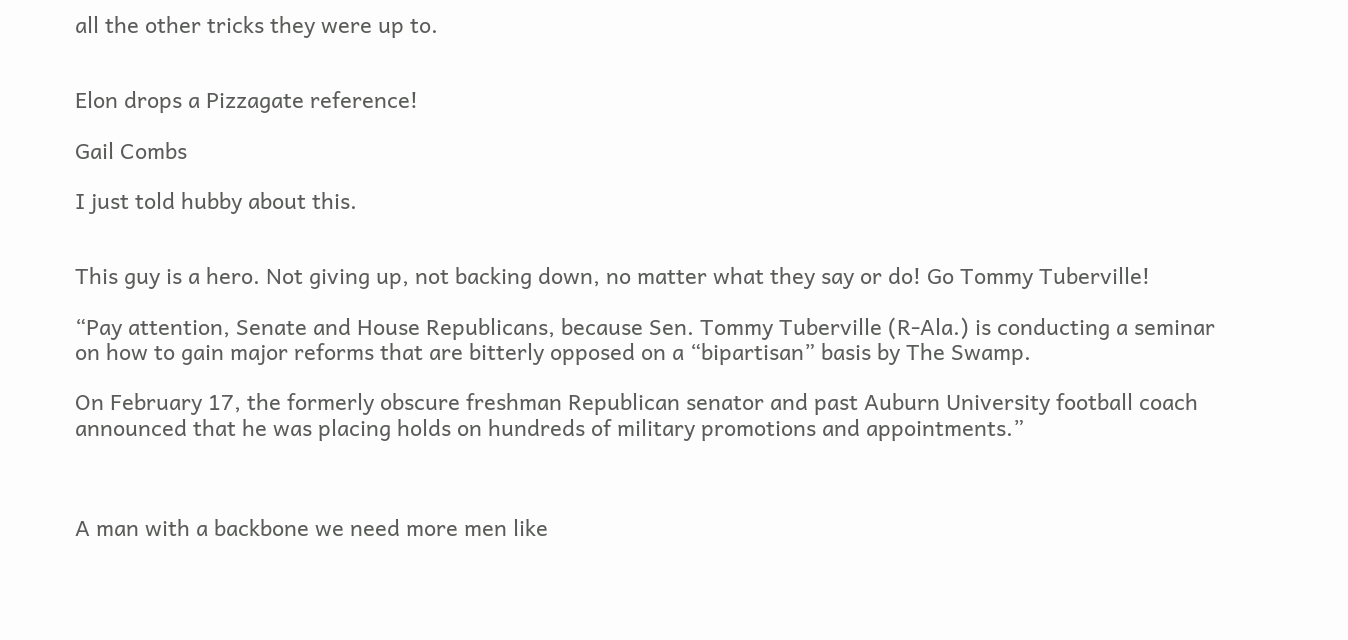all the other tricks they were up to.


Elon drops a Pizzagate reference!

Gail Combs

I just told hubby about this.


This guy is a hero. Not giving up, not backing down, no matter what they say or do! Go Tommy Tuberville!

“Pay attention, Senate and House Republicans, because Sen. Tommy Tuberville (R-Ala.) is conducting a seminar on how to gain major reforms that are bitterly opposed on a “bipartisan” basis by The Swamp.

On February 17, the formerly obscure freshman Republican senator and past Auburn University football coach announced that he was placing holds on hundreds of military promotions and appointments.”



A man with a backbone we need more men like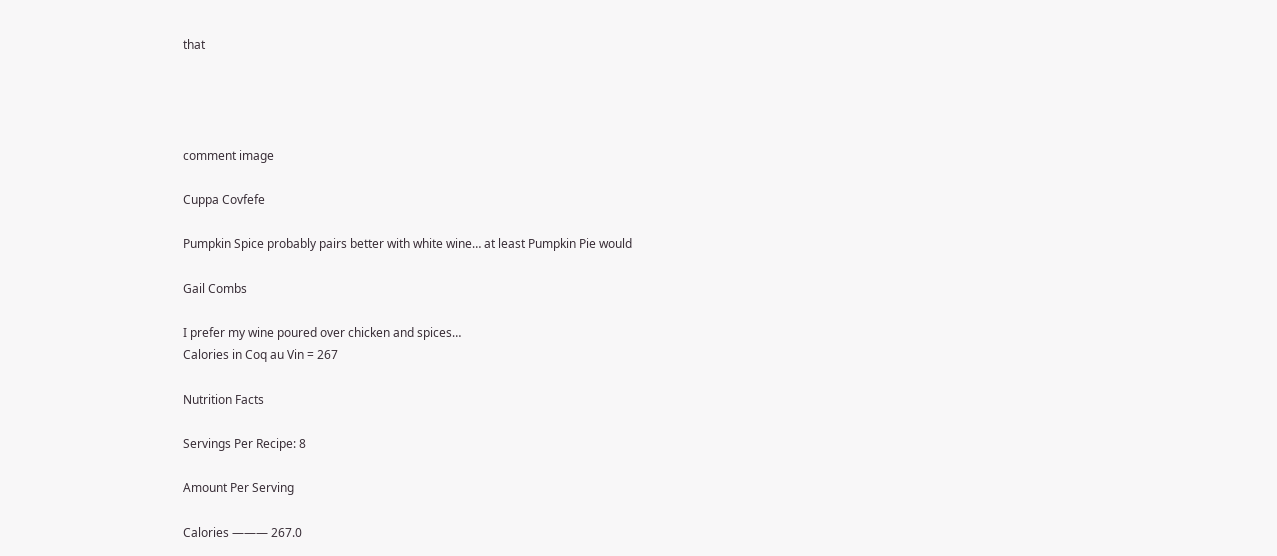that




comment image

Cuppa Covfefe

Pumpkin Spice probably pairs better with white wine… at least Pumpkin Pie would

Gail Combs

I prefer my wine poured over chicken and spices…
Calories in Coq au Vin = 267

Nutrition Facts

Servings Per Recipe: 8

Amount Per Serving

Calories ——— 267.0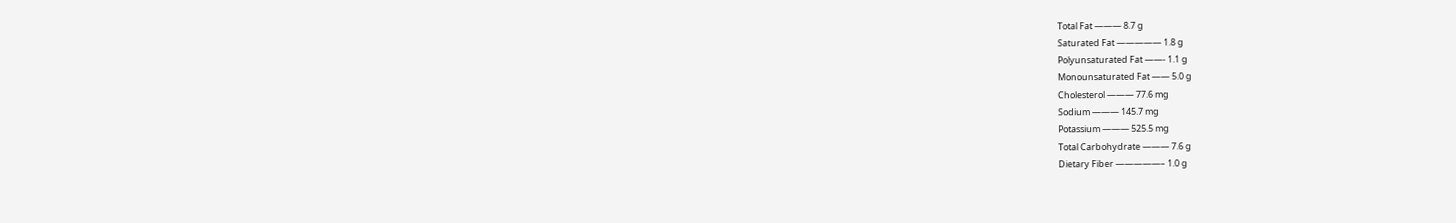Total Fat ——— 8.7 g
Saturated Fat ————— 1.8 g
Polyunsaturated Fat ——- 1.1 g
Monounsaturated Fat —— 5.0 g
Cholesterol ——— 77.6 mg
Sodium ——— 145.7 mg
Potassium ——— 525.5 mg
Total Carbohydrate ——— 7.6 g
Dietary Fiber —————– 1.0 g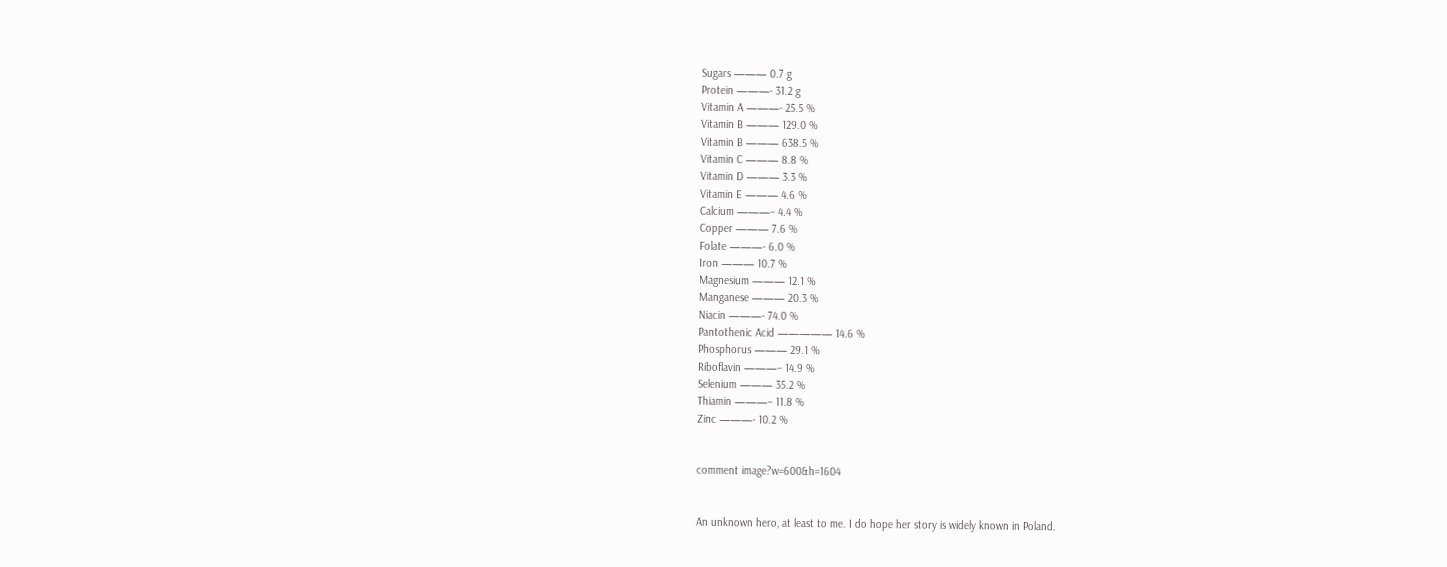Sugars ——— 0.7 g
Protein ———- 31.2 g
Vitamin A ———- 25.5 %
Vitamin B ——— 129.0 %
Vitamin B ——— 638.5 %
Vitamin C ——— 8.8 %
Vitamin D ——— 3.3 %
Vitamin E ——— 4.6 %
Calcium ———– 4.4 %
Copper ——— 7.6 %
Folate ———- 6.0 %
Iron ——— 10.7 %
Magnesium ——— 12.1 %
Manganese ——— 20.3 %
Niacin ———- 74.0 %
Pantothenic Acid ————— 14.6 %
Phosphorus ——— 29.1 %
Riboflavin ———– 14.9 %
Selenium ——— 35.2 %
Thiamin ———– 11.8 %
Zinc ———- 10.2 %


comment image?w=600&h=1604


An unknown hero, at least to me. I do hope her story is widely known in Poland.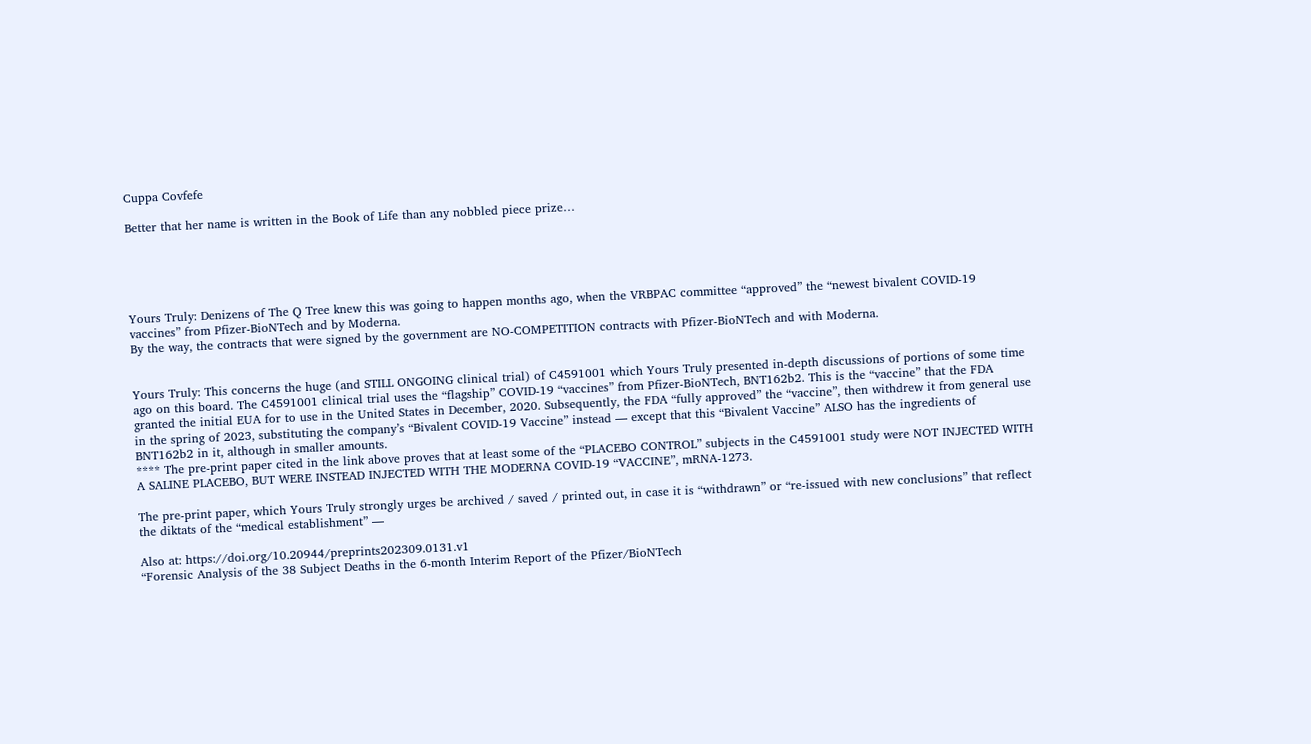Cuppa Covfefe

Better that her name is written in the Book of Life than any nobbled piece prize…





Yours Truly: Denizens of The Q Tree knew this was going to happen months ago, when the VRBPAC committee “approved” the “newest bivalent COVID-19 vaccines” from Pfizer-BioNTech and by Moderna.
By the way, the contracts that were signed by the government are NO-COMPETITION contracts with Pfizer-BioNTech and with Moderna.


Yours Truly: This concerns the huge (and STILL ONGOING clinical trial) of C4591001 which Yours Truly presented in-depth discussions of portions of some time ago on this board. The C4591001 clinical trial uses the “flagship” COVID-19 “vaccines” from Pfizer-BioNTech, BNT162b2. This is the “vaccine” that the FDA granted the initial EUA for to use in the United States in December, 2020. Subsequently, the FDA “fully approved” the “vaccine”, then withdrew it from general use in the spring of 2023, substituting the company’s “Bivalent COVID-19 Vaccine” instead — except that this “Bivalent Vaccine” ALSO has the ingredients of BNT162b2 in it, although in smaller amounts.
**** The pre-print paper cited in the link above proves that at least some of the “PLACEBO CONTROL” subjects in the C4591001 study were NOT INJECTED WITH A SALINE PLACEBO, BUT WERE INSTEAD INJECTED WITH THE MODERNA COVID-19 “VACCINE”, mRNA-1273.

The pre-print paper, which Yours Truly strongly urges be archived / saved / printed out, in case it is “withdrawn” or “re-issued with new conclusions” that reflect the diktats of the “medical establishment” —

Also at: https://doi.org/10.20944/preprints202309.0131.v1
“Forensic Analysis of the 38 Subject Deaths in the 6-month Interim Report of the Pfizer/BioNTech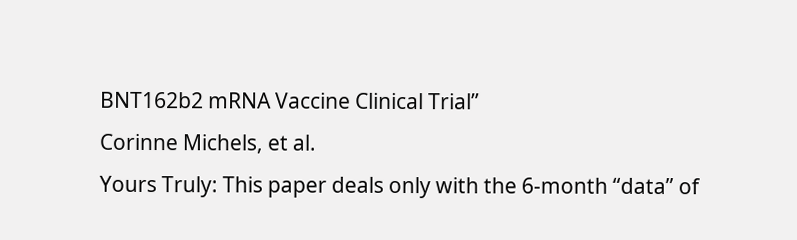BNT162b2 mRNA Vaccine Clinical Trial”
Corinne Michels, et al.
Yours Truly: This paper deals only with the 6-month “data” of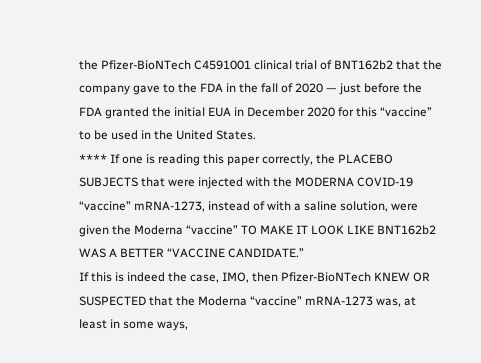the Pfizer-BioNTech C4591001 clinical trial of BNT162b2 that the company gave to the FDA in the fall of 2020 — just before the FDA granted the initial EUA in December 2020 for this “vaccine” to be used in the United States.
**** If one is reading this paper correctly, the PLACEBO SUBJECTS that were injected with the MODERNA COVID-19 “vaccine” mRNA-1273, instead of with a saline solution, were given the Moderna “vaccine” TO MAKE IT LOOK LIKE BNT162b2 WAS A BETTER “VACCINE CANDIDATE.”
If this is indeed the case, IMO, then Pfizer-BioNTech KNEW OR SUSPECTED that the Moderna “vaccine” mRNA-1273 was, at least in some ways,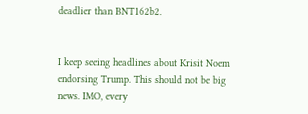deadlier than BNT162b2.


I keep seeing headlines about Krisit Noem endorsing Trump. This should not be big news. IMO, every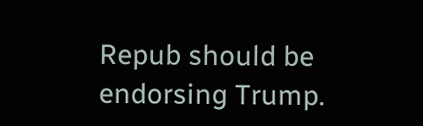Repub should be endorsing Trump.